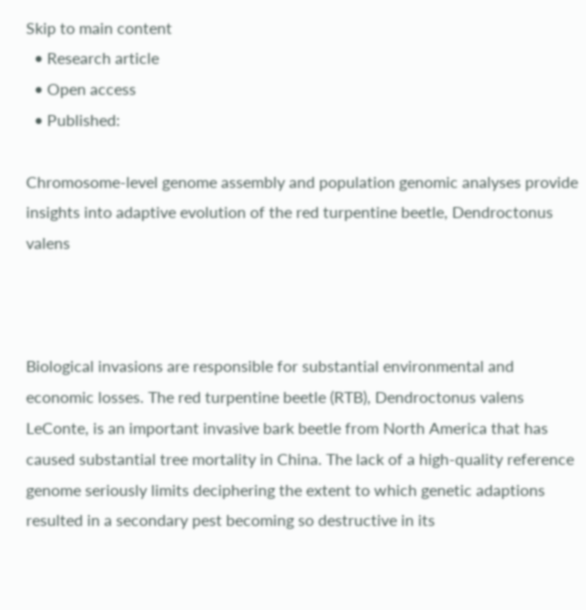Skip to main content
  • Research article
  • Open access
  • Published:

Chromosome-level genome assembly and population genomic analyses provide insights into adaptive evolution of the red turpentine beetle, Dendroctonus valens



Biological invasions are responsible for substantial environmental and economic losses. The red turpentine beetle (RTB), Dendroctonus valens LeConte, is an important invasive bark beetle from North America that has caused substantial tree mortality in China. The lack of a high-quality reference genome seriously limits deciphering the extent to which genetic adaptions resulted in a secondary pest becoming so destructive in its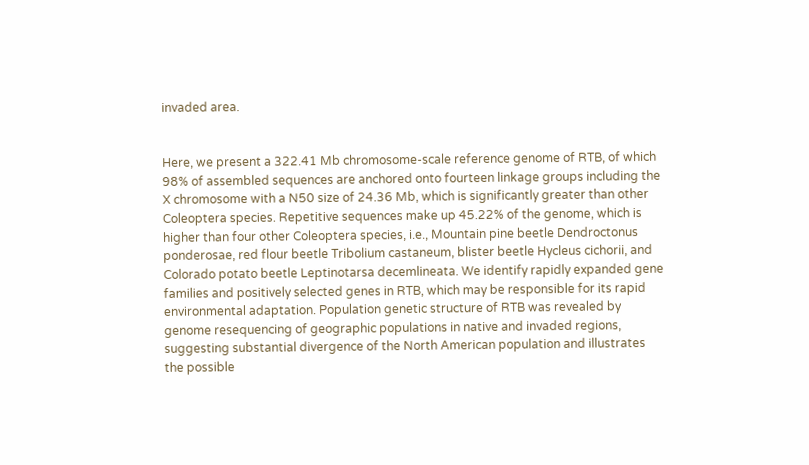invaded area.


Here, we present a 322.41 Mb chromosome-scale reference genome of RTB, of which 98% of assembled sequences are anchored onto fourteen linkage groups including the X chromosome with a N50 size of 24.36 Mb, which is significantly greater than other Coleoptera species. Repetitive sequences make up 45.22% of the genome, which is higher than four other Coleoptera species, i.e., Mountain pine beetle Dendroctonus ponderosae, red flour beetle Tribolium castaneum, blister beetle Hycleus cichorii, and Colorado potato beetle Leptinotarsa decemlineata. We identify rapidly expanded gene families and positively selected genes in RTB, which may be responsible for its rapid environmental adaptation. Population genetic structure of RTB was revealed by genome resequencing of geographic populations in native and invaded regions, suggesting substantial divergence of the North American population and illustrates the possible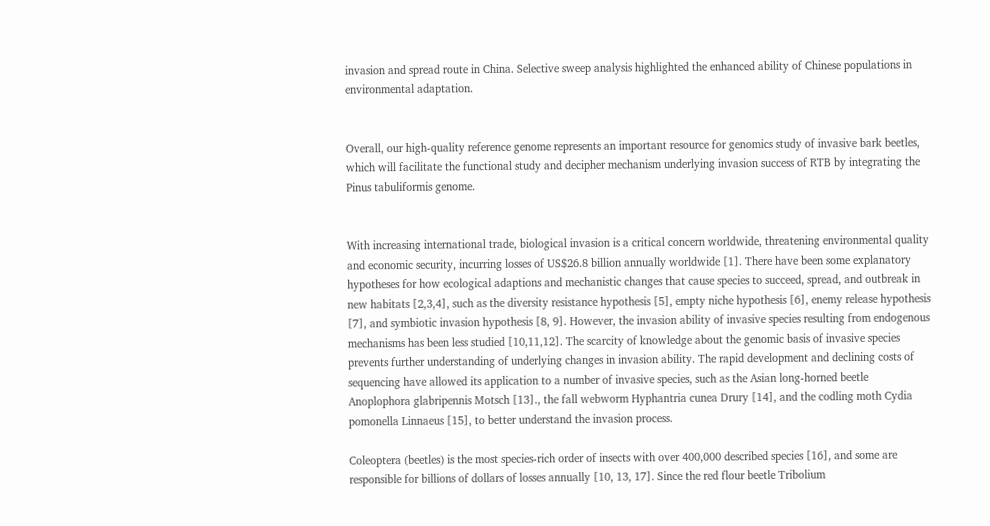invasion and spread route in China. Selective sweep analysis highlighted the enhanced ability of Chinese populations in environmental adaptation.


Overall, our high-quality reference genome represents an important resource for genomics study of invasive bark beetles, which will facilitate the functional study and decipher mechanism underlying invasion success of RTB by integrating the Pinus tabuliformis genome.


With increasing international trade, biological invasion is a critical concern worldwide, threatening environmental quality and economic security, incurring losses of US$26.8 billion annually worldwide [1]. There have been some explanatory hypotheses for how ecological adaptions and mechanistic changes that cause species to succeed, spread, and outbreak in new habitats [2,3,4], such as the diversity resistance hypothesis [5], empty niche hypothesis [6], enemy release hypothesis [7], and symbiotic invasion hypothesis [8, 9]. However, the invasion ability of invasive species resulting from endogenous mechanisms has been less studied [10,11,12]. The scarcity of knowledge about the genomic basis of invasive species prevents further understanding of underlying changes in invasion ability. The rapid development and declining costs of sequencing have allowed its application to a number of invasive species, such as the Asian long-horned beetle Anoplophora glabripennis Motsch [13]., the fall webworm Hyphantria cunea Drury [14], and the codling moth Cydia pomonella Linnaeus [15], to better understand the invasion process.

Coleoptera (beetles) is the most species-rich order of insects with over 400,000 described species [16], and some are responsible for billions of dollars of losses annually [10, 13, 17]. Since the red flour beetle Tribolium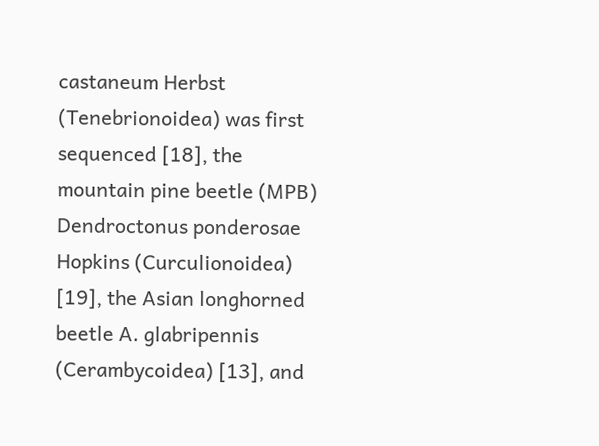castaneum Herbst (Tenebrionoidea) was first sequenced [18], the mountain pine beetle (MPB) Dendroctonus ponderosae Hopkins (Curculionoidea) [19], the Asian longhorned beetle A. glabripennis (Cerambycoidea) [13], and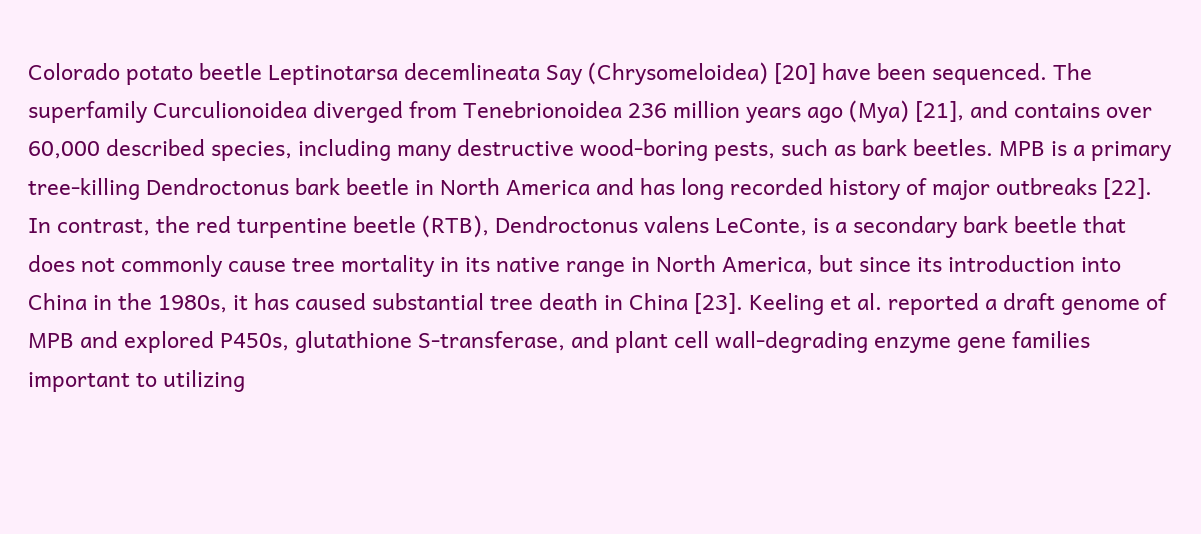Colorado potato beetle Leptinotarsa decemlineata Say (Chrysomeloidea) [20] have been sequenced. The superfamily Curculionoidea diverged from Tenebrionoidea 236 million years ago (Mya) [21], and contains over 60,000 described species, including many destructive wood-boring pests, such as bark beetles. MPB is a primary tree-killing Dendroctonus bark beetle in North America and has long recorded history of major outbreaks [22]. In contrast, the red turpentine beetle (RTB), Dendroctonus valens LeConte, is a secondary bark beetle that does not commonly cause tree mortality in its native range in North America, but since its introduction into China in the 1980s, it has caused substantial tree death in China [23]. Keeling et al. reported a draft genome of MPB and explored P450s, glutathione S-transferase, and plant cell wall-degrading enzyme gene families important to utilizing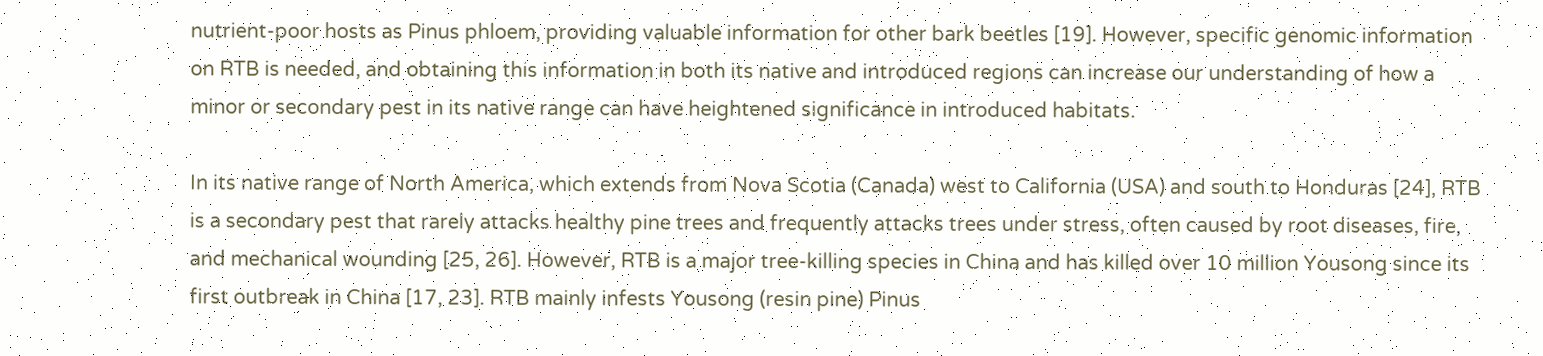nutrient-poor hosts as Pinus phloem, providing valuable information for other bark beetles [19]. However, specific genomic information on RTB is needed, and obtaining this information in both its native and introduced regions can increase our understanding of how a minor or secondary pest in its native range can have heightened significance in introduced habitats.

In its native range of North America, which extends from Nova Scotia (Canada) west to California (USA) and south to Honduras [24], RTB is a secondary pest that rarely attacks healthy pine trees and frequently attacks trees under stress, often caused by root diseases, fire, and mechanical wounding [25, 26]. However, RTB is a major tree-killing species in China and has killed over 10 million Yousong since its first outbreak in China [17, 23]. RTB mainly infests Yousong (resin pine) Pinus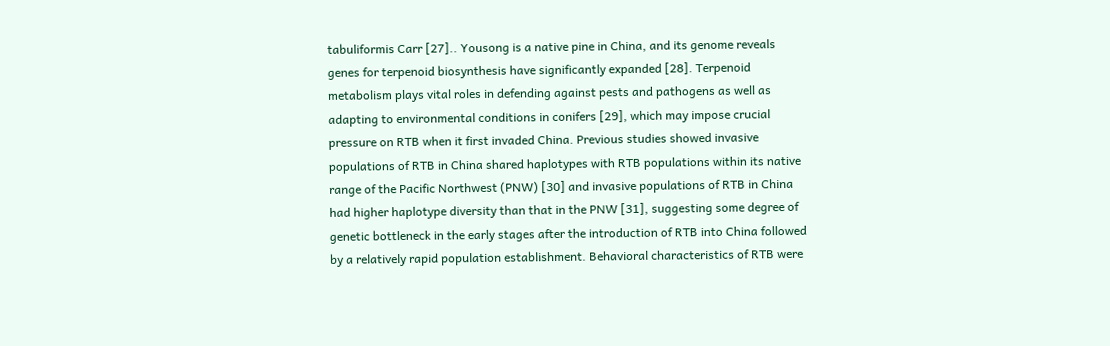tabuliformis Carr [27].. Yousong is a native pine in China, and its genome reveals genes for terpenoid biosynthesis have significantly expanded [28]. Terpenoid metabolism plays vital roles in defending against pests and pathogens as well as adapting to environmental conditions in conifers [29], which may impose crucial pressure on RTB when it first invaded China. Previous studies showed invasive populations of RTB in China shared haplotypes with RTB populations within its native range of the Pacific Northwest (PNW) [30] and invasive populations of RTB in China had higher haplotype diversity than that in the PNW [31], suggesting some degree of genetic bottleneck in the early stages after the introduction of RTB into China followed by a relatively rapid population establishment. Behavioral characteristics of RTB were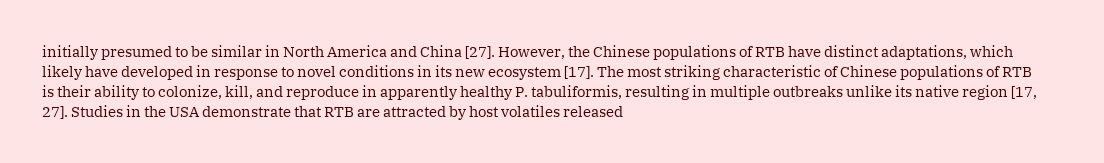initially presumed to be similar in North America and China [27]. However, the Chinese populations of RTB have distinct adaptations, which likely have developed in response to novel conditions in its new ecosystem [17]. The most striking characteristic of Chinese populations of RTB is their ability to colonize, kill, and reproduce in apparently healthy P. tabuliformis, resulting in multiple outbreaks unlike its native region [17, 27]. Studies in the USA demonstrate that RTB are attracted by host volatiles released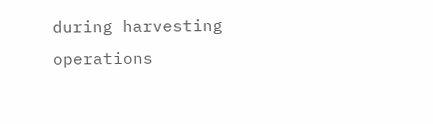during harvesting operations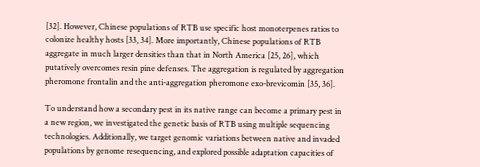[32]. However, Chinese populations of RTB use specific host monoterpenes ratios to colonize healthy hosts [33, 34]. More importantly, Chinese populations of RTB aggregate in much larger densities than that in North America [25, 26], which putatively overcomes resin pine defenses. The aggregation is regulated by aggregation pheromone frontalin and the anti-aggregation pheromone exo-brevicomin [35, 36].

To understand how a secondary pest in its native range can become a primary pest in a new region, we investigated the genetic basis of RTB using multiple sequencing technologies. Additionally, we target genomic variations between native and invaded populations by genome resequencing, and explored possible adaptation capacities of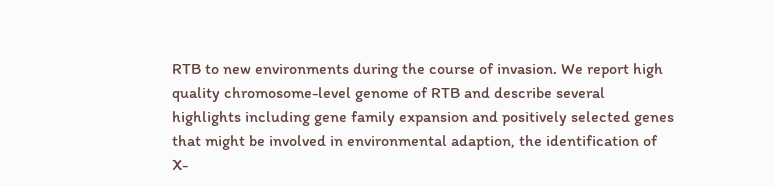RTB to new environments during the course of invasion. We report high quality chromosome-level genome of RTB and describe several highlights including gene family expansion and positively selected genes that might be involved in environmental adaption, the identification of X-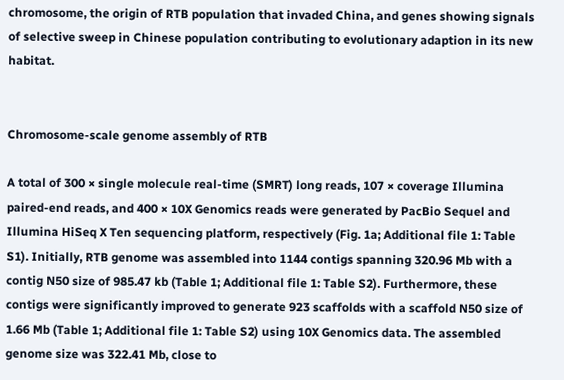chromosome, the origin of RTB population that invaded China, and genes showing signals of selective sweep in Chinese population contributing to evolutionary adaption in its new habitat.


Chromosome-scale genome assembly of RTB

A total of 300 × single molecule real-time (SMRT) long reads, 107 × coverage Illumina paired-end reads, and 400 × 10X Genomics reads were generated by PacBio Sequel and Illumina HiSeq X Ten sequencing platform, respectively (Fig. 1a; Additional file 1: Table S1). Initially, RTB genome was assembled into 1144 contigs spanning 320.96 Mb with a contig N50 size of 985.47 kb (Table 1; Additional file 1: Table S2). Furthermore, these contigs were significantly improved to generate 923 scaffolds with a scaffold N50 size of 1.66 Mb (Table 1; Additional file 1: Table S2) using 10X Genomics data. The assembled genome size was 322.41 Mb, close to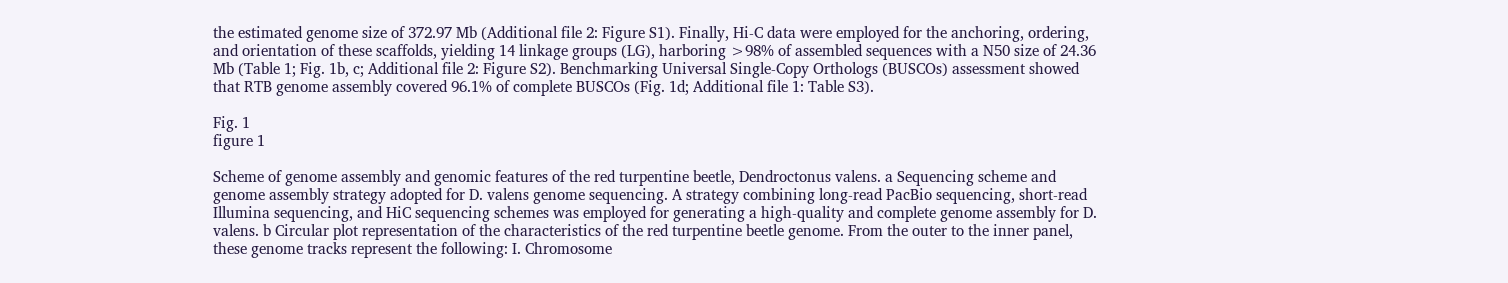the estimated genome size of 372.97 Mb (Additional file 2: Figure S1). Finally, Hi-C data were employed for the anchoring, ordering, and orientation of these scaffolds, yielding 14 linkage groups (LG), harboring >98% of assembled sequences with a N50 size of 24.36 Mb (Table 1; Fig. 1b, c; Additional file 2: Figure S2). Benchmarking Universal Single-Copy Orthologs (BUSCOs) assessment showed that RTB genome assembly covered 96.1% of complete BUSCOs (Fig. 1d; Additional file 1: Table S3).

Fig. 1
figure 1

Scheme of genome assembly and genomic features of the red turpentine beetle, Dendroctonus valens. a Sequencing scheme and genome assembly strategy adopted for D. valens genome sequencing. A strategy combining long-read PacBio sequencing, short-read Illumina sequencing, and HiC sequencing schemes was employed for generating a high-quality and complete genome assembly for D. valens. b Circular plot representation of the characteristics of the red turpentine beetle genome. From the outer to the inner panel, these genome tracks represent the following: I. Chromosome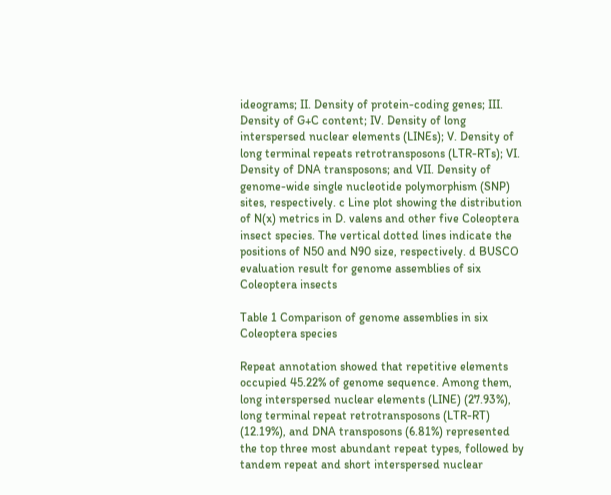ideograms; II. Density of protein-coding genes; III. Density of G+C content; IV. Density of long interspersed nuclear elements (LINEs); V. Density of long terminal repeats retrotransposons (LTR-RTs); VI. Density of DNA transposons; and VII. Density of genome-wide single nucleotide polymorphism (SNP) sites, respectively. c Line plot showing the distribution of N(x) metrics in D. valens and other five Coleoptera insect species. The vertical dotted lines indicate the positions of N50 and N90 size, respectively. d BUSCO evaluation result for genome assemblies of six Coleoptera insects

Table 1 Comparison of genome assemblies in six Coleoptera species

Repeat annotation showed that repetitive elements occupied 45.22% of genome sequence. Among them, long interspersed nuclear elements (LINE) (27.93%), long terminal repeat retrotransposons (LTR-RT) (12.19%), and DNA transposons (6.81%) represented the top three most abundant repeat types, followed by tandem repeat and short interspersed nuclear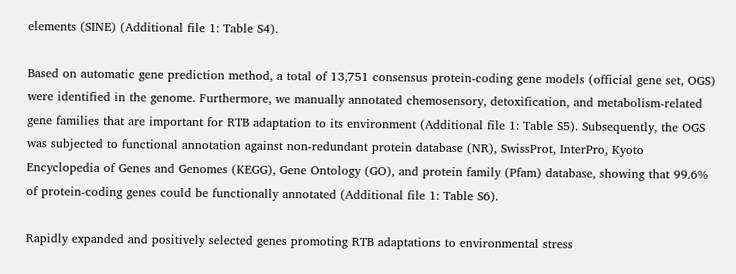elements (SINE) (Additional file 1: Table S4).

Based on automatic gene prediction method, a total of 13,751 consensus protein-coding gene models (official gene set, OGS) were identified in the genome. Furthermore, we manually annotated chemosensory, detoxification, and metabolism-related gene families that are important for RTB adaptation to its environment (Additional file 1: Table S5). Subsequently, the OGS was subjected to functional annotation against non-redundant protein database (NR), SwissProt, InterPro, Kyoto Encyclopedia of Genes and Genomes (KEGG), Gene Ontology (GO), and protein family (Pfam) database, showing that 99.6% of protein-coding genes could be functionally annotated (Additional file 1: Table S6).

Rapidly expanded and positively selected genes promoting RTB adaptations to environmental stress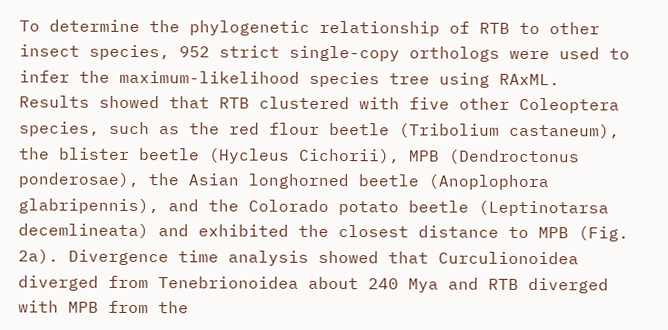To determine the phylogenetic relationship of RTB to other insect species, 952 strict single-copy orthologs were used to infer the maximum-likelihood species tree using RAxML. Results showed that RTB clustered with five other Coleoptera species, such as the red flour beetle (Tribolium castaneum), the blister beetle (Hycleus Cichorii), MPB (Dendroctonus ponderosae), the Asian longhorned beetle (Anoplophora glabripennis), and the Colorado potato beetle (Leptinotarsa decemlineata) and exhibited the closest distance to MPB (Fig. 2a). Divergence time analysis showed that Curculionoidea diverged from Tenebrionoidea about 240 Mya and RTB diverged with MPB from the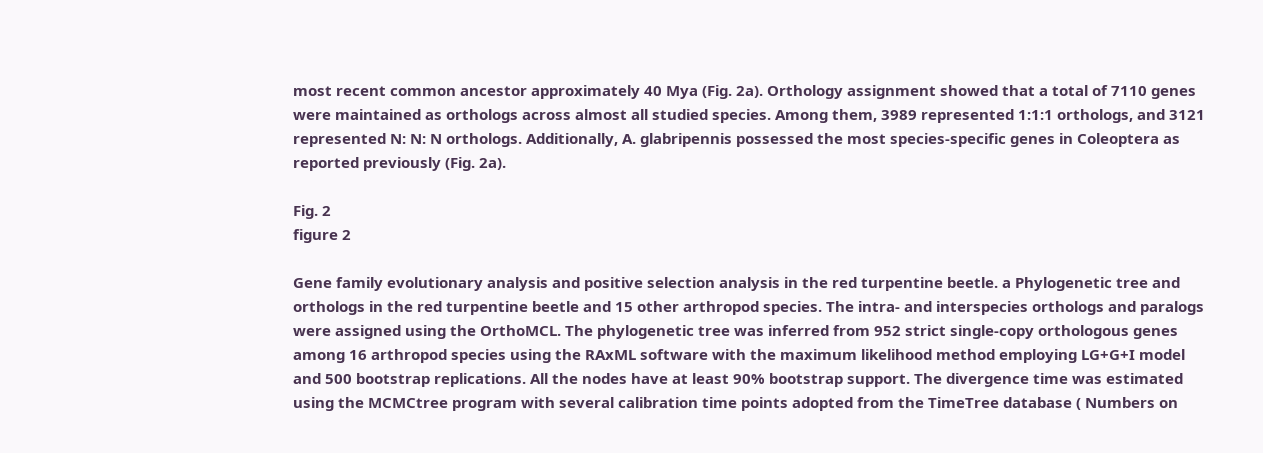most recent common ancestor approximately 40 Mya (Fig. 2a). Orthology assignment showed that a total of 7110 genes were maintained as orthologs across almost all studied species. Among them, 3989 represented 1:1:1 orthologs, and 3121 represented N: N: N orthologs. Additionally, A. glabripennis possessed the most species-specific genes in Coleoptera as reported previously (Fig. 2a).

Fig. 2
figure 2

Gene family evolutionary analysis and positive selection analysis in the red turpentine beetle. a Phylogenetic tree and orthologs in the red turpentine beetle and 15 other arthropod species. The intra- and interspecies orthologs and paralogs were assigned using the OrthoMCL. The phylogenetic tree was inferred from 952 strict single-copy orthologous genes among 16 arthropod species using the RAxML software with the maximum likelihood method employing LG+G+I model and 500 bootstrap replications. All the nodes have at least 90% bootstrap support. The divergence time was estimated using the MCMCtree program with several calibration time points adopted from the TimeTree database ( Numbers on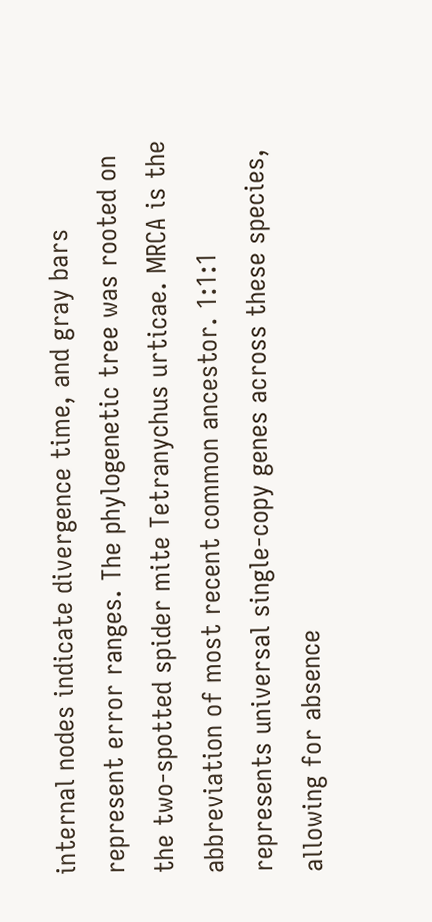internal nodes indicate divergence time, and gray bars represent error ranges. The phylogenetic tree was rooted on the two-spotted spider mite Tetranychus urticae. MRCA is the abbreviation of most recent common ancestor. 1:1:1 represents universal single-copy genes across these species, allowing for absence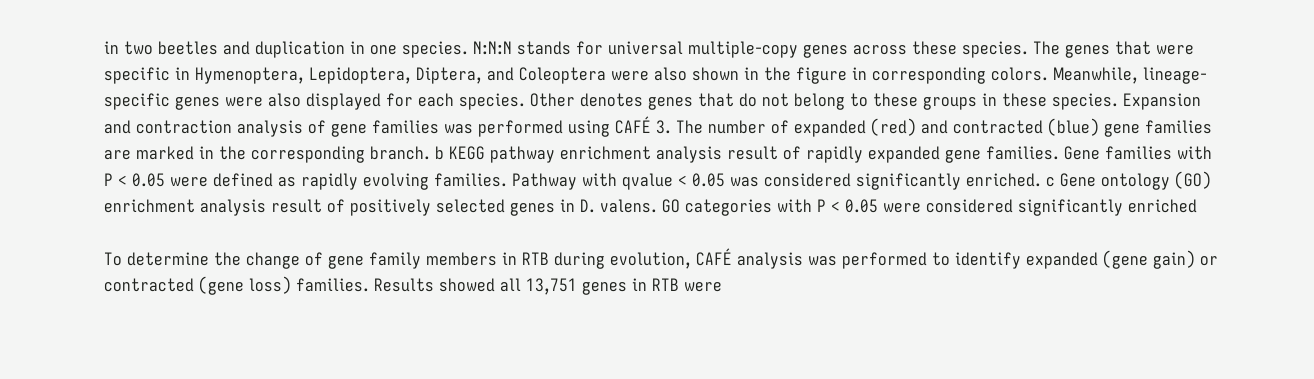in two beetles and duplication in one species. N:N:N stands for universal multiple-copy genes across these species. The genes that were specific in Hymenoptera, Lepidoptera, Diptera, and Coleoptera were also shown in the figure in corresponding colors. Meanwhile, lineage-specific genes were also displayed for each species. Other denotes genes that do not belong to these groups in these species. Expansion and contraction analysis of gene families was performed using CAFÉ 3. The number of expanded (red) and contracted (blue) gene families are marked in the corresponding branch. b KEGG pathway enrichment analysis result of rapidly expanded gene families. Gene families with P < 0.05 were defined as rapidly evolving families. Pathway with qvalue < 0.05 was considered significantly enriched. c Gene ontology (GO) enrichment analysis result of positively selected genes in D. valens. GO categories with P < 0.05 were considered significantly enriched

To determine the change of gene family members in RTB during evolution, CAFÉ analysis was performed to identify expanded (gene gain) or contracted (gene loss) families. Results showed all 13,751 genes in RTB were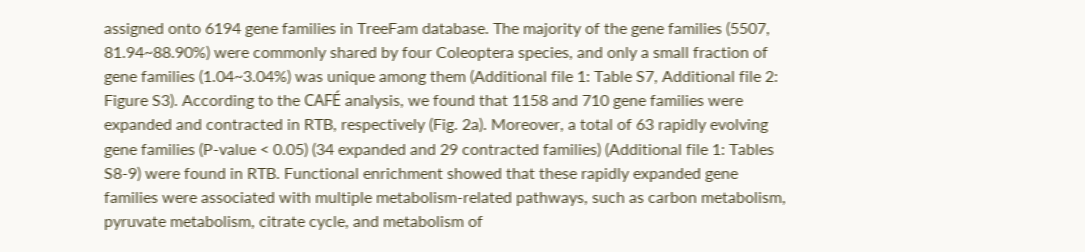assigned onto 6194 gene families in TreeFam database. The majority of the gene families (5507, 81.94~88.90%) were commonly shared by four Coleoptera species, and only a small fraction of gene families (1.04~3.04%) was unique among them (Additional file 1: Table S7, Additional file 2: Figure S3). According to the CAFÉ analysis, we found that 1158 and 710 gene families were expanded and contracted in RTB, respectively (Fig. 2a). Moreover, a total of 63 rapidly evolving gene families (P-value < 0.05) (34 expanded and 29 contracted families) (Additional file 1: Tables S8-9) were found in RTB. Functional enrichment showed that these rapidly expanded gene families were associated with multiple metabolism-related pathways, such as carbon metabolism, pyruvate metabolism, citrate cycle, and metabolism of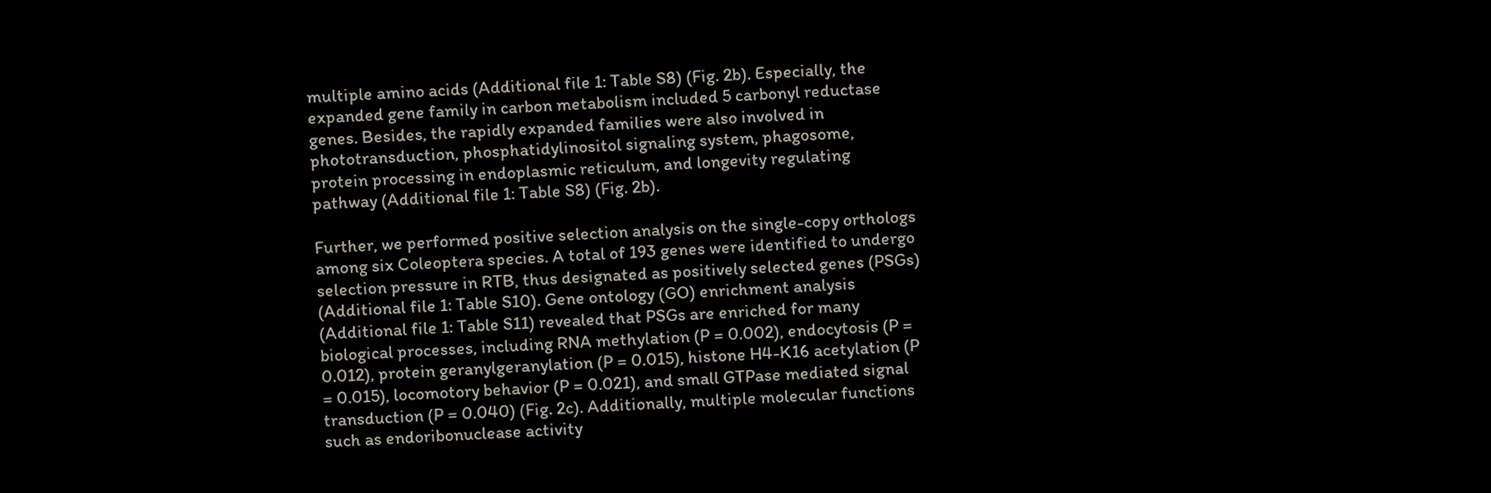multiple amino acids (Additional file 1: Table S8) (Fig. 2b). Especially, the expanded gene family in carbon metabolism included 5 carbonyl reductase genes. Besides, the rapidly expanded families were also involved in phototransduction, phosphatidylinositol signaling system, phagosome, protein processing in endoplasmic reticulum, and longevity regulating pathway (Additional file 1: Table S8) (Fig. 2b).

Further, we performed positive selection analysis on the single-copy orthologs among six Coleoptera species. A total of 193 genes were identified to undergo selection pressure in RTB, thus designated as positively selected genes (PSGs) (Additional file 1: Table S10). Gene ontology (GO) enrichment analysis (Additional file 1: Table S11) revealed that PSGs are enriched for many biological processes, including RNA methylation (P = 0.002), endocytosis (P = 0.012), protein geranylgeranylation (P = 0.015), histone H4-K16 acetylation (P = 0.015), locomotory behavior (P = 0.021), and small GTPase mediated signal transduction (P = 0.040) (Fig. 2c). Additionally, multiple molecular functions such as endoribonuclease activity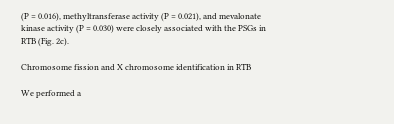(P = 0.016), methyltransferase activity (P = 0.021), and mevalonate kinase activity (P = 0.030) were closely associated with the PSGs in RTB (Fig. 2c).

Chromosome fission and X chromosome identification in RTB

We performed a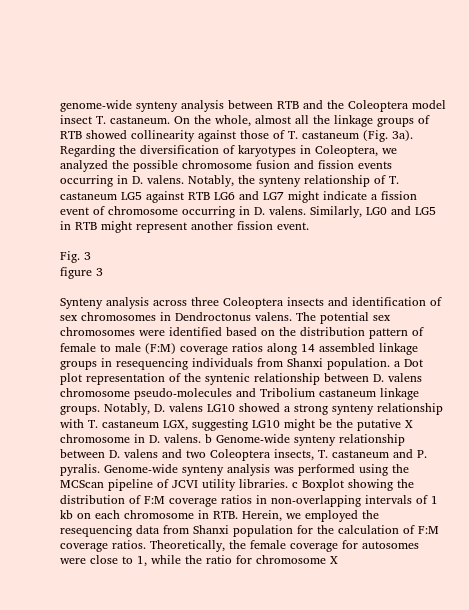genome-wide synteny analysis between RTB and the Coleoptera model insect T. castaneum. On the whole, almost all the linkage groups of RTB showed collinearity against those of T. castaneum (Fig. 3a). Regarding the diversification of karyotypes in Coleoptera, we analyzed the possible chromosome fusion and fission events occurring in D. valens. Notably, the synteny relationship of T. castaneum LG5 against RTB LG6 and LG7 might indicate a fission event of chromosome occurring in D. valens. Similarly, LG0 and LG5 in RTB might represent another fission event.

Fig. 3
figure 3

Synteny analysis across three Coleoptera insects and identification of sex chromosomes in Dendroctonus valens. The potential sex chromosomes were identified based on the distribution pattern of female to male (F:M) coverage ratios along 14 assembled linkage groups in resequencing individuals from Shanxi population. a Dot plot representation of the syntenic relationship between D. valens chromosome pseudo-molecules and Tribolium castaneum linkage groups. Notably, D. valens LG10 showed a strong synteny relationship with T. castaneum LGX, suggesting LG10 might be the putative X chromosome in D. valens. b Genome-wide synteny relationship between D. valens and two Coleoptera insects, T. castaneum and P. pyralis. Genome-wide synteny analysis was performed using the MCScan pipeline of JCVI utility libraries. c Boxplot showing the distribution of F:M coverage ratios in non-overlapping intervals of 1 kb on each chromosome in RTB. Herein, we employed the resequencing data from Shanxi population for the calculation of F:M coverage ratios. Theoretically, the female coverage for autosomes were close to 1, while the ratio for chromosome X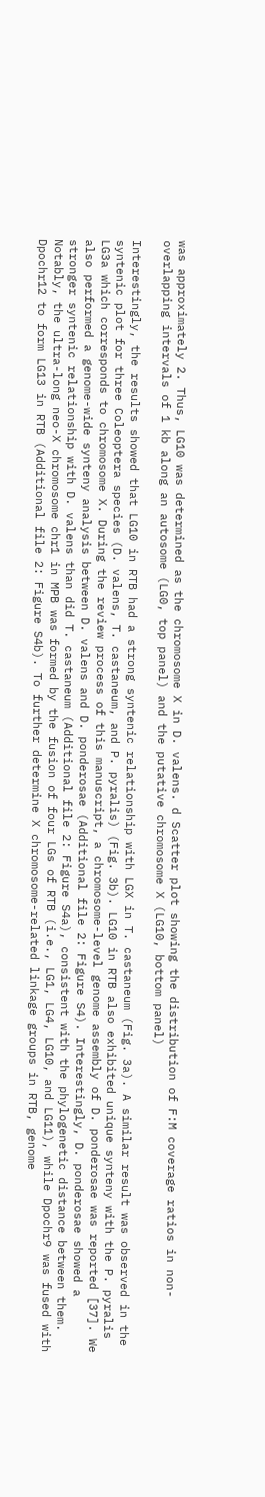was approximately 2. Thus, LG10 was determined as the chromosome X in D. valens. d Scatter plot showing the distribution of F:M coverage ratios in non-overlapping intervals of 1 kb along an autosome (LG0, top panel) and the putative chromosome X (LG10, bottom panel)

Interestingly, the results showed that LG10 in RTB had a strong syntenic relationship with LGX in T. castaneum (Fig. 3a). A similar result was observed in the syntenic plot for three Coleoptera species (D. valens, T. castaneum, and P. pyralis) (Fig. 3b). LG10 in RTB also exhibited unique synteny with the P. pyralis LG3a which corresponds to chromosome X. During the review process of this manuscript, a chromosome-level genome assembly of D. ponderosae was reported [37]. We also performed a genome-wide synteny analysis between D. valens and D. ponderosae (Additional file 2: Figure S4). Interestingly, D. ponderosae showed a stronger syntenic relationship with D. valens than did T. castaneum (Additional file 2: Figure S4a), consistent with the phylogenetic distance between them. Notably, the ultra-long neo-X chromosome chr1 in MPB was formed by the fusion of four LGs of RTB (i.e., LG1, LG4, LG10, and LG11), while Dpochr9 was fused with Dpochr12 to form LG13 in RTB (Additional file 2: Figure S4b). To further determine X chromosome-related linkage groups in RTB, genome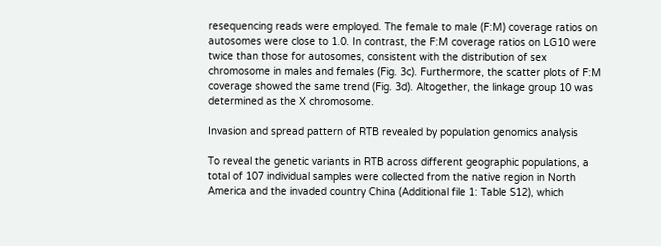resequencing reads were employed. The female to male (F:M) coverage ratios on autosomes were close to 1.0. In contrast, the F:M coverage ratios on LG10 were twice than those for autosomes, consistent with the distribution of sex chromosome in males and females (Fig. 3c). Furthermore, the scatter plots of F:M coverage showed the same trend (Fig. 3d). Altogether, the linkage group 10 was determined as the X chromosome.

Invasion and spread pattern of RTB revealed by population genomics analysis

To reveal the genetic variants in RTB across different geographic populations, a total of 107 individual samples were collected from the native region in North America and the invaded country China (Additional file 1: Table S12), which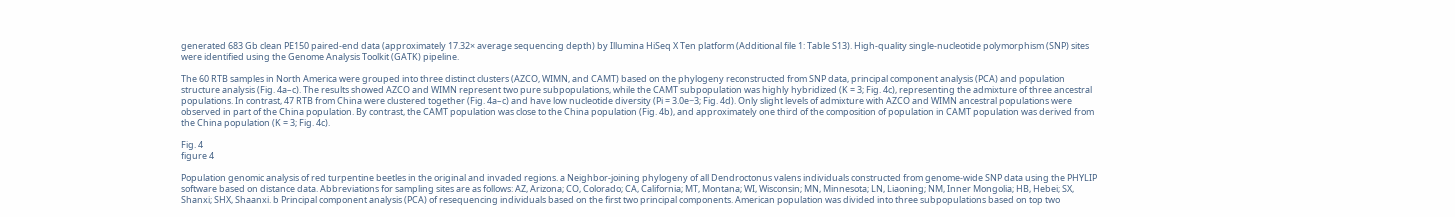generated 683 Gb clean PE150 paired-end data (approximately 17.32× average sequencing depth) by Illumina HiSeq X Ten platform (Additional file 1: Table S13). High-quality single-nucleotide polymorphism (SNP) sites were identified using the Genome Analysis Toolkit (GATK) pipeline.

The 60 RTB samples in North America were grouped into three distinct clusters (AZCO, WIMN, and CAMT) based on the phylogeny reconstructed from SNP data, principal component analysis (PCA) and population structure analysis (Fig. 4a–c). The results showed AZCO and WIMN represent two pure subpopulations, while the CAMT subpopulation was highly hybridized (K = 3; Fig. 4c), representing the admixture of three ancestral populations. In contrast, 47 RTB from China were clustered together (Fig. 4a–c) and have low nucleotide diversity (Pi = 3.0e−3; Fig. 4d). Only slight levels of admixture with AZCO and WIMN ancestral populations were observed in part of the China population. By contrast, the CAMT population was close to the China population (Fig. 4b), and approximately one third of the composition of population in CAMT population was derived from the China population (K = 3; Fig. 4c).

Fig. 4
figure 4

Population genomic analysis of red turpentine beetles in the original and invaded regions. a Neighbor-joining phylogeny of all Dendroctonus valens individuals constructed from genome-wide SNP data using the PHYLIP software based on distance data. Abbreviations for sampling sites are as follows: AZ, Arizona; CO, Colorado; CA, California; MT, Montana; WI, Wisconsin; MN, Minnesota; LN, Liaoning; NM, Inner Mongolia; HB, Hebei; SX, Shanxi; SHX, Shaanxi. b Principal component analysis (PCA) of resequencing individuals based on the first two principal components. American population was divided into three subpopulations based on top two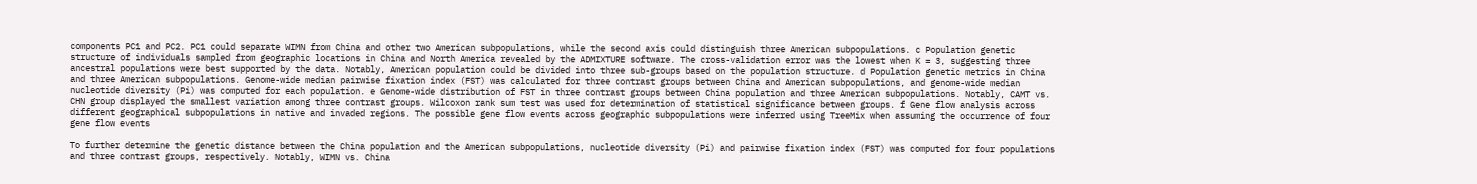components PC1 and PC2. PC1 could separate WIMN from China and other two American subpopulations, while the second axis could distinguish three American subpopulations. c Population genetic structure of individuals sampled from geographic locations in China and North America revealed by the ADMIXTURE software. The cross-validation error was the lowest when K = 3, suggesting three ancestral populations were best supported by the data. Notably, American population could be divided into three sub-groups based on the population structure. d Population genetic metrics in China and three American subpopulations. Genome-wide median pairwise fixation index (FST) was calculated for three contrast groups between China and American subpopulations, and genome-wide median nucleotide diversity (Pi) was computed for each population. e Genome-wide distribution of FST in three contrast groups between China population and three American subpopulations. Notably, CAMT vs. CHN group displayed the smallest variation among three contrast groups. Wilcoxon rank sum test was used for determination of statistical significance between groups. f Gene flow analysis across different geographical subpopulations in native and invaded regions. The possible gene flow events across geographic subpopulations were inferred using TreeMix when assuming the occurrence of four gene flow events

To further determine the genetic distance between the China population and the American subpopulations, nucleotide diversity (Pi) and pairwise fixation index (FST) was computed for four populations and three contrast groups, respectively. Notably, WIMN vs. China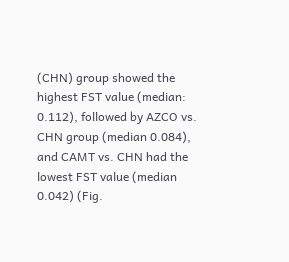(CHN) group showed the highest FST value (median: 0.112), followed by AZCO vs. CHN group (median 0.084), and CAMT vs. CHN had the lowest FST value (median 0.042) (Fig.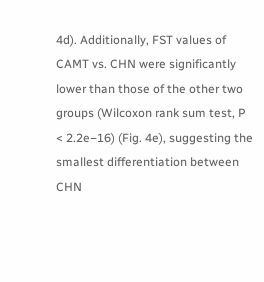4d). Additionally, FST values of CAMT vs. CHN were significantly lower than those of the other two groups (Wilcoxon rank sum test, P < 2.2e−16) (Fig. 4e), suggesting the smallest differentiation between CHN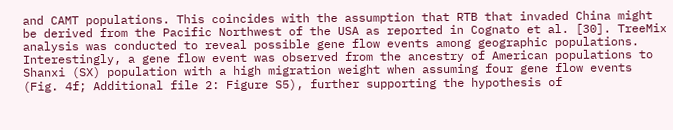and CAMT populations. This coincides with the assumption that RTB that invaded China might be derived from the Pacific Northwest of the USA as reported in Cognato et al. [30]. TreeMix analysis was conducted to reveal possible gene flow events among geographic populations. Interestingly, a gene flow event was observed from the ancestry of American populations to Shanxi (SX) population with a high migration weight when assuming four gene flow events (Fig. 4f; Additional file 2: Figure S5), further supporting the hypothesis of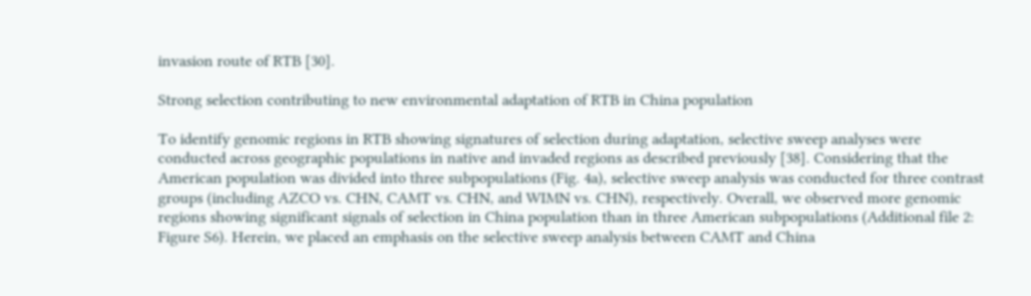invasion route of RTB [30].

Strong selection contributing to new environmental adaptation of RTB in China population

To identify genomic regions in RTB showing signatures of selection during adaptation, selective sweep analyses were conducted across geographic populations in native and invaded regions as described previously [38]. Considering that the American population was divided into three subpopulations (Fig. 4a), selective sweep analysis was conducted for three contrast groups (including AZCO vs. CHN, CAMT vs. CHN, and WIMN vs. CHN), respectively. Overall, we observed more genomic regions showing significant signals of selection in China population than in three American subpopulations (Additional file 2: Figure S6). Herein, we placed an emphasis on the selective sweep analysis between CAMT and China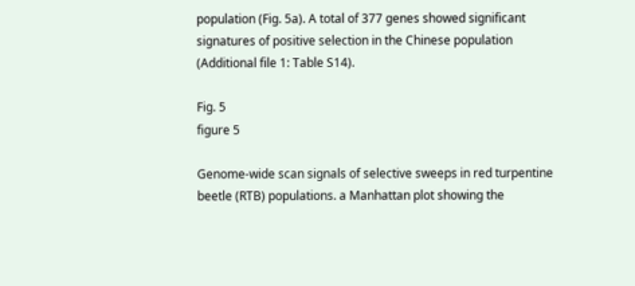population (Fig. 5a). A total of 377 genes showed significant signatures of positive selection in the Chinese population (Additional file 1: Table S14).

Fig. 5
figure 5

Genome-wide scan signals of selective sweeps in red turpentine beetle (RTB) populations. a Manhattan plot showing the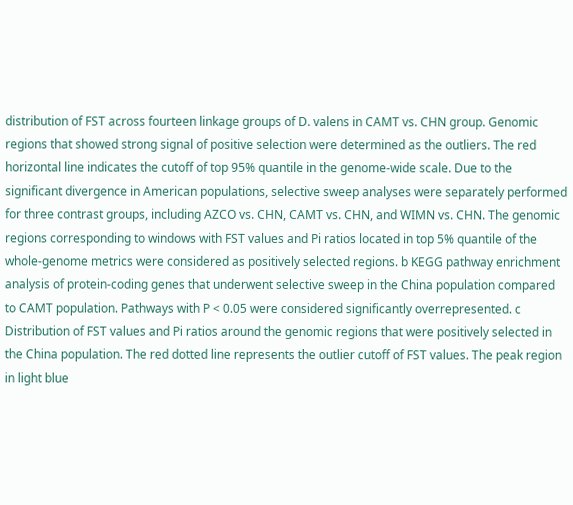distribution of FST across fourteen linkage groups of D. valens in CAMT vs. CHN group. Genomic regions that showed strong signal of positive selection were determined as the outliers. The red horizontal line indicates the cutoff of top 95% quantile in the genome-wide scale. Due to the significant divergence in American populations, selective sweep analyses were separately performed for three contrast groups, including AZCO vs. CHN, CAMT vs. CHN, and WIMN vs. CHN. The genomic regions corresponding to windows with FST values and Pi ratios located in top 5% quantile of the whole-genome metrics were considered as positively selected regions. b KEGG pathway enrichment analysis of protein-coding genes that underwent selective sweep in the China population compared to CAMT population. Pathways with P < 0.05 were considered significantly overrepresented. c Distribution of FST values and Pi ratios around the genomic regions that were positively selected in the China population. The red dotted line represents the outlier cutoff of FST values. The peak region in light blue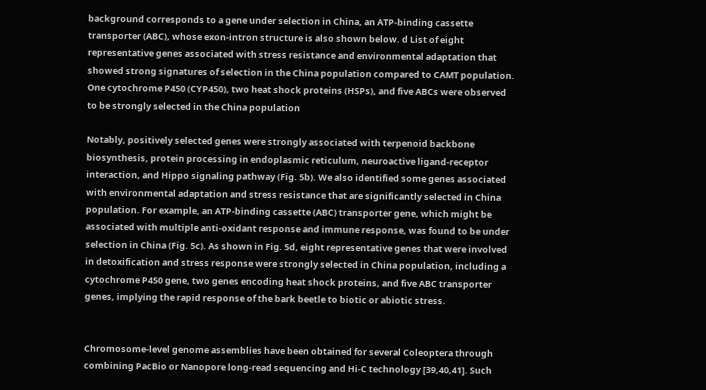background corresponds to a gene under selection in China, an ATP-binding cassette transporter (ABC), whose exon-intron structure is also shown below. d List of eight representative genes associated with stress resistance and environmental adaptation that showed strong signatures of selection in the China population compared to CAMT population. One cytochrome P450 (CYP450), two heat shock proteins (HSPs), and five ABCs were observed to be strongly selected in the China population

Notably, positively selected genes were strongly associated with terpenoid backbone biosynthesis, protein processing in endoplasmic reticulum, neuroactive ligand-receptor interaction, and Hippo signaling pathway (Fig. 5b). We also identified some genes associated with environmental adaptation and stress resistance that are significantly selected in China population. For example, an ATP-binding cassette (ABC) transporter gene, which might be associated with multiple anti-oxidant response and immune response, was found to be under selection in China (Fig. 5c). As shown in Fig. 5d, eight representative genes that were involved in detoxification and stress response were strongly selected in China population, including a cytochrome P450 gene, two genes encoding heat shock proteins, and five ABC transporter genes, implying the rapid response of the bark beetle to biotic or abiotic stress.


Chromosome-level genome assemblies have been obtained for several Coleoptera through combining PacBio or Nanopore long-read sequencing and Hi-C technology [39,40,41]. Such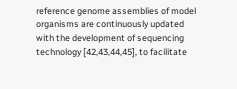reference genome assemblies of model organisms are continuously updated with the development of sequencing technology [42,43,44,45], to facilitate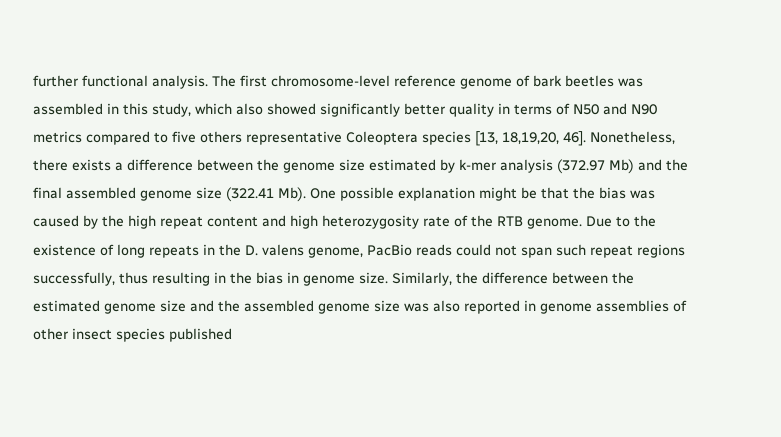further functional analysis. The first chromosome-level reference genome of bark beetles was assembled in this study, which also showed significantly better quality in terms of N50 and N90 metrics compared to five others representative Coleoptera species [13, 18,19,20, 46]. Nonetheless, there exists a difference between the genome size estimated by k-mer analysis (372.97 Mb) and the final assembled genome size (322.41 Mb). One possible explanation might be that the bias was caused by the high repeat content and high heterozygosity rate of the RTB genome. Due to the existence of long repeats in the D. valens genome, PacBio reads could not span such repeat regions successfully, thus resulting in the bias in genome size. Similarly, the difference between the estimated genome size and the assembled genome size was also reported in genome assemblies of other insect species published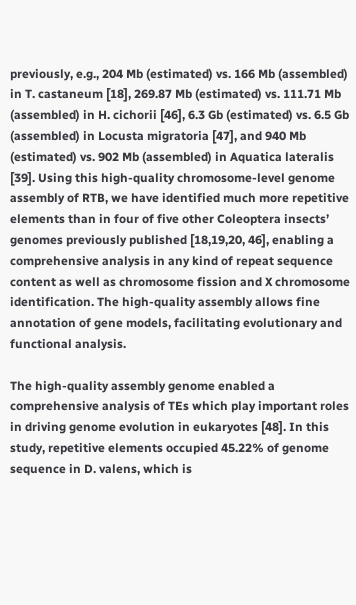previously, e.g., 204 Mb (estimated) vs. 166 Mb (assembled) in T. castaneum [18], 269.87 Mb (estimated) vs. 111.71 Mb (assembled) in H. cichorii [46], 6.3 Gb (estimated) vs. 6.5 Gb (assembled) in Locusta migratoria [47], and 940 Mb (estimated) vs. 902 Mb (assembled) in Aquatica lateralis [39]. Using this high-quality chromosome-level genome assembly of RTB, we have identified much more repetitive elements than in four of five other Coleoptera insects’ genomes previously published [18,19,20, 46], enabling a comprehensive analysis in any kind of repeat sequence content as well as chromosome fission and X chromosome identification. The high-quality assembly allows fine annotation of gene models, facilitating evolutionary and functional analysis.

The high-quality assembly genome enabled a comprehensive analysis of TEs which play important roles in driving genome evolution in eukaryotes [48]. In this study, repetitive elements occupied 45.22% of genome sequence in D. valens, which is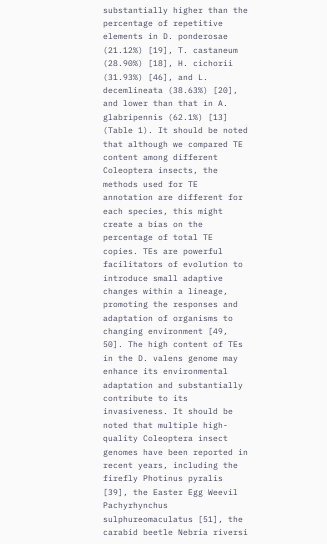substantially higher than the percentage of repetitive elements in D. ponderosae (21.12%) [19], T. castaneum (28.90%) [18], H. cichorii (31.93%) [46], and L. decemlineata (38.63%) [20], and lower than that in A. glabripennis (62.1%) [13] (Table 1). It should be noted that although we compared TE content among different Coleoptera insects, the methods used for TE annotation are different for each species, this might create a bias on the percentage of total TE copies. TEs are powerful facilitators of evolution to introduce small adaptive changes within a lineage, promoting the responses and adaptation of organisms to changing environment [49, 50]. The high content of TEs in the D. valens genome may enhance its environmental adaptation and substantially contribute to its invasiveness. It should be noted that multiple high-quality Coleoptera insect genomes have been reported in recent years, including the firefly Photinus pyralis [39], the Easter Egg Weevil Pachyrhynchus sulphureomaculatus [51], the carabid beetle Nebria riversi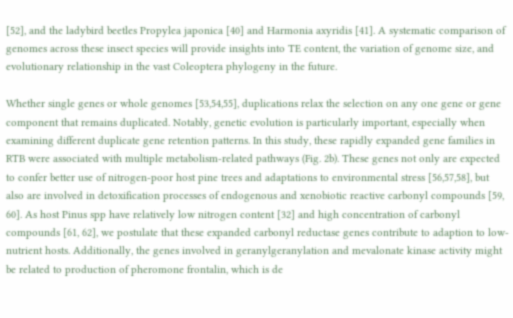[52], and the ladybird beetles Propylea japonica [40] and Harmonia axyridis [41]. A systematic comparison of genomes across these insect species will provide insights into TE content, the variation of genome size, and evolutionary relationship in the vast Coleoptera phylogeny in the future.

Whether single genes or whole genomes [53,54,55], duplications relax the selection on any one gene or gene component that remains duplicated. Notably, genetic evolution is particularly important, especially when examining different duplicate gene retention patterns. In this study, these rapidly expanded gene families in RTB were associated with multiple metabolism-related pathways (Fig. 2b). These genes not only are expected to confer better use of nitrogen-poor host pine trees and adaptations to environmental stress [56,57,58], but also are involved in detoxification processes of endogenous and xenobiotic reactive carbonyl compounds [59, 60]. As host Pinus spp have relatively low nitrogen content [32] and high concentration of carbonyl compounds [61, 62], we postulate that these expanded carbonyl reductase genes contribute to adaption to low-nutrient hosts. Additionally, the genes involved in geranylgeranylation and mevalonate kinase activity might be related to production of pheromone frontalin, which is de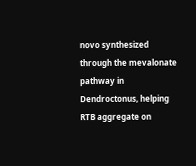novo synthesized through the mevalonate pathway in Dendroctonus, helping RTB aggregate on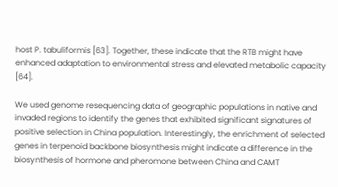host P. tabuliformis [63]. Together, these indicate that the RTB might have enhanced adaptation to environmental stress and elevated metabolic capacity [64].

We used genome resequencing data of geographic populations in native and invaded regions to identify the genes that exhibited significant signatures of positive selection in China population. Interestingly, the enrichment of selected genes in terpenoid backbone biosynthesis might indicate a difference in the biosynthesis of hormone and pheromone between China and CAMT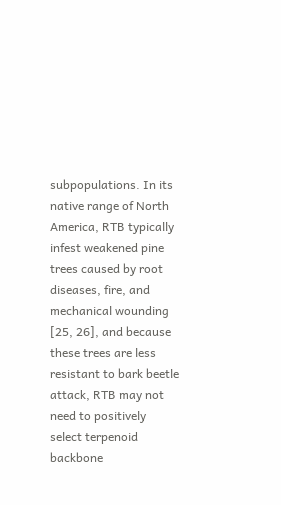subpopulations. In its native range of North America, RTB typically infest weakened pine trees caused by root diseases, fire, and mechanical wounding [25, 26], and because these trees are less resistant to bark beetle attack, RTB may not need to positively select terpenoid backbone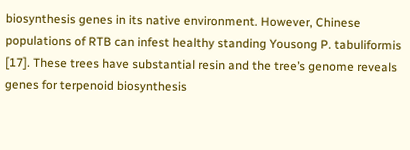biosynthesis genes in its native environment. However, Chinese populations of RTB can infest healthy standing Yousong P. tabuliformis [17]. These trees have substantial resin and the tree’s genome reveals genes for terpenoid biosynthesis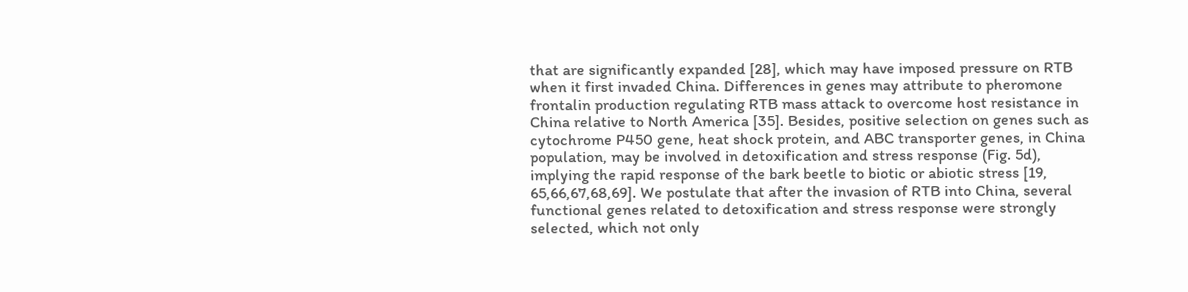that are significantly expanded [28], which may have imposed pressure on RTB when it first invaded China. Differences in genes may attribute to pheromone frontalin production regulating RTB mass attack to overcome host resistance in China relative to North America [35]. Besides, positive selection on genes such as cytochrome P450 gene, heat shock protein, and ABC transporter genes, in China population, may be involved in detoxification and stress response (Fig. 5d), implying the rapid response of the bark beetle to biotic or abiotic stress [19, 65,66,67,68,69]. We postulate that after the invasion of RTB into China, several functional genes related to detoxification and stress response were strongly selected, which not only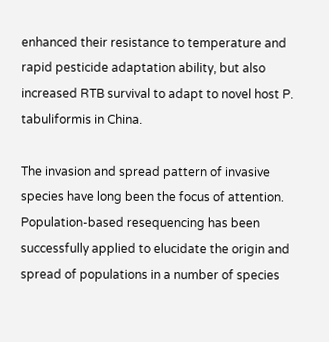enhanced their resistance to temperature and rapid pesticide adaptation ability, but also increased RTB survival to adapt to novel host P. tabuliformis in China.

The invasion and spread pattern of invasive species have long been the focus of attention. Population-based resequencing has been successfully applied to elucidate the origin and spread of populations in a number of species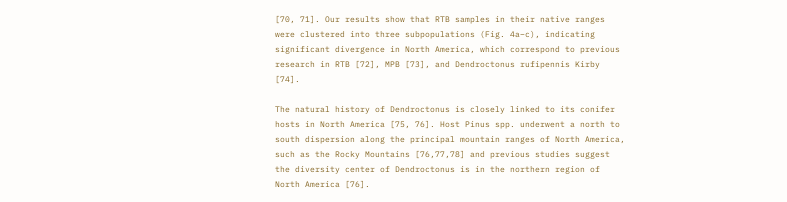[70, 71]. Our results show that RTB samples in their native ranges were clustered into three subpopulations (Fig. 4a–c), indicating significant divergence in North America, which correspond to previous research in RTB [72], MPB [73], and Dendroctonus rufipennis Kirby [74].

The natural history of Dendroctonus is closely linked to its conifer hosts in North America [75, 76]. Host Pinus spp. underwent a north to south dispersion along the principal mountain ranges of North America, such as the Rocky Mountains [76,77,78] and previous studies suggest the diversity center of Dendroctonus is in the northern region of North America [76].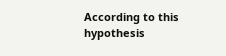According to this hypothesis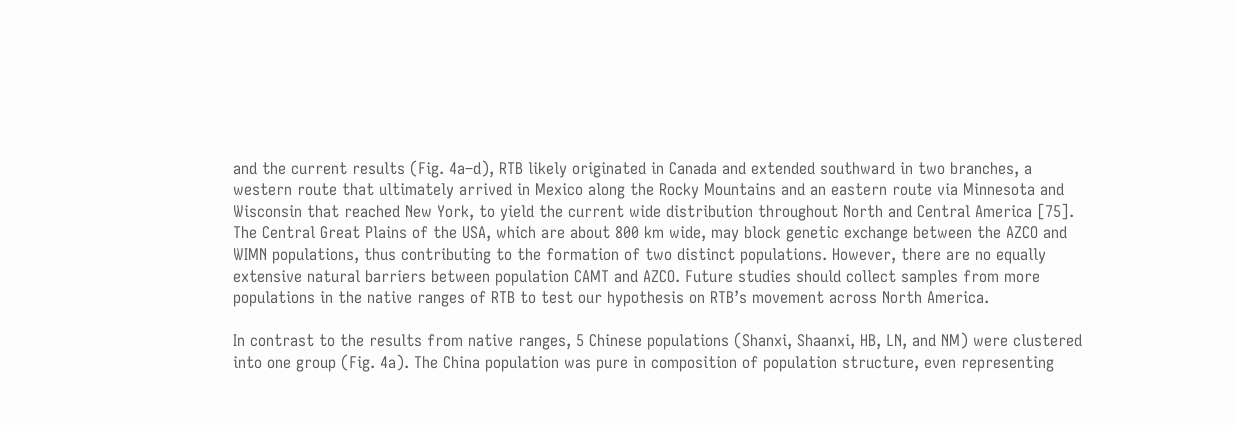and the current results (Fig. 4a–d), RTB likely originated in Canada and extended southward in two branches, a western route that ultimately arrived in Mexico along the Rocky Mountains and an eastern route via Minnesota and Wisconsin that reached New York, to yield the current wide distribution throughout North and Central America [75]. The Central Great Plains of the USA, which are about 800 km wide, may block genetic exchange between the AZCO and WIMN populations, thus contributing to the formation of two distinct populations. However, there are no equally extensive natural barriers between population CAMT and AZCO. Future studies should collect samples from more populations in the native ranges of RTB to test our hypothesis on RTB’s movement across North America.

In contrast to the results from native ranges, 5 Chinese populations (Shanxi, Shaanxi, HB, LN, and NM) were clustered into one group (Fig. 4a). The China population was pure in composition of population structure, even representing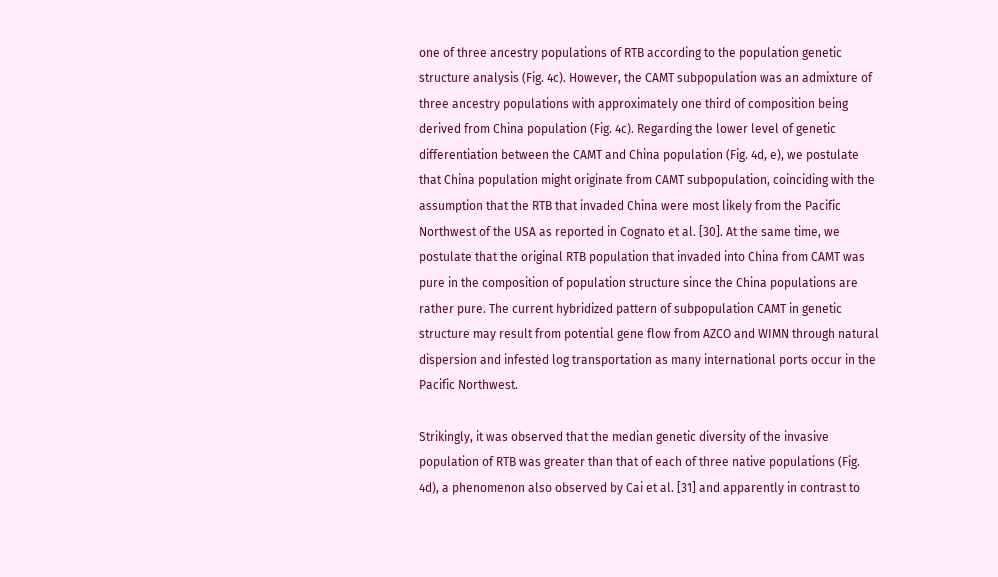one of three ancestry populations of RTB according to the population genetic structure analysis (Fig. 4c). However, the CAMT subpopulation was an admixture of three ancestry populations with approximately one third of composition being derived from China population (Fig. 4c). Regarding the lower level of genetic differentiation between the CAMT and China population (Fig. 4d, e), we postulate that China population might originate from CAMT subpopulation, coinciding with the assumption that the RTB that invaded China were most likely from the Pacific Northwest of the USA as reported in Cognato et al. [30]. At the same time, we postulate that the original RTB population that invaded into China from CAMT was pure in the composition of population structure since the China populations are rather pure. The current hybridized pattern of subpopulation CAMT in genetic structure may result from potential gene flow from AZCO and WIMN through natural dispersion and infested log transportation as many international ports occur in the Pacific Northwest.

Strikingly, it was observed that the median genetic diversity of the invasive population of RTB was greater than that of each of three native populations (Fig. 4d), a phenomenon also observed by Cai et al. [31] and apparently in contrast to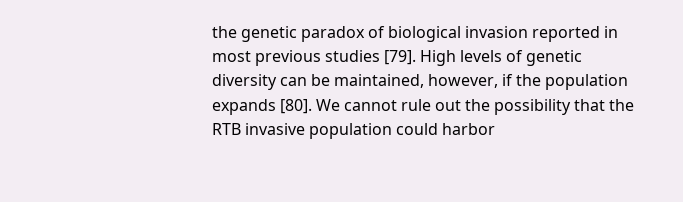the genetic paradox of biological invasion reported in most previous studies [79]. High levels of genetic diversity can be maintained, however, if the population expands [80]. We cannot rule out the possibility that the RTB invasive population could harbor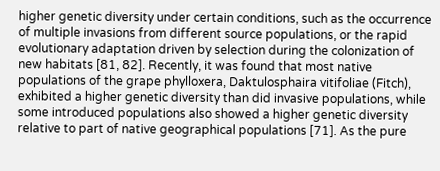higher genetic diversity under certain conditions, such as the occurrence of multiple invasions from different source populations, or the rapid evolutionary adaptation driven by selection during the colonization of new habitats [81, 82]. Recently, it was found that most native populations of the grape phylloxera, Daktulosphaira vitifoliae (Fitch), exhibited a higher genetic diversity than did invasive populations, while some introduced populations also showed a higher genetic diversity relative to part of native geographical populations [71]. As the pure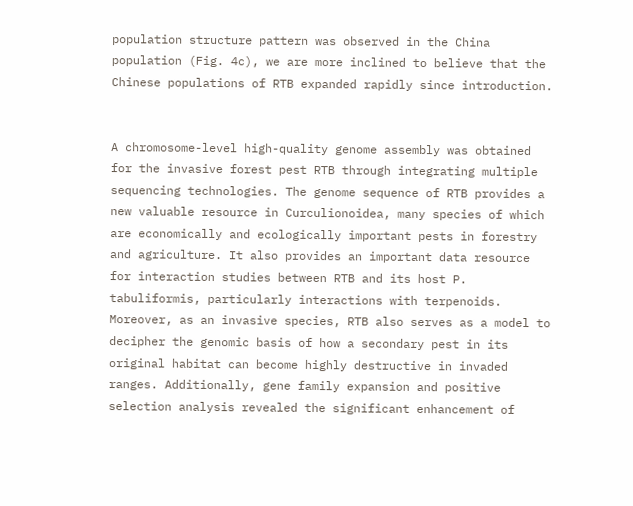population structure pattern was observed in the China population (Fig. 4c), we are more inclined to believe that the Chinese populations of RTB expanded rapidly since introduction.


A chromosome-level high-quality genome assembly was obtained for the invasive forest pest RTB through integrating multiple sequencing technologies. The genome sequence of RTB provides a new valuable resource in Curculionoidea, many species of which are economically and ecologically important pests in forestry and agriculture. It also provides an important data resource for interaction studies between RTB and its host P. tabuliformis, particularly interactions with terpenoids. Moreover, as an invasive species, RTB also serves as a model to decipher the genomic basis of how a secondary pest in its original habitat can become highly destructive in invaded ranges. Additionally, gene family expansion and positive selection analysis revealed the significant enhancement of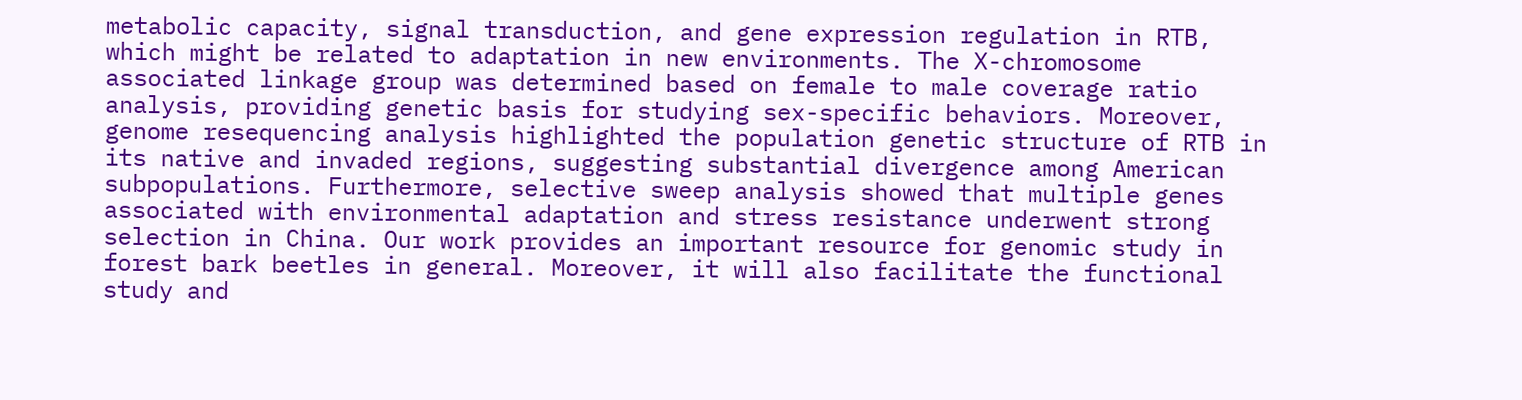metabolic capacity, signal transduction, and gene expression regulation in RTB, which might be related to adaptation in new environments. The X-chromosome associated linkage group was determined based on female to male coverage ratio analysis, providing genetic basis for studying sex-specific behaviors. Moreover, genome resequencing analysis highlighted the population genetic structure of RTB in its native and invaded regions, suggesting substantial divergence among American subpopulations. Furthermore, selective sweep analysis showed that multiple genes associated with environmental adaptation and stress resistance underwent strong selection in China. Our work provides an important resource for genomic study in forest bark beetles in general. Moreover, it will also facilitate the functional study and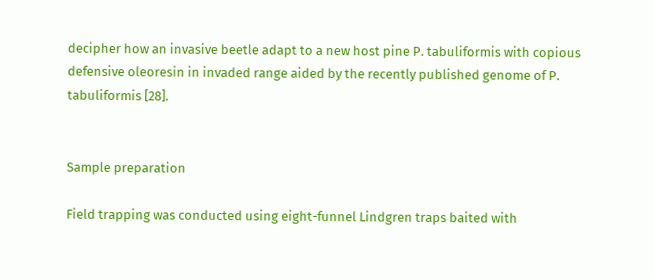decipher how an invasive beetle adapt to a new host pine P. tabuliformis with copious defensive oleoresin in invaded range aided by the recently published genome of P. tabuliformis [28].


Sample preparation

Field trapping was conducted using eight-funnel Lindgren traps baited with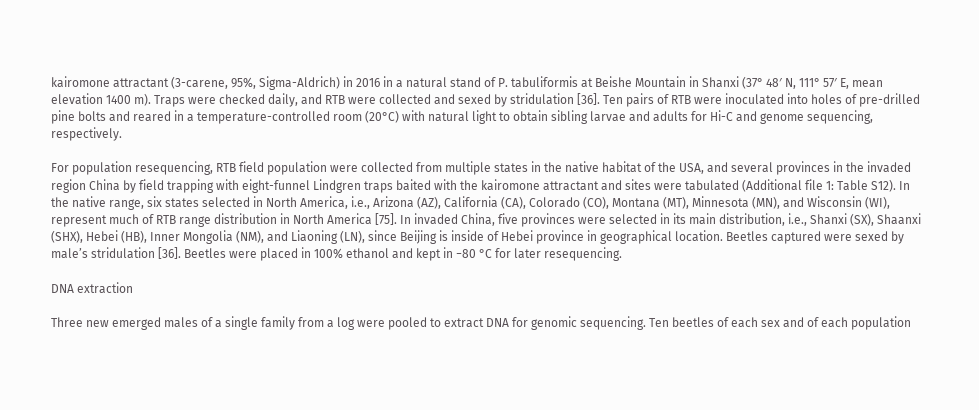kairomone attractant (3-carene, 95%, Sigma-Aldrich) in 2016 in a natural stand of P. tabuliformis at Beishe Mountain in Shanxi (37° 48′ N, 111° 57′ E, mean elevation 1400 m). Traps were checked daily, and RTB were collected and sexed by stridulation [36]. Ten pairs of RTB were inoculated into holes of pre-drilled pine bolts and reared in a temperature-controlled room (20°C) with natural light to obtain sibling larvae and adults for Hi-C and genome sequencing, respectively.

For population resequencing, RTB field population were collected from multiple states in the native habitat of the USA, and several provinces in the invaded region China by field trapping with eight-funnel Lindgren traps baited with the kairomone attractant and sites were tabulated (Additional file 1: Table S12). In the native range, six states selected in North America, i.e., Arizona (AZ), California (CA), Colorado (CO), Montana (MT), Minnesota (MN), and Wisconsin (WI), represent much of RTB range distribution in North America [75]. In invaded China, five provinces were selected in its main distribution, i.e., Shanxi (SX), Shaanxi (SHX), Hebei (HB), Inner Mongolia (NM), and Liaoning (LN), since Beijing is inside of Hebei province in geographical location. Beetles captured were sexed by male’s stridulation [36]. Beetles were placed in 100% ethanol and kept in −80 °C for later resequencing.

DNA extraction

Three new emerged males of a single family from a log were pooled to extract DNA for genomic sequencing. Ten beetles of each sex and of each population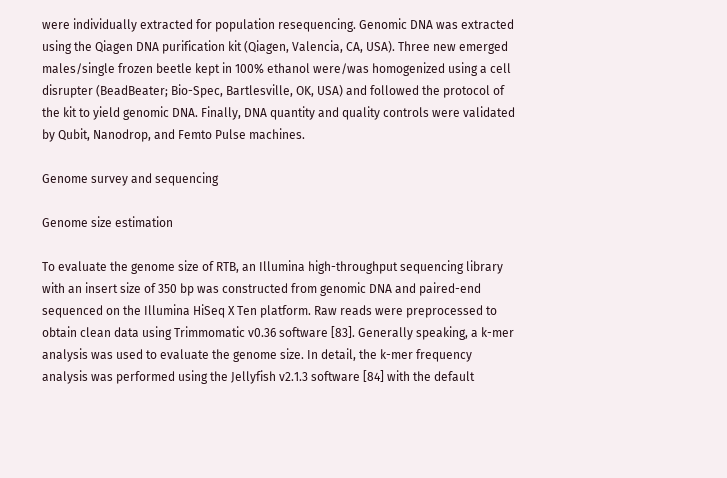were individually extracted for population resequencing. Genomic DNA was extracted using the Qiagen DNA purification kit (Qiagen, Valencia, CA, USA). Three new emerged males/single frozen beetle kept in 100% ethanol were/was homogenized using a cell disrupter (BeadBeater; Bio-Spec, Bartlesville, OK, USA) and followed the protocol of the kit to yield genomic DNA. Finally, DNA quantity and quality controls were validated by Qubit, Nanodrop, and Femto Pulse machines.

Genome survey and sequencing

Genome size estimation

To evaluate the genome size of RTB, an Illumina high-throughput sequencing library with an insert size of 350 bp was constructed from genomic DNA and paired-end sequenced on the Illumina HiSeq X Ten platform. Raw reads were preprocessed to obtain clean data using Trimmomatic v0.36 software [83]. Generally speaking, a k-mer analysis was used to evaluate the genome size. In detail, the k-mer frequency analysis was performed using the Jellyfish v2.1.3 software [84] with the default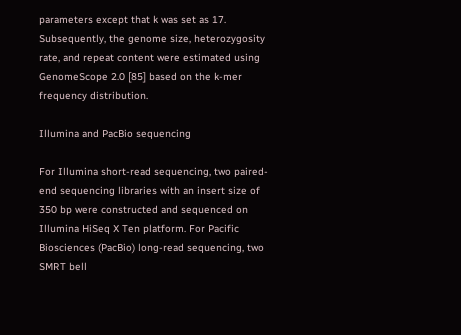parameters except that k was set as 17. Subsequently, the genome size, heterozygosity rate, and repeat content were estimated using GenomeScope 2.0 [85] based on the k-mer frequency distribution.

Illumina and PacBio sequencing

For Illumina short-read sequencing, two paired-end sequencing libraries with an insert size of 350 bp were constructed and sequenced on Illumina HiSeq X Ten platform. For Pacific Biosciences (PacBio) long-read sequencing, two SMRT bell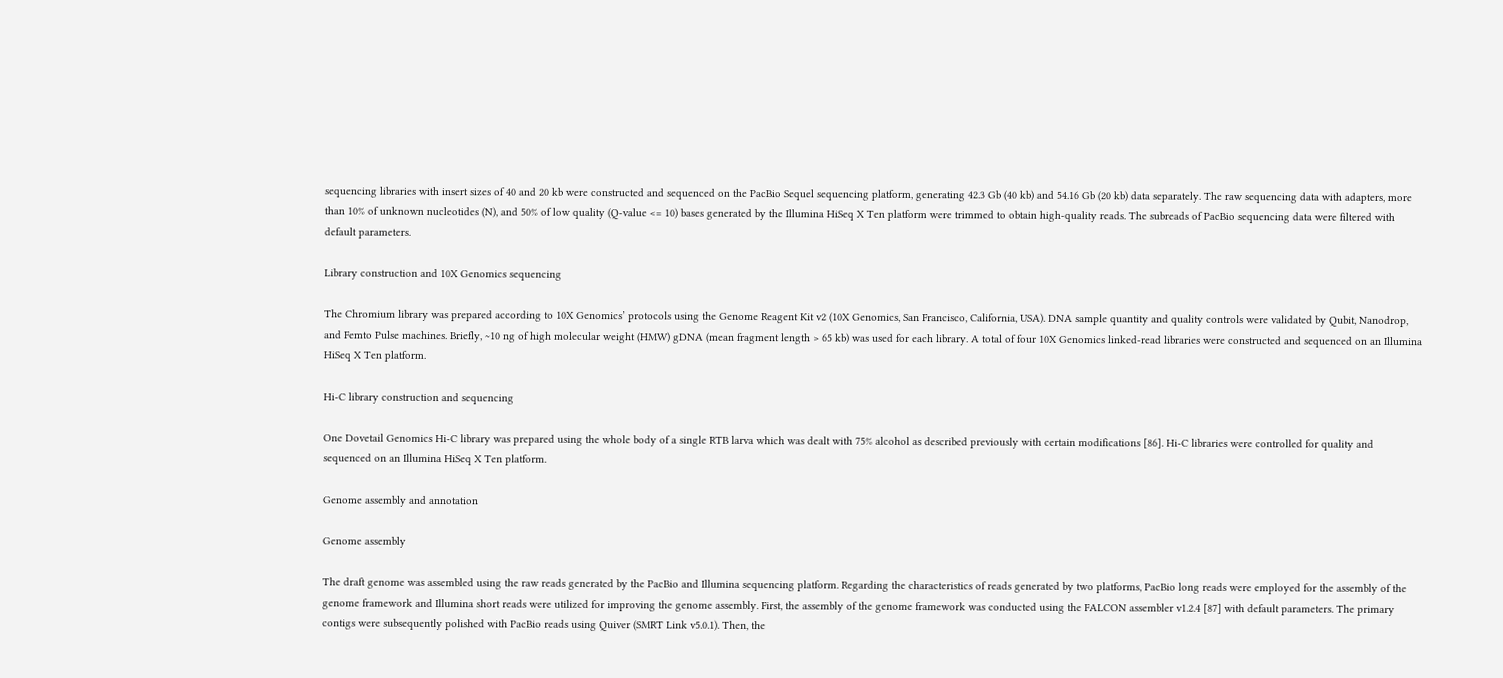sequencing libraries with insert sizes of 40 and 20 kb were constructed and sequenced on the PacBio Sequel sequencing platform, generating 42.3 Gb (40 kb) and 54.16 Gb (20 kb) data separately. The raw sequencing data with adapters, more than 10% of unknown nucleotides (N), and 50% of low quality (Q-value <= 10) bases generated by the Illumina HiSeq X Ten platform were trimmed to obtain high-quality reads. The subreads of PacBio sequencing data were filtered with default parameters.

Library construction and 10X Genomics sequencing

The Chromium library was prepared according to 10X Genomics’ protocols using the Genome Reagent Kit v2 (10X Genomics, San Francisco, California, USA). DNA sample quantity and quality controls were validated by Qubit, Nanodrop, and Femto Pulse machines. Briefly, ~10 ng of high molecular weight (HMW) gDNA (mean fragment length > 65 kb) was used for each library. A total of four 10X Genomics linked-read libraries were constructed and sequenced on an Illumina HiSeq X Ten platform.

Hi-C library construction and sequencing

One Dovetail Genomics Hi-C library was prepared using the whole body of a single RTB larva which was dealt with 75% alcohol as described previously with certain modifications [86]. Hi-C libraries were controlled for quality and sequenced on an Illumina HiSeq X Ten platform.

Genome assembly and annotation

Genome assembly

The draft genome was assembled using the raw reads generated by the PacBio and Illumina sequencing platform. Regarding the characteristics of reads generated by two platforms, PacBio long reads were employed for the assembly of the genome framework and Illumina short reads were utilized for improving the genome assembly. First, the assembly of the genome framework was conducted using the FALCON assembler v1.2.4 [87] with default parameters. The primary contigs were subsequently polished with PacBio reads using Quiver (SMRT Link v5.0.1). Then, the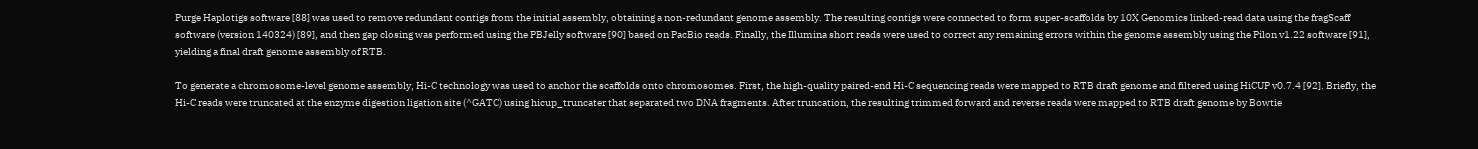Purge Haplotigs software [88] was used to remove redundant contigs from the initial assembly, obtaining a non-redundant genome assembly. The resulting contigs were connected to form super-scaffolds by 10X Genomics linked-read data using the fragScaff software (version 140324) [89], and then gap closing was performed using the PBJelly software [90] based on PacBio reads. Finally, the Illumina short reads were used to correct any remaining errors within the genome assembly using the Pilon v1.22 software [91], yielding a final draft genome assembly of RTB.

To generate a chromosome-level genome assembly, Hi-C technology was used to anchor the scaffolds onto chromosomes. First, the high-quality paired-end Hi-C sequencing reads were mapped to RTB draft genome and filtered using HiCUP v0.7.4 [92]. Briefly, the Hi-C reads were truncated at the enzyme digestion ligation site (^GATC) using hicup_truncater that separated two DNA fragments. After truncation, the resulting trimmed forward and reverse reads were mapped to RTB draft genome by Bowtie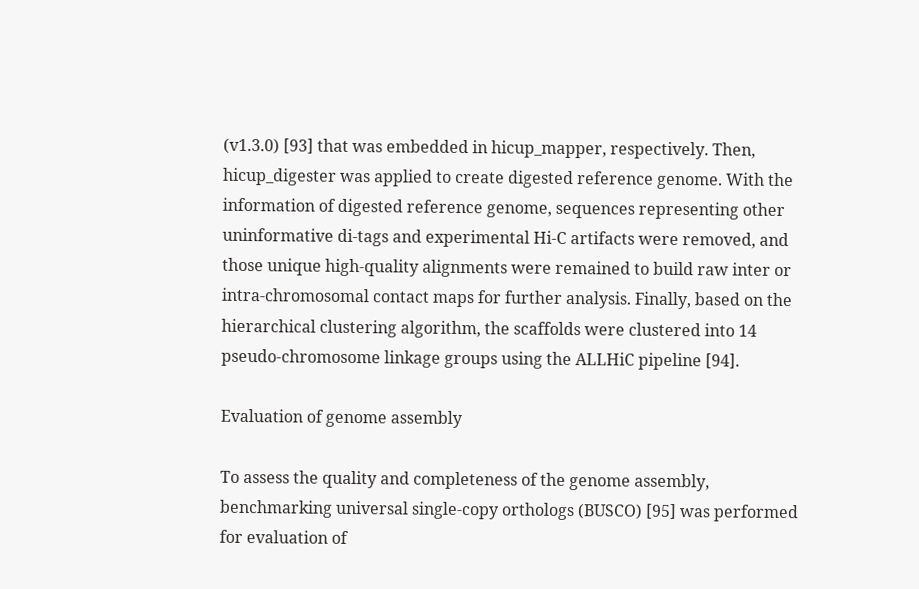(v1.3.0) [93] that was embedded in hicup_mapper, respectively. Then, hicup_digester was applied to create digested reference genome. With the information of digested reference genome, sequences representing other uninformative di-tags and experimental Hi-C artifacts were removed, and those unique high-quality alignments were remained to build raw inter or intra-chromosomal contact maps for further analysis. Finally, based on the hierarchical clustering algorithm, the scaffolds were clustered into 14 pseudo-chromosome linkage groups using the ALLHiC pipeline [94].

Evaluation of genome assembly

To assess the quality and completeness of the genome assembly, benchmarking universal single-copy orthologs (BUSCO) [95] was performed for evaluation of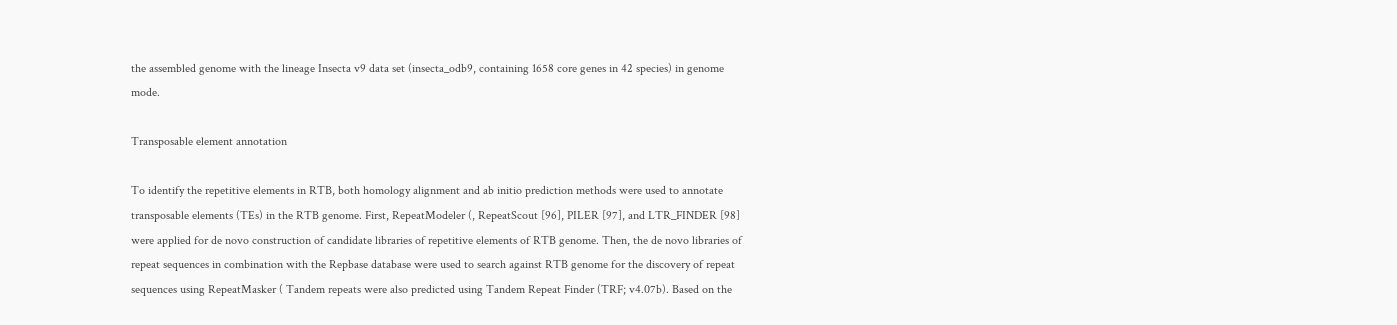the assembled genome with the lineage Insecta v9 data set (insecta_odb9, containing 1658 core genes in 42 species) in genome mode.

Transposable element annotation

To identify the repetitive elements in RTB, both homology alignment and ab initio prediction methods were used to annotate transposable elements (TEs) in the RTB genome. First, RepeatModeler (, RepeatScout [96], PILER [97], and LTR_FINDER [98] were applied for de novo construction of candidate libraries of repetitive elements of RTB genome. Then, the de novo libraries of repeat sequences in combination with the Repbase database were used to search against RTB genome for the discovery of repeat sequences using RepeatMasker ( Tandem repeats were also predicted using Tandem Repeat Finder (TRF; v4.07b). Based on the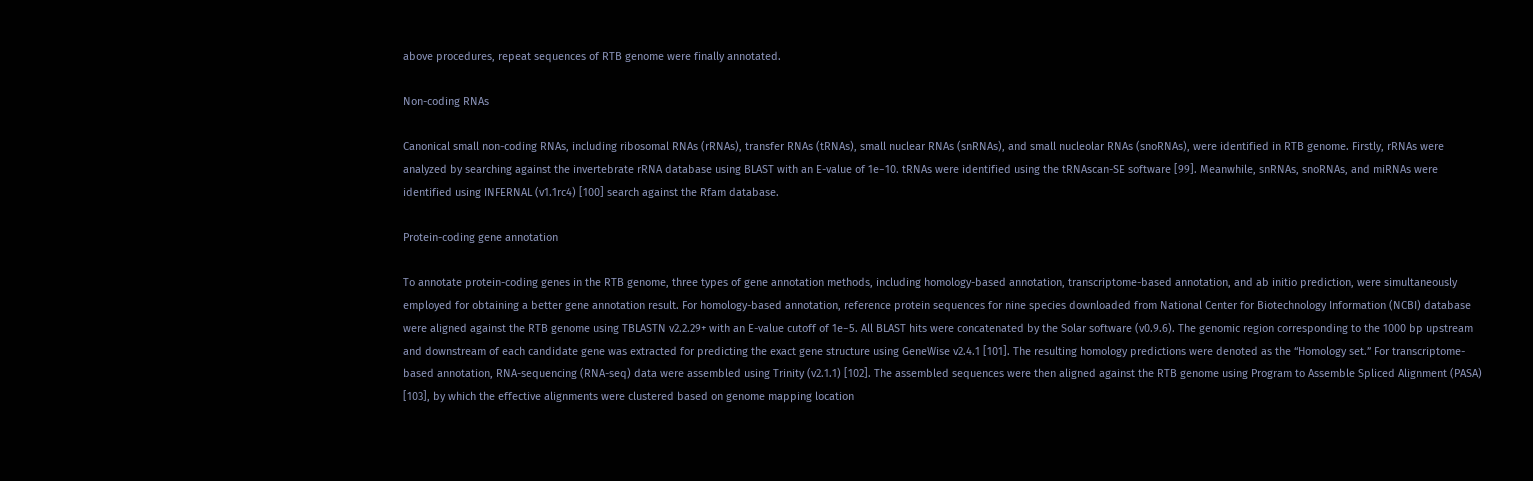above procedures, repeat sequences of RTB genome were finally annotated.

Non-coding RNAs

Canonical small non-coding RNAs, including ribosomal RNAs (rRNAs), transfer RNAs (tRNAs), small nuclear RNAs (snRNAs), and small nucleolar RNAs (snoRNAs), were identified in RTB genome. Firstly, rRNAs were analyzed by searching against the invertebrate rRNA database using BLAST with an E-value of 1e−10. tRNAs were identified using the tRNAscan-SE software [99]. Meanwhile, snRNAs, snoRNAs, and miRNAs were identified using INFERNAL (v1.1rc4) [100] search against the Rfam database.

Protein-coding gene annotation

To annotate protein-coding genes in the RTB genome, three types of gene annotation methods, including homology-based annotation, transcriptome-based annotation, and ab initio prediction, were simultaneously employed for obtaining a better gene annotation result. For homology-based annotation, reference protein sequences for nine species downloaded from National Center for Biotechnology Information (NCBI) database were aligned against the RTB genome using TBLASTN v2.2.29+ with an E-value cutoff of 1e−5. All BLAST hits were concatenated by the Solar software (v0.9.6). The genomic region corresponding to the 1000 bp upstream and downstream of each candidate gene was extracted for predicting the exact gene structure using GeneWise v2.4.1 [101]. The resulting homology predictions were denoted as the “Homology set.” For transcriptome-based annotation, RNA-sequencing (RNA-seq) data were assembled using Trinity (v2.1.1) [102]. The assembled sequences were then aligned against the RTB genome using Program to Assemble Spliced Alignment (PASA) [103], by which the effective alignments were clustered based on genome mapping location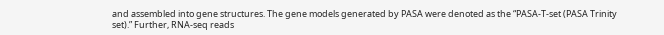and assembled into gene structures. The gene models generated by PASA were denoted as the “PASA-T-set (PASA Trinity set).” Further, RNA-seq reads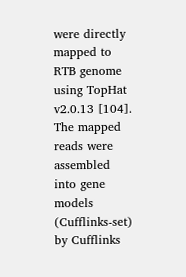were directly mapped to RTB genome using TopHat v2.0.13 [104]. The mapped reads were assembled into gene models (Cufflinks-set) by Cufflinks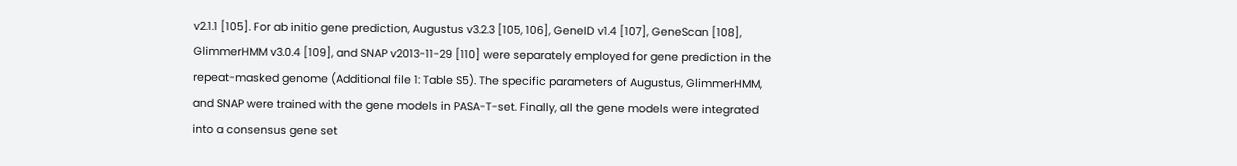v2.1.1 [105]. For ab initio gene prediction, Augustus v3.2.3 [105, 106], GeneID v1.4 [107], GeneScan [108], GlimmerHMM v3.0.4 [109], and SNAP v2013-11-29 [110] were separately employed for gene prediction in the repeat-masked genome (Additional file 1: Table S5). The specific parameters of Augustus, GlimmerHMM, and SNAP were trained with the gene models in PASA-T-set. Finally, all the gene models were integrated into a consensus gene set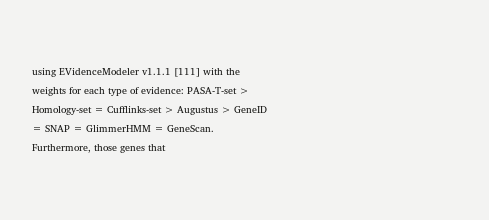using EVidenceModeler v1.1.1 [111] with the weights for each type of evidence: PASA-T-set > Homology-set = Cufflinks-set > Augustus > GeneID = SNAP = GlimmerHMM = GeneScan. Furthermore, those genes that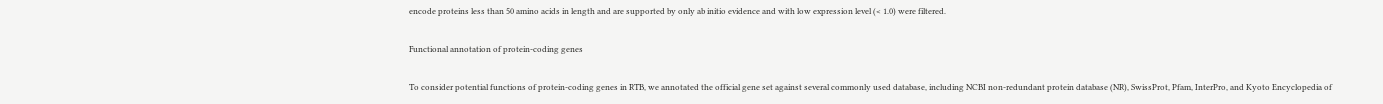encode proteins less than 50 amino acids in length and are supported by only ab initio evidence and with low expression level (< 1.0) were filtered.

Functional annotation of protein-coding genes

To consider potential functions of protein-coding genes in RTB, we annotated the official gene set against several commonly used database, including NCBI non-redundant protein database (NR), SwissProt, Pfam, InterPro, and Kyoto Encyclopedia of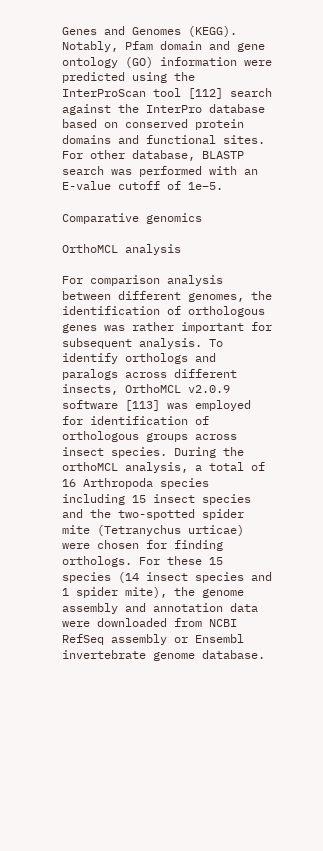Genes and Genomes (KEGG). Notably, Pfam domain and gene ontology (GO) information were predicted using the InterProScan tool [112] search against the InterPro database based on conserved protein domains and functional sites. For other database, BLASTP search was performed with an E-value cutoff of 1e−5.

Comparative genomics

OrthoMCL analysis

For comparison analysis between different genomes, the identification of orthologous genes was rather important for subsequent analysis. To identify orthologs and paralogs across different insects, OrthoMCL v2.0.9 software [113] was employed for identification of orthologous groups across insect species. During the orthoMCL analysis, a total of 16 Arthropoda species including 15 insect species and the two-spotted spider mite (Tetranychus urticae) were chosen for finding orthologs. For these 15 species (14 insect species and 1 spider mite), the genome assembly and annotation data were downloaded from NCBI RefSeq assembly or Ensembl invertebrate genome database.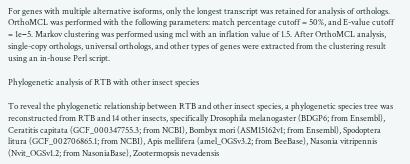For genes with multiple alternative isoforms, only the longest transcript was retained for analysis of orthologs. OrthoMCL was performed with the following parameters: match percentage cutoff = 50%, and E-value cutoff = 1e−5. Markov clustering was performed using mcl with an inflation value of 1.5. After OrthoMCL analysis, single-copy orthologs, universal orthologs, and other types of genes were extracted from the clustering result using an in-house Perl script.

Phylogenetic analysis of RTB with other insect species

To reveal the phylogenetic relationship between RTB and other insect species, a phylogenetic species tree was reconstructed from RTB and 14 other insects, specifically Drosophila melanogaster (BDGP6; from Ensembl), Ceratitis capitata (GCF_000347755.3; from NCBI), Bombyx mori (ASM15162v1; from Ensembl), Spodoptera litura (GCF_002706865.1; from NCBI), Apis mellifera (amel_OGSv3.2; from BeeBase), Nasonia vitripennis (Nvit_OGSv1.2; from NasoniaBase), Zootermopsis nevadensis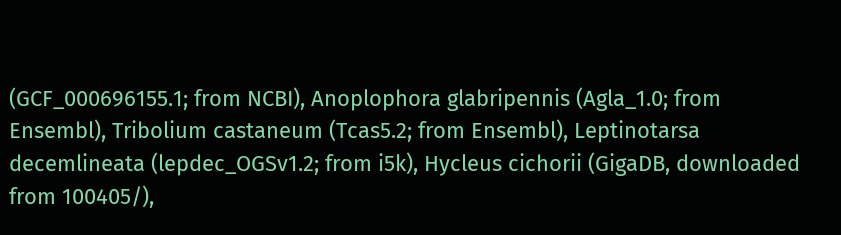(GCF_000696155.1; from NCBI), Anoplophora glabripennis (Agla_1.0; from Ensembl), Tribolium castaneum (Tcas5.2; from Ensembl), Leptinotarsa decemlineata (lepdec_OGSv1.2; from i5k), Hycleus cichorii (GigaDB, downloaded from 100405/),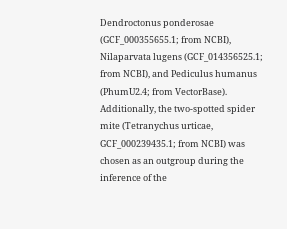Dendroctonus ponderosae (GCF_000355655.1; from NCBI), Nilaparvata lugens (GCF_014356525.1; from NCBI), and Pediculus humanus (PhumU2.4; from VectorBase). Additionally, the two-spotted spider mite (Tetranychus urticae, GCF_000239435.1; from NCBI) was chosen as an outgroup during the inference of the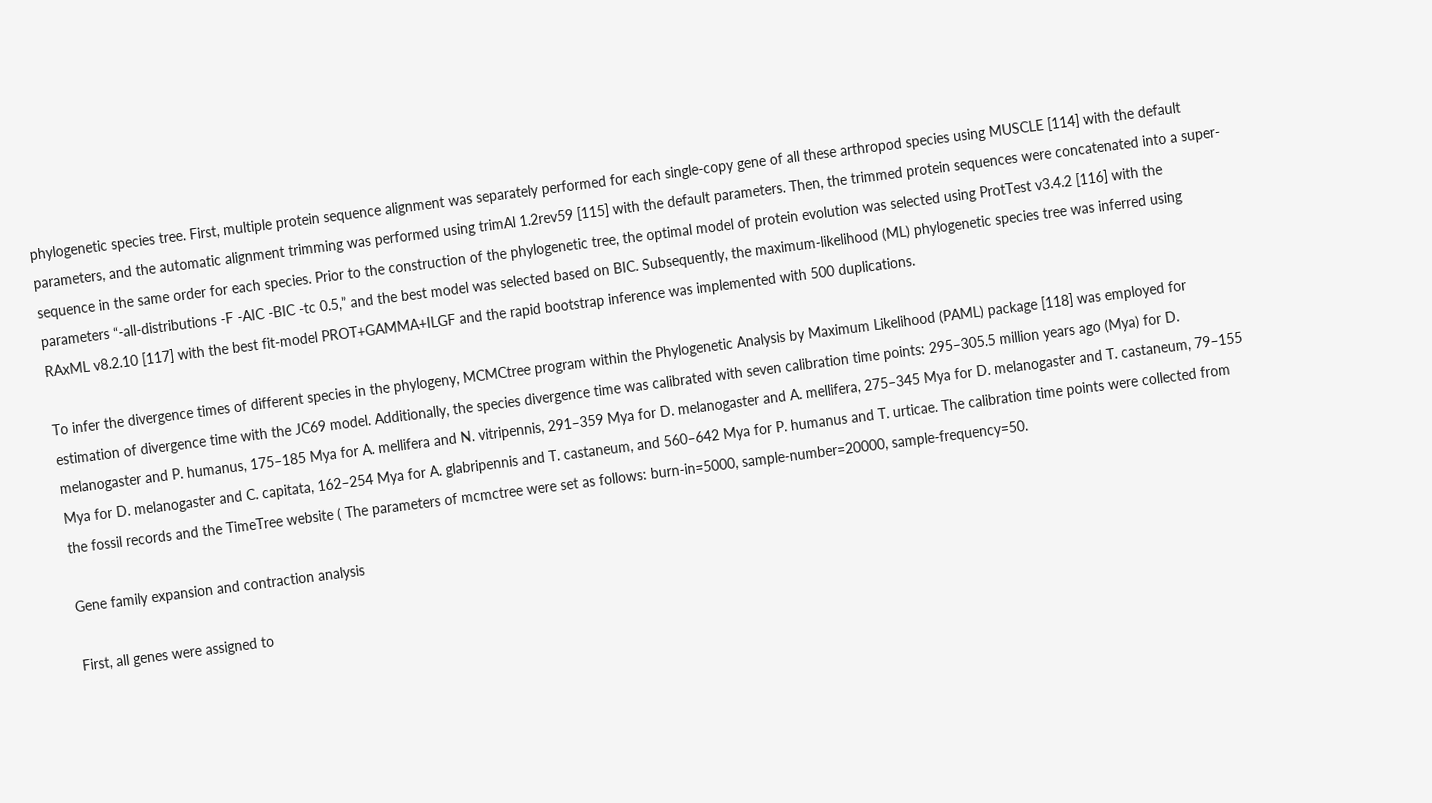phylogenetic species tree. First, multiple protein sequence alignment was separately performed for each single-copy gene of all these arthropod species using MUSCLE [114] with the default parameters, and the automatic alignment trimming was performed using trimAl 1.2rev59 [115] with the default parameters. Then, the trimmed protein sequences were concatenated into a super-sequence in the same order for each species. Prior to the construction of the phylogenetic tree, the optimal model of protein evolution was selected using ProtTest v3.4.2 [116] with the parameters “-all-distributions -F -AIC -BIC -tc 0.5,” and the best model was selected based on BIC. Subsequently, the maximum-likelihood (ML) phylogenetic species tree was inferred using RAxML v8.2.10 [117] with the best fit-model PROT+GAMMA+ILGF and the rapid bootstrap inference was implemented with 500 duplications.

To infer the divergence times of different species in the phylogeny, MCMCtree program within the Phylogenetic Analysis by Maximum Likelihood (PAML) package [118] was employed for estimation of divergence time with the JC69 model. Additionally, the species divergence time was calibrated with seven calibration time points: 295–305.5 million years ago (Mya) for D. melanogaster and P. humanus, 175–185 Mya for A. mellifera and N. vitripennis, 291–359 Mya for D. melanogaster and A. mellifera, 275–345 Mya for D. melanogaster and T. castaneum, 79–155 Mya for D. melanogaster and C. capitata, 162–254 Mya for A. glabripennis and T. castaneum, and 560–642 Mya for P. humanus and T. urticae. The calibration time points were collected from the fossil records and the TimeTree website ( The parameters of mcmctree were set as follows: burn-in=5000, sample-number=20000, sample-frequency=50.

Gene family expansion and contraction analysis

First, all genes were assigned to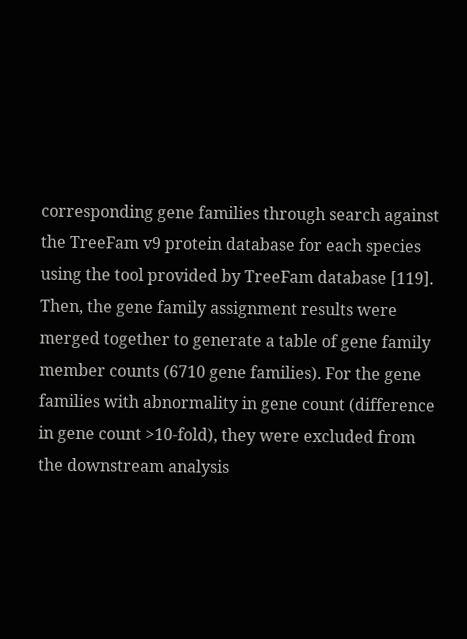corresponding gene families through search against the TreeFam v9 protein database for each species using the tool provided by TreeFam database [119]. Then, the gene family assignment results were merged together to generate a table of gene family member counts (6710 gene families). For the gene families with abnormality in gene count (difference in gene count >10-fold), they were excluded from the downstream analysis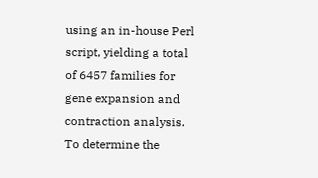using an in-house Perl script, yielding a total of 6457 families for gene expansion and contraction analysis. To determine the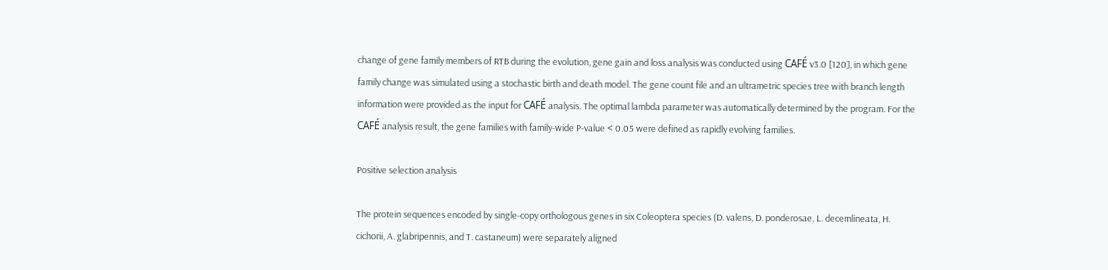change of gene family members of RTB during the evolution, gene gain and loss analysis was conducted using CAFÉ v3.0 [120], in which gene family change was simulated using a stochastic birth and death model. The gene count file and an ultrametric species tree with branch length information were provided as the input for CAFÉ analysis. The optimal lambda parameter was automatically determined by the program. For the CAFÉ analysis result, the gene families with family-wide P-value < 0.05 were defined as rapidly evolving families.

Positive selection analysis

The protein sequences encoded by single-copy orthologous genes in six Coleoptera species (D. valens, D. ponderosae, L. decemlineata, H. cichorii, A. glabripennis, and T. castaneum) were separately aligned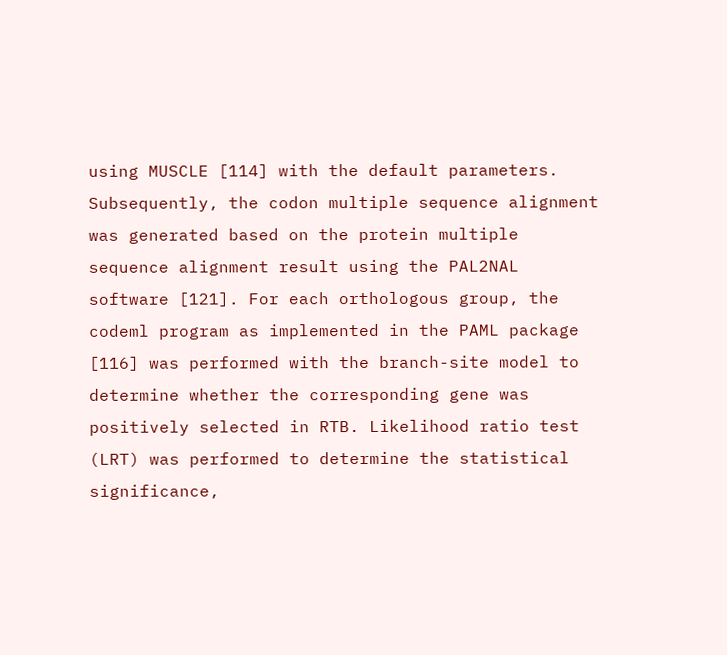using MUSCLE [114] with the default parameters. Subsequently, the codon multiple sequence alignment was generated based on the protein multiple sequence alignment result using the PAL2NAL software [121]. For each orthologous group, the codeml program as implemented in the PAML package [116] was performed with the branch-site model to determine whether the corresponding gene was positively selected in RTB. Likelihood ratio test (LRT) was performed to determine the statistical significance,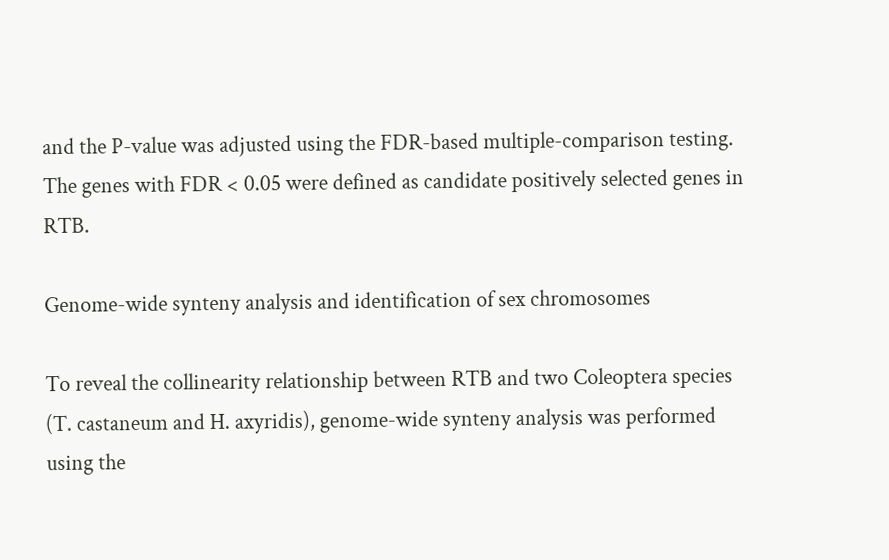and the P-value was adjusted using the FDR-based multiple-comparison testing. The genes with FDR < 0.05 were defined as candidate positively selected genes in RTB.

Genome-wide synteny analysis and identification of sex chromosomes

To reveal the collinearity relationship between RTB and two Coleoptera species (T. castaneum and H. axyridis), genome-wide synteny analysis was performed using the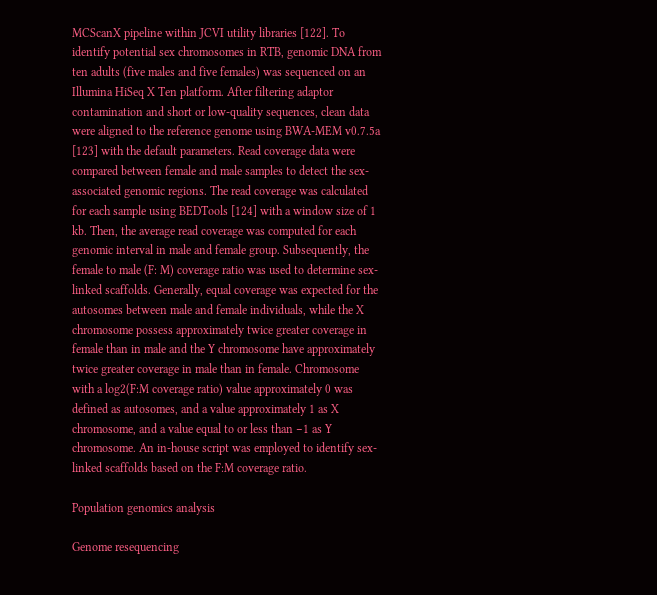MCScanX pipeline within JCVI utility libraries [122]. To identify potential sex chromosomes in RTB, genomic DNA from ten adults (five males and five females) was sequenced on an Illumina HiSeq X Ten platform. After filtering adaptor contamination and short or low-quality sequences, clean data were aligned to the reference genome using BWA-MEM v0.7.5a [123] with the default parameters. Read coverage data were compared between female and male samples to detect the sex-associated genomic regions. The read coverage was calculated for each sample using BEDTools [124] with a window size of 1 kb. Then, the average read coverage was computed for each genomic interval in male and female group. Subsequently, the female to male (F: M) coverage ratio was used to determine sex-linked scaffolds. Generally, equal coverage was expected for the autosomes between male and female individuals, while the X chromosome possess approximately twice greater coverage in female than in male and the Y chromosome have approximately twice greater coverage in male than in female. Chromosome with a log2(F:M coverage ratio) value approximately 0 was defined as autosomes, and a value approximately 1 as X chromosome, and a value equal to or less than −1 as Y chromosome. An in-house script was employed to identify sex-linked scaffolds based on the F:M coverage ratio.

Population genomics analysis

Genome resequencing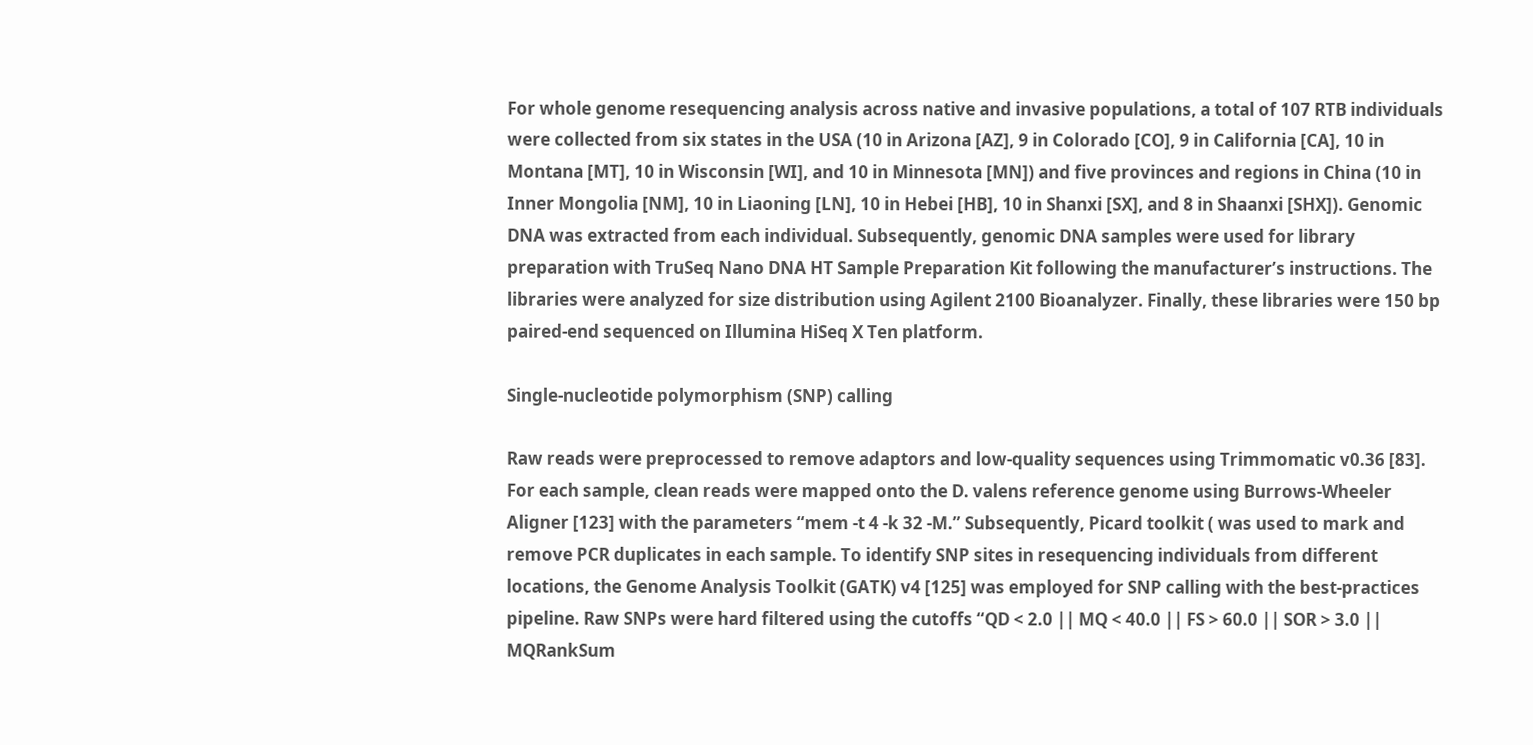For whole genome resequencing analysis across native and invasive populations, a total of 107 RTB individuals were collected from six states in the USA (10 in Arizona [AZ], 9 in Colorado [CO], 9 in California [CA], 10 in Montana [MT], 10 in Wisconsin [WI], and 10 in Minnesota [MN]) and five provinces and regions in China (10 in Inner Mongolia [NM], 10 in Liaoning [LN], 10 in Hebei [HB], 10 in Shanxi [SX], and 8 in Shaanxi [SHX]). Genomic DNA was extracted from each individual. Subsequently, genomic DNA samples were used for library preparation with TruSeq Nano DNA HT Sample Preparation Kit following the manufacturer’s instructions. The libraries were analyzed for size distribution using Agilent 2100 Bioanalyzer. Finally, these libraries were 150 bp paired-end sequenced on Illumina HiSeq X Ten platform.

Single-nucleotide polymorphism (SNP) calling

Raw reads were preprocessed to remove adaptors and low-quality sequences using Trimmomatic v0.36 [83]. For each sample, clean reads were mapped onto the D. valens reference genome using Burrows-Wheeler Aligner [123] with the parameters “mem -t 4 -k 32 -M.” Subsequently, Picard toolkit ( was used to mark and remove PCR duplicates in each sample. To identify SNP sites in resequencing individuals from different locations, the Genome Analysis Toolkit (GATK) v4 [125] was employed for SNP calling with the best-practices pipeline. Raw SNPs were hard filtered using the cutoffs “QD < 2.0 || MQ < 40.0 || FS > 60.0 || SOR > 3.0 || MQRankSum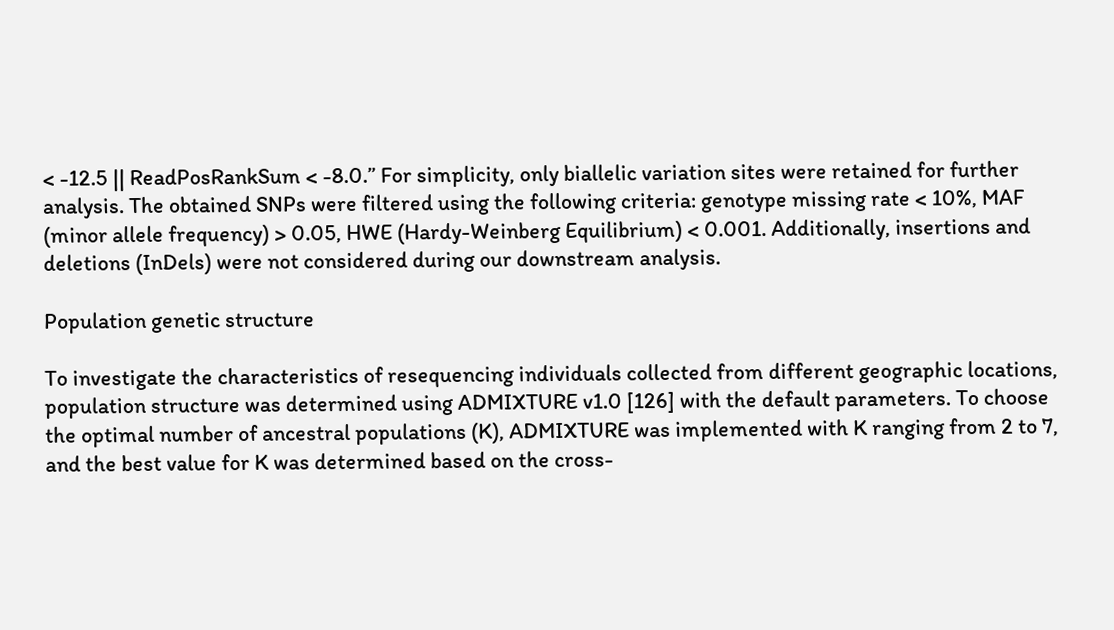< -12.5 || ReadPosRankSum < -8.0.” For simplicity, only biallelic variation sites were retained for further analysis. The obtained SNPs were filtered using the following criteria: genotype missing rate < 10%, MAF (minor allele frequency) > 0.05, HWE (Hardy-Weinberg Equilibrium) < 0.001. Additionally, insertions and deletions (InDels) were not considered during our downstream analysis.

Population genetic structure

To investigate the characteristics of resequencing individuals collected from different geographic locations, population structure was determined using ADMIXTURE v1.0 [126] with the default parameters. To choose the optimal number of ancestral populations (K), ADMIXTURE was implemented with K ranging from 2 to 7, and the best value for K was determined based on the cross-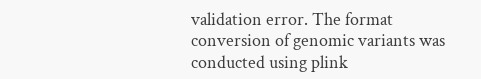validation error. The format conversion of genomic variants was conducted using plink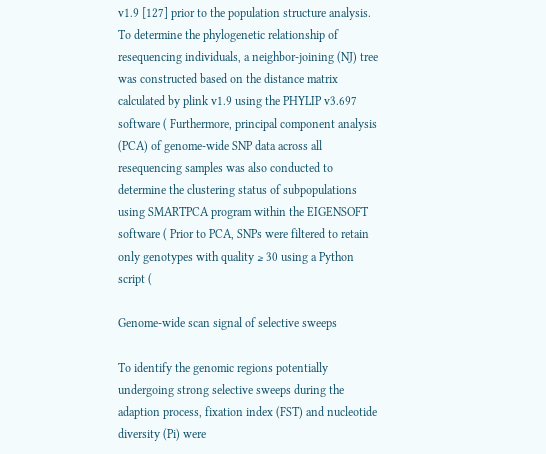v1.9 [127] prior to the population structure analysis. To determine the phylogenetic relationship of resequencing individuals, a neighbor-joining (NJ) tree was constructed based on the distance matrix calculated by plink v1.9 using the PHYLIP v3.697 software ( Furthermore, principal component analysis (PCA) of genome-wide SNP data across all resequencing samples was also conducted to determine the clustering status of subpopulations using SMARTPCA program within the EIGENSOFT software ( Prior to PCA, SNPs were filtered to retain only genotypes with quality ≥ 30 using a Python script (

Genome-wide scan signal of selective sweeps

To identify the genomic regions potentially undergoing strong selective sweeps during the adaption process, fixation index (FST) and nucleotide diversity (Pi) were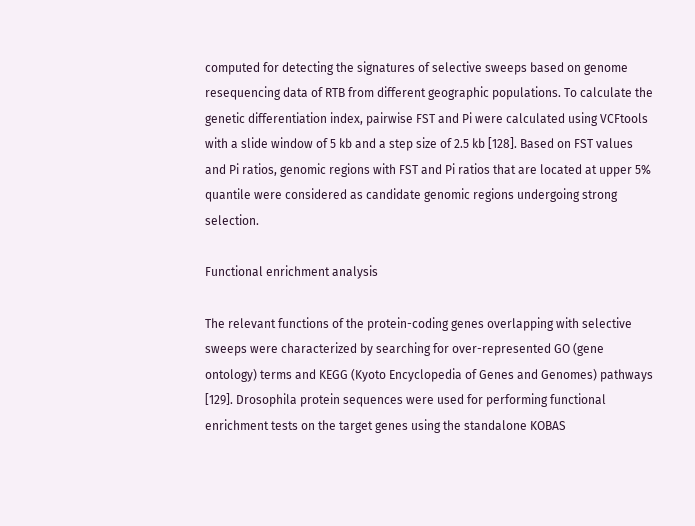computed for detecting the signatures of selective sweeps based on genome resequencing data of RTB from different geographic populations. To calculate the genetic differentiation index, pairwise FST and Pi were calculated using VCFtools with a slide window of 5 kb and a step size of 2.5 kb [128]. Based on FST values and Pi ratios, genomic regions with FST and Pi ratios that are located at upper 5% quantile were considered as candidate genomic regions undergoing strong selection.

Functional enrichment analysis

The relevant functions of the protein-coding genes overlapping with selective sweeps were characterized by searching for over-represented GO (gene ontology) terms and KEGG (Kyoto Encyclopedia of Genes and Genomes) pathways [129]. Drosophila protein sequences were used for performing functional enrichment tests on the target genes using the standalone KOBAS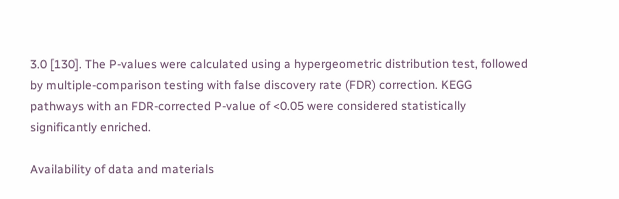3.0 [130]. The P-values were calculated using a hypergeometric distribution test, followed by multiple-comparison testing with false discovery rate (FDR) correction. KEGG pathways with an FDR-corrected P-value of <0.05 were considered statistically significantly enriched.

Availability of data and materials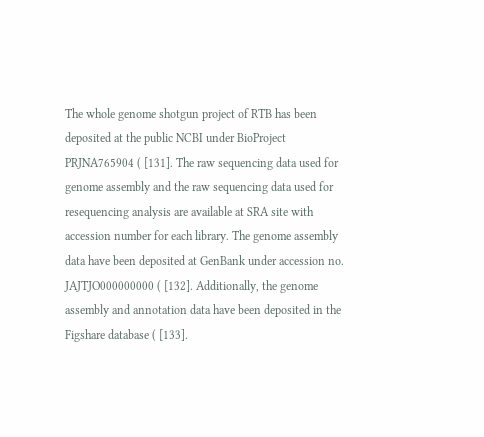The whole genome shotgun project of RTB has been deposited at the public NCBI under BioProject PRJNA765904 ( [131]. The raw sequencing data used for genome assembly and the raw sequencing data used for resequencing analysis are available at SRA site with accession number for each library. The genome assembly data have been deposited at GenBank under accession no. JAJTJO000000000 ( [132]. Additionally, the genome assembly and annotation data have been deposited in the Figshare database ( [133].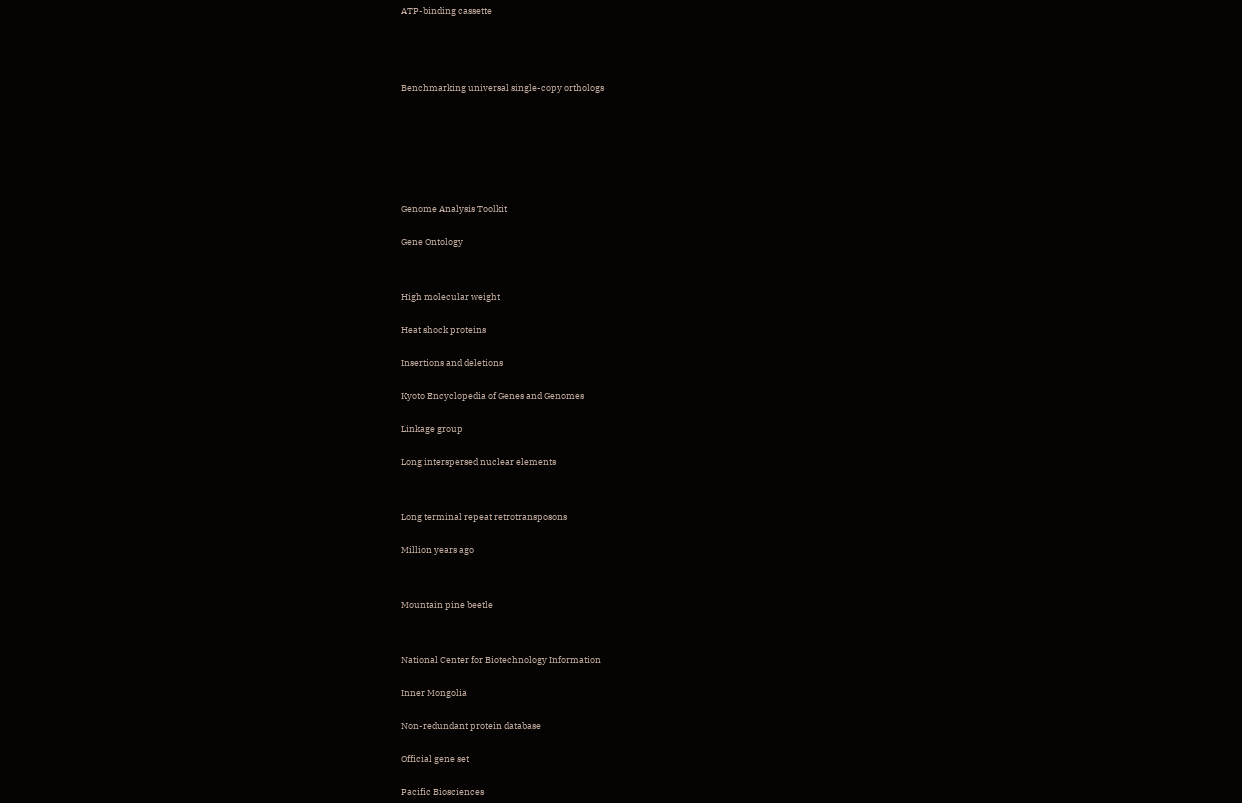ATP-binding cassette






Benchmarking universal single-copy orthologs










Genome Analysis Toolkit


Gene Ontology




High molecular weight


Heat shock proteins


Insertions and deletions


Kyoto Encyclopedia of Genes and Genomes


Linkage group


Long interspersed nuclear elements




Long terminal repeat retrotransposons


Million years ago




Mountain pine beetle




National Center for Biotechnology Information


Inner Mongolia


Non-redundant protein database


Official gene set


Pacific Biosciences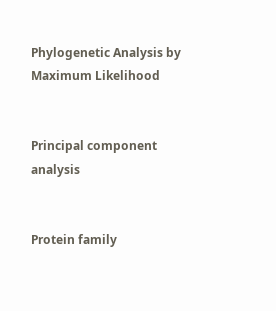Phylogenetic Analysis by Maximum Likelihood


Principal component analysis


Protein family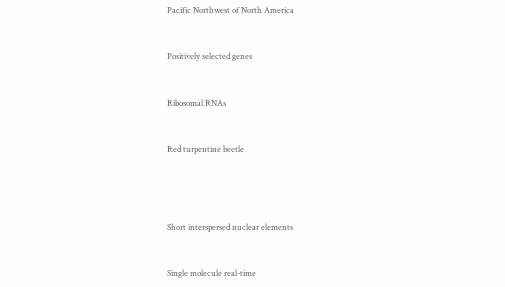Pacific Northwest of North America


Positively selected genes


Ribosomal RNAs


Red turpentine beetle




Short interspersed nuclear elements


Single molecule real-time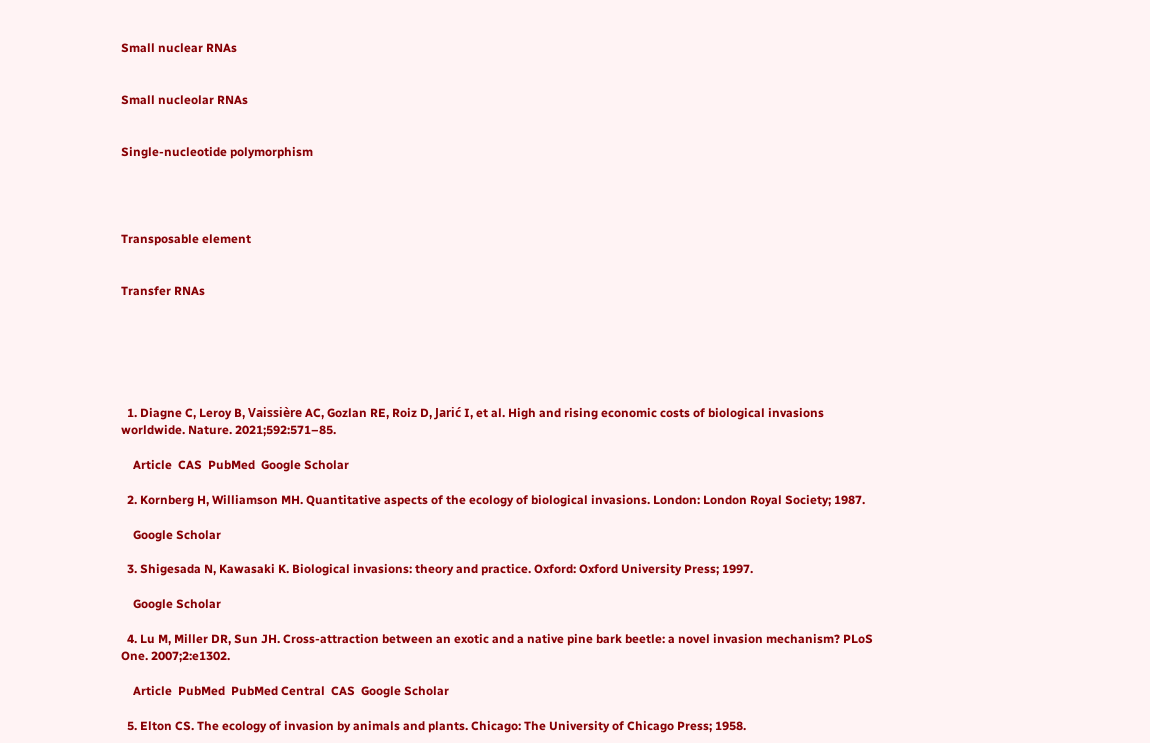Small nuclear RNAs


Small nucleolar RNAs


Single-nucleotide polymorphism




Transposable element


Transfer RNAs






  1. Diagne C, Leroy B, Vaissière AC, Gozlan RE, Roiz D, Jarić I, et al. High and rising economic costs of biological invasions worldwide. Nature. 2021;592:571–85.

    Article  CAS  PubMed  Google Scholar

  2. Kornberg H, Williamson MH. Quantitative aspects of the ecology of biological invasions. London: London Royal Society; 1987.

    Google Scholar

  3. Shigesada N, Kawasaki K. Biological invasions: theory and practice. Oxford: Oxford University Press; 1997.

    Google Scholar

  4. Lu M, Miller DR, Sun JH. Cross-attraction between an exotic and a native pine bark beetle: a novel invasion mechanism? PLoS One. 2007;2:e1302.

    Article  PubMed  PubMed Central  CAS  Google Scholar

  5. Elton CS. The ecology of invasion by animals and plants. Chicago: The University of Chicago Press; 1958.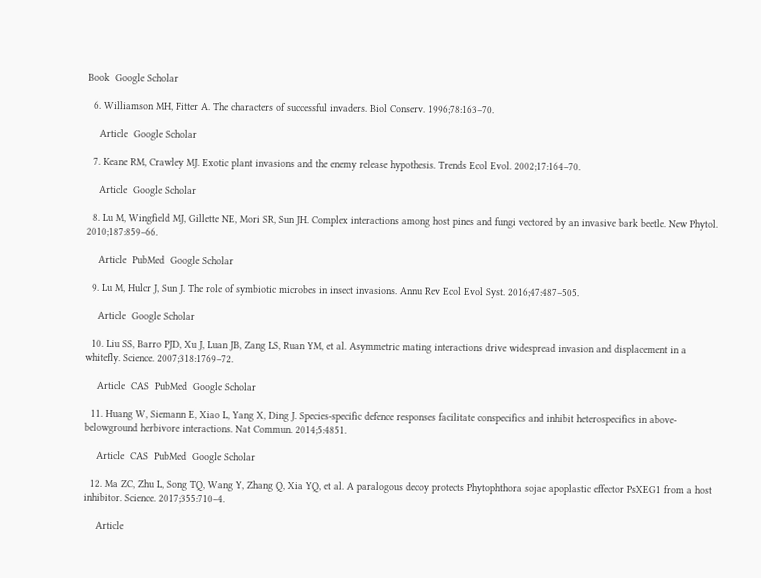Book  Google Scholar

  6. Williamson MH, Fitter A. The characters of successful invaders. Biol Conserv. 1996;78:163–70.

    Article  Google Scholar

  7. Keane RM, Crawley MJ. Exotic plant invasions and the enemy release hypothesis. Trends Ecol Evol. 2002;17:164–70.

    Article  Google Scholar

  8. Lu M, Wingfield MJ, Gillette NE, Mori SR, Sun JH. Complex interactions among host pines and fungi vectored by an invasive bark beetle. New Phytol. 2010;187:859–66.

    Article  PubMed  Google Scholar

  9. Lu M, Hulcr J, Sun J. The role of symbiotic microbes in insect invasions. Annu Rev Ecol Evol Syst. 2016;47:487–505.

    Article  Google Scholar

  10. Liu SS, Barro PJD, Xu J, Luan JB, Zang LS, Ruan YM, et al. Asymmetric mating interactions drive widespread invasion and displacement in a whitefly. Science. 2007;318:1769–72.

    Article  CAS  PubMed  Google Scholar

  11. Huang W, Siemann E, Xiao L, Yang X, Ding J. Species-specific defence responses facilitate conspecifics and inhibit heterospecifics in above-belowground herbivore interactions. Nat Commun. 2014;5:4851.

    Article  CAS  PubMed  Google Scholar

  12. Ma ZC, Zhu L, Song TQ, Wang Y, Zhang Q, Xia YQ, et al. A paralogous decoy protects Phytophthora sojae apoplastic effector PsXEG1 from a host inhibitor. Science. 2017;355:710–4.

    Article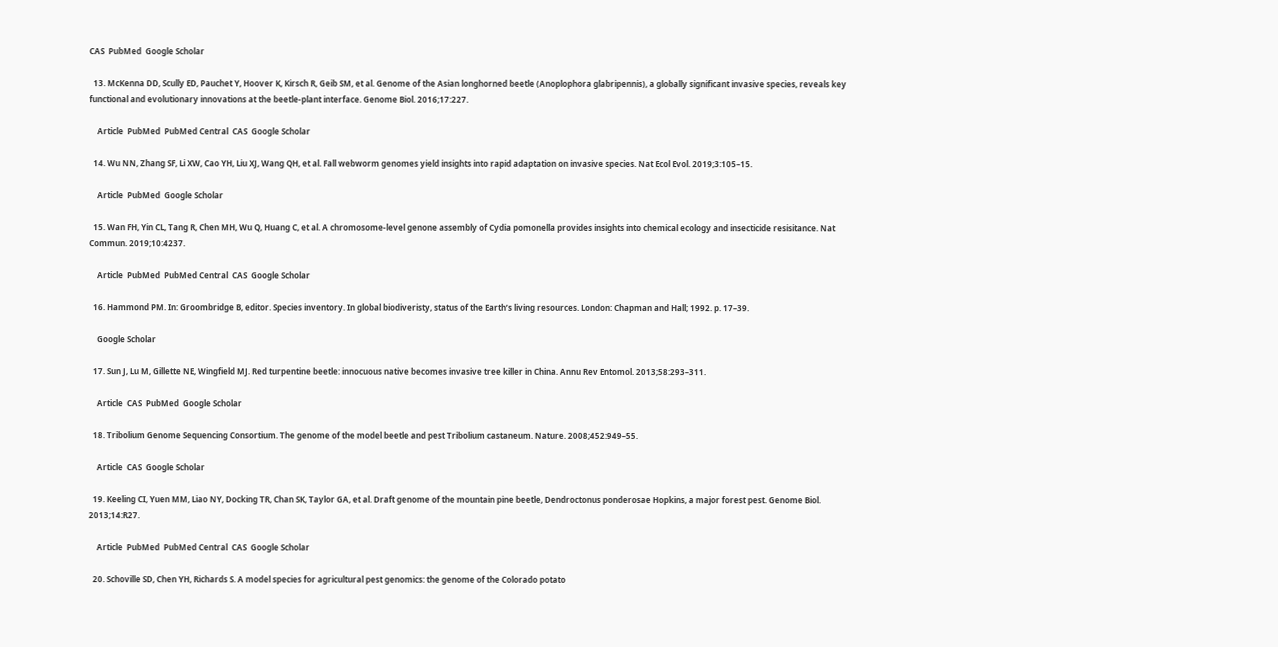CAS  PubMed  Google Scholar

  13. McKenna DD, Scully ED, Pauchet Y, Hoover K, Kirsch R, Geib SM, et al. Genome of the Asian longhorned beetle (Anoplophora glabripennis), a globally significant invasive species, reveals key functional and evolutionary innovations at the beetle-plant interface. Genome Biol. 2016;17:227.

    Article  PubMed  PubMed Central  CAS  Google Scholar

  14. Wu NN, Zhang SF, Li XW, Cao YH, Liu XJ, Wang QH, et al. Fall webworm genomes yield insights into rapid adaptation on invasive species. Nat Ecol Evol. 2019;3:105–15.

    Article  PubMed  Google Scholar

  15. Wan FH, Yin CL, Tang R, Chen MH, Wu Q, Huang C, et al. A chromosome-level genone assembly of Cydia pomonella provides insights into chemical ecology and insecticide resisitance. Nat Commun. 2019;10:4237.

    Article  PubMed  PubMed Central  CAS  Google Scholar

  16. Hammond PM. In: Groombridge B, editor. Species inventory. In global biodiveristy, status of the Earth’s living resources. London: Chapman and Hall; 1992. p. 17–39.

    Google Scholar

  17. Sun J, Lu M, Gillette NE, Wingfield MJ. Red turpentine beetle: innocuous native becomes invasive tree killer in China. Annu Rev Entomol. 2013;58:293–311.

    Article  CAS  PubMed  Google Scholar

  18. Tribolium Genome Sequencing Consortium. The genome of the model beetle and pest Tribolium castaneum. Nature. 2008;452:949–55.

    Article  CAS  Google Scholar

  19. Keeling CI, Yuen MM, Liao NY, Docking TR, Chan SK, Taylor GA, et al. Draft genome of the mountain pine beetle, Dendroctonus ponderosae Hopkins, a major forest pest. Genome Biol. 2013;14:R27.

    Article  PubMed  PubMed Central  CAS  Google Scholar

  20. Schoville SD, Chen YH, Richards S. A model species for agricultural pest genomics: the genome of the Colorado potato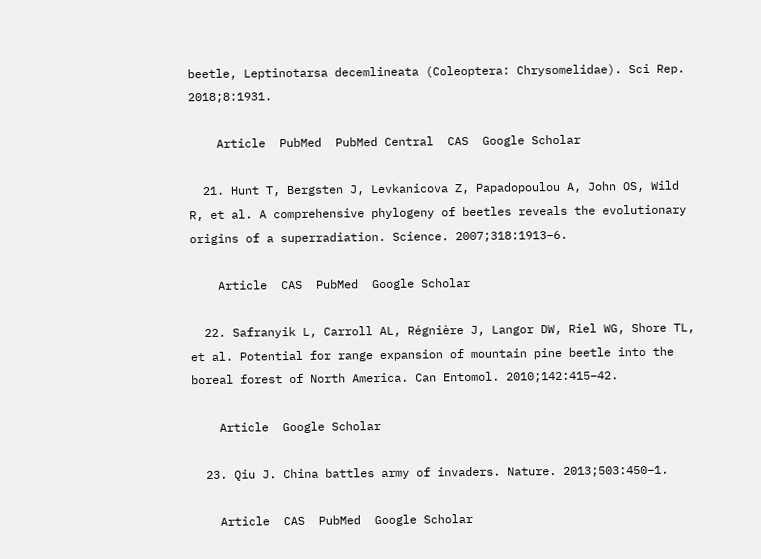beetle, Leptinotarsa decemlineata (Coleoptera: Chrysomelidae). Sci Rep. 2018;8:1931.

    Article  PubMed  PubMed Central  CAS  Google Scholar

  21. Hunt T, Bergsten J, Levkanicova Z, Papadopoulou A, John OS, Wild R, et al. A comprehensive phylogeny of beetles reveals the evolutionary origins of a superradiation. Science. 2007;318:1913–6.

    Article  CAS  PubMed  Google Scholar

  22. Safranyik L, Carroll AL, Régnière J, Langor DW, Riel WG, Shore TL, et al. Potential for range expansion of mountain pine beetle into the boreal forest of North America. Can Entomol. 2010;142:415–42.

    Article  Google Scholar

  23. Qiu J. China battles army of invaders. Nature. 2013;503:450–1.

    Article  CAS  PubMed  Google Scholar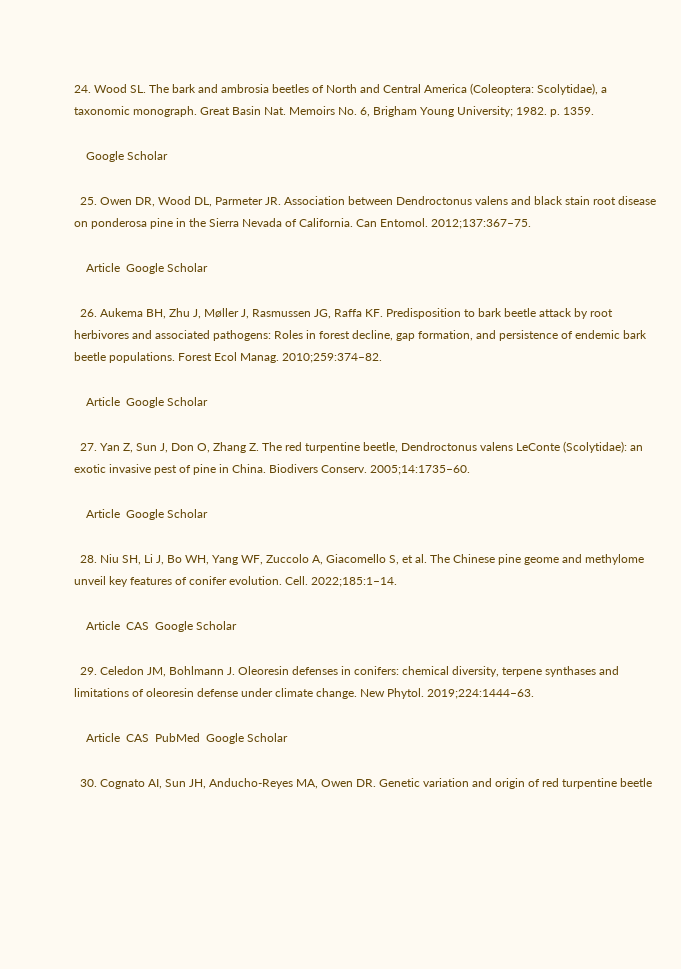24. Wood SL. The bark and ambrosia beetles of North and Central America (Coleoptera: Scolytidae), a taxonomic monograph. Great Basin Nat. Memoirs No. 6, Brigham Young University; 1982. p. 1359.

    Google Scholar

  25. Owen DR, Wood DL, Parmeter JR. Association between Dendroctonus valens and black stain root disease on ponderosa pine in the Sierra Nevada of California. Can Entomol. 2012;137:367–75.

    Article  Google Scholar

  26. Aukema BH, Zhu J, Møller J, Rasmussen JG, Raffa KF. Predisposition to bark beetle attack by root herbivores and associated pathogens: Roles in forest decline, gap formation, and persistence of endemic bark beetle populations. Forest Ecol Manag. 2010;259:374–82.

    Article  Google Scholar

  27. Yan Z, Sun J, Don O, Zhang Z. The red turpentine beetle, Dendroctonus valens LeConte (Scolytidae): an exotic invasive pest of pine in China. Biodivers Conserv. 2005;14:1735–60.

    Article  Google Scholar

  28. Niu SH, Li J, Bo WH, Yang WF, Zuccolo A, Giacomello S, et al. The Chinese pine geome and methylome unveil key features of conifer evolution. Cell. 2022;185:1–14.

    Article  CAS  Google Scholar

  29. Celedon JM, Bohlmann J. Oleoresin defenses in conifers: chemical diversity, terpene synthases and limitations of oleoresin defense under climate change. New Phytol. 2019;224:1444–63.

    Article  CAS  PubMed  Google Scholar

  30. Cognato AI, Sun JH, Anducho-Reyes MA, Owen DR. Genetic variation and origin of red turpentine beetle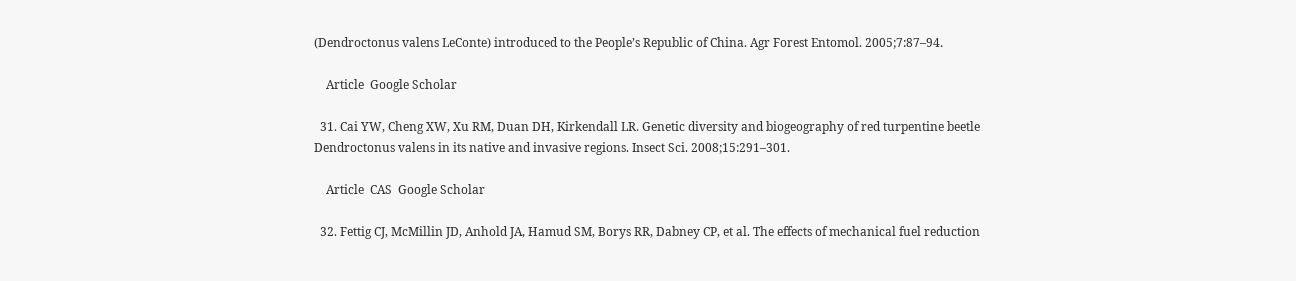(Dendroctonus valens LeConte) introduced to the People’s Republic of China. Agr Forest Entomol. 2005;7:87–94.

    Article  Google Scholar

  31. Cai YW, Cheng XW, Xu RM, Duan DH, Kirkendall LR. Genetic diversity and biogeography of red turpentine beetle Dendroctonus valens in its native and invasive regions. Insect Sci. 2008;15:291–301.

    Article  CAS  Google Scholar

  32. Fettig CJ, McMillin JD, Anhold JA, Hamud SM, Borys RR, Dabney CP, et al. The effects of mechanical fuel reduction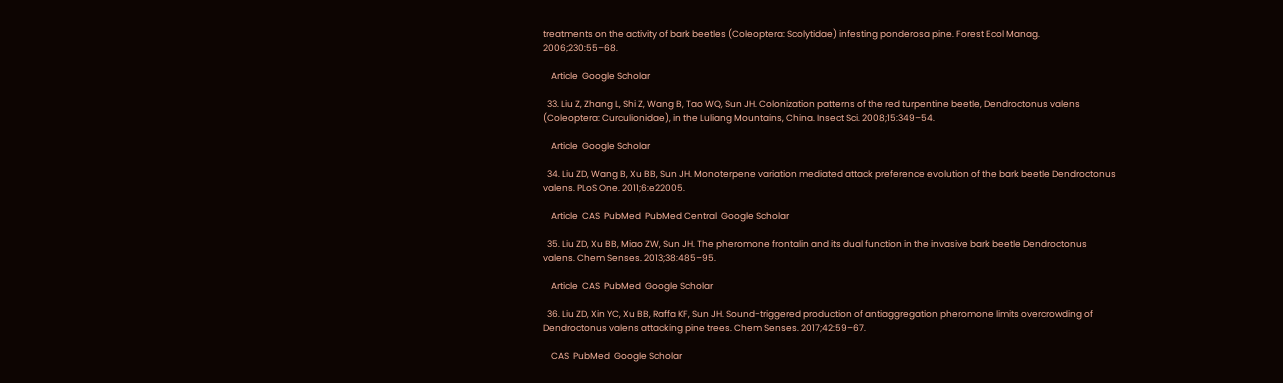treatments on the activity of bark beetles (Coleoptera: Scolytidae) infesting ponderosa pine. Forest Ecol Manag. 2006;230:55–68.

    Article  Google Scholar

  33. Liu Z, Zhang L, Shi Z, Wang B, Tao WQ, Sun JH. Colonization patterns of the red turpentine beetle, Dendroctonus valens (Coleoptera: Curculionidae), in the Luliang Mountains, China. Insect Sci. 2008;15:349–54.

    Article  Google Scholar

  34. Liu ZD, Wang B, Xu BB, Sun JH. Monoterpene variation mediated attack preference evolution of the bark beetle Dendroctonus valens. PLoS One. 2011;6:e22005.

    Article  CAS  PubMed  PubMed Central  Google Scholar

  35. Liu ZD, Xu BB, Miao ZW, Sun JH. The pheromone frontalin and its dual function in the invasive bark beetle Dendroctonus valens. Chem Senses. 2013;38:485–95.

    Article  CAS  PubMed  Google Scholar

  36. Liu ZD, Xin YC, Xu BB, Raffa KF, Sun JH. Sound-triggered production of antiaggregation pheromone limits overcrowding of Dendroctonus valens attacking pine trees. Chem Senses. 2017;42:59–67.

    CAS  PubMed  Google Scholar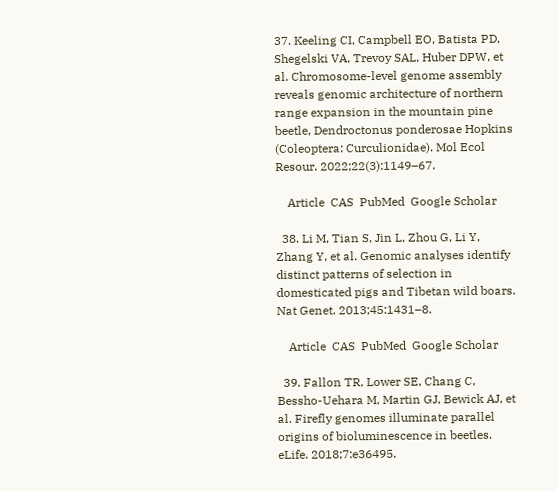37. Keeling CI, Campbell EO, Batista PD, Shegelski VA, Trevoy SAL, Huber DPW, et al. Chromosome-level genome assembly reveals genomic architecture of northern range expansion in the mountain pine beetle, Dendroctonus ponderosae Hopkins (Coleoptera: Curculionidae). Mol Ecol Resour. 2022;22(3):1149–67.

    Article  CAS  PubMed  Google Scholar

  38. Li M, Tian S, Jin L, Zhou G, Li Y, Zhang Y, et al. Genomic analyses identify distinct patterns of selection in domesticated pigs and Tibetan wild boars. Nat Genet. 2013;45:1431–8.

    Article  CAS  PubMed  Google Scholar

  39. Fallon TR, Lower SE, Chang C, Bessho-Uehara M, Martin GJ, Bewick AJ, et al. Firefly genomes illuminate parallel origins of bioluminescence in beetles. eLife. 2018;7:e36495.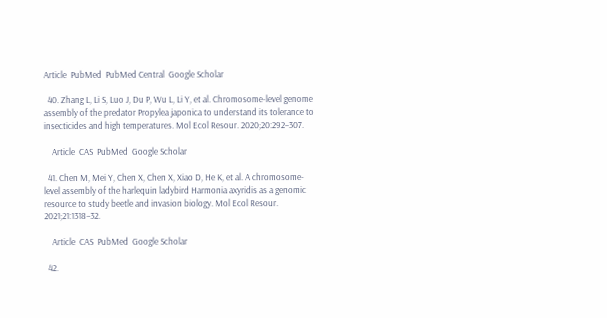Article  PubMed  PubMed Central  Google Scholar

  40. Zhang L, Li S, Luo J, Du P, Wu L, Li Y, et al. Chromosome-level genome assembly of the predator Propylea japonica to understand its tolerance to insecticides and high temperatures. Mol Ecol Resour. 2020;20:292–307.

    Article  CAS  PubMed  Google Scholar

  41. Chen M, Mei Y, Chen X, Chen X, Xiao D, He K, et al. A chromosome-level assembly of the harlequin ladybird Harmonia axyridis as a genomic resource to study beetle and invasion biology. Mol Ecol Resour. 2021;21:1318–32.

    Article  CAS  PubMed  Google Scholar

  42.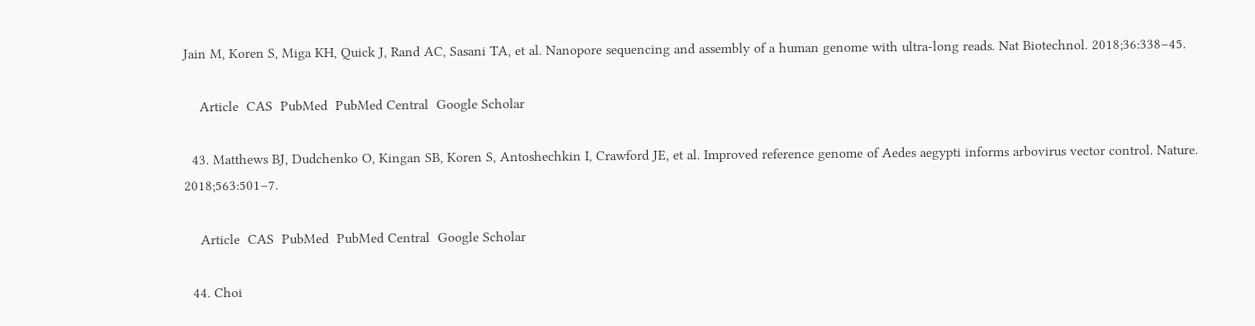Jain M, Koren S, Miga KH, Quick J, Rand AC, Sasani TA, et al. Nanopore sequencing and assembly of a human genome with ultra-long reads. Nat Biotechnol. 2018;36:338–45.

    Article  CAS  PubMed  PubMed Central  Google Scholar

  43. Matthews BJ, Dudchenko O, Kingan SB, Koren S, Antoshechkin I, Crawford JE, et al. Improved reference genome of Aedes aegypti informs arbovirus vector control. Nature. 2018;563:501–7.

    Article  CAS  PubMed  PubMed Central  Google Scholar

  44. Choi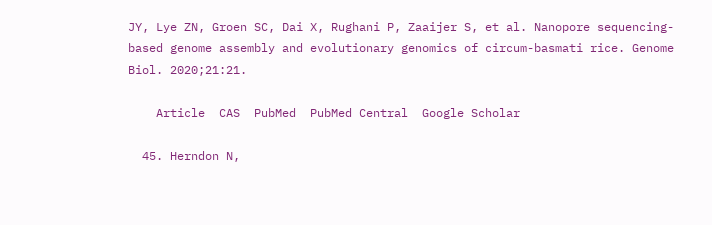JY, Lye ZN, Groen SC, Dai X, Rughani P, Zaaijer S, et al. Nanopore sequencing-based genome assembly and evolutionary genomics of circum-basmati rice. Genome Biol. 2020;21:21.

    Article  CAS  PubMed  PubMed Central  Google Scholar

  45. Herndon N,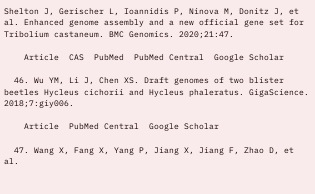Shelton J, Gerischer L, Ioannidis P, Ninova M, Donitz J, et al. Enhanced genome assembly and a new official gene set for Tribolium castaneum. BMC Genomics. 2020;21:47.

    Article  CAS  PubMed  PubMed Central  Google Scholar

  46. Wu YM, Li J, Chen XS. Draft genomes of two blister beetles Hycleus cichorii and Hycleus phaleratus. GigaScience. 2018;7:giy006.

    Article  PubMed Central  Google Scholar

  47. Wang X, Fang X, Yang P, Jiang X, Jiang F, Zhao D, et al.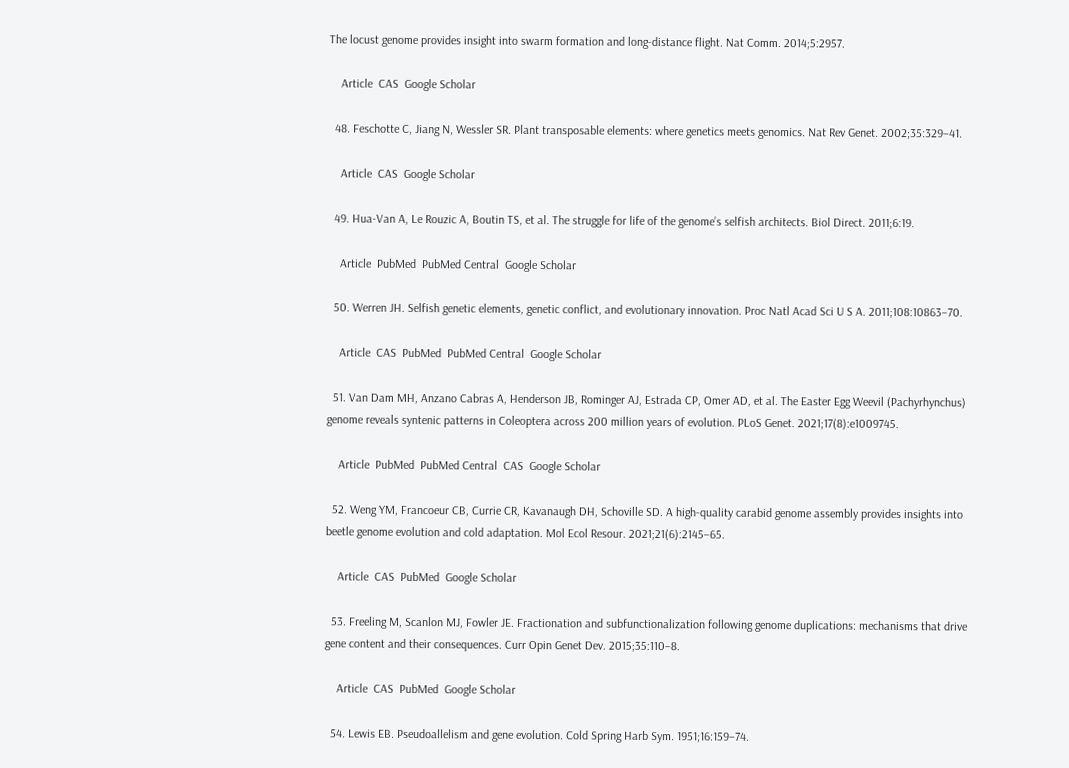The locust genome provides insight into swarm formation and long-distance flight. Nat Comm. 2014;5:2957.

    Article  CAS  Google Scholar

  48. Feschotte C, Jiang N, Wessler SR. Plant transposable elements: where genetics meets genomics. Nat Rev Genet. 2002;35:329–41.

    Article  CAS  Google Scholar

  49. Hua-Van A, Le Rouzic A, Boutin TS, et al. The struggle for life of the genome’s selfish architects. Biol Direct. 2011;6:19.

    Article  PubMed  PubMed Central  Google Scholar

  50. Werren JH. Selfish genetic elements, genetic conflict, and evolutionary innovation. Proc Natl Acad Sci U S A. 2011;108:10863–70.

    Article  CAS  PubMed  PubMed Central  Google Scholar

  51. Van Dam MH, Anzano Cabras A, Henderson JB, Rominger AJ, Estrada CP, Omer AD, et al. The Easter Egg Weevil (Pachyrhynchus) genome reveals syntenic patterns in Coleoptera across 200 million years of evolution. PLoS Genet. 2021;17(8):e1009745.

    Article  PubMed  PubMed Central  CAS  Google Scholar

  52. Weng YM, Francoeur CB, Currie CR, Kavanaugh DH, Schoville SD. A high-quality carabid genome assembly provides insights into beetle genome evolution and cold adaptation. Mol Ecol Resour. 2021;21(6):2145–65.

    Article  CAS  PubMed  Google Scholar

  53. Freeling M, Scanlon MJ, Fowler JE. Fractionation and subfunctionalization following genome duplications: mechanisms that drive gene content and their consequences. Curr Opin Genet Dev. 2015;35:110–8.

    Article  CAS  PubMed  Google Scholar

  54. Lewis EB. Pseudoallelism and gene evolution. Cold Spring Harb Sym. 1951;16:159–74.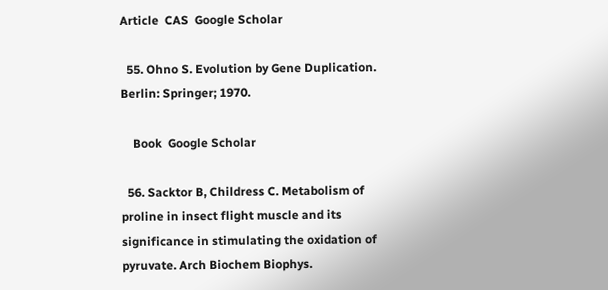Article  CAS  Google Scholar

  55. Ohno S. Evolution by Gene Duplication. Berlin: Springer; 1970.

    Book  Google Scholar

  56. Sacktor B, Childress C. Metabolism of proline in insect flight muscle and its significance in stimulating the oxidation of pyruvate. Arch Biochem Biophys.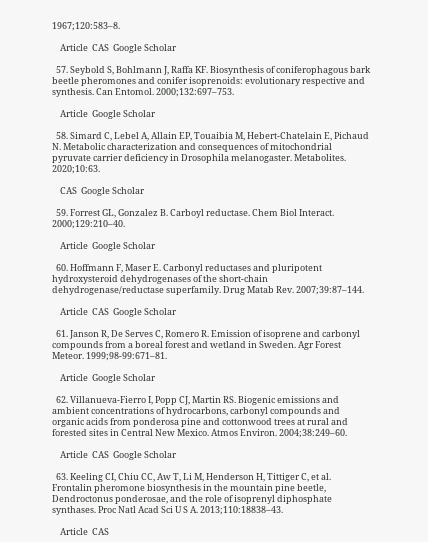1967;120:583–8.

    Article  CAS  Google Scholar

  57. Seybold S, Bohlmann J, Raffa KF. Biosynthesis of coniferophagous bark beetle pheromones and conifer isoprenoids: evolutionary respective and synthesis. Can Entomol. 2000;132:697–753.

    Article  Google Scholar

  58. Simard C, Lebel A, Allain EP, Touaibia M, Hebert-Chatelain E, Pichaud N. Metabolic characterization and consequences of mitochondrial pyruvate carrier deficiency in Drosophila melanogaster. Metabolites. 2020;10:63.

    CAS  Google Scholar

  59. Forrest GL, Gonzalez B. Carboyl reductase. Chem Biol Interact. 2000;129:210–40.

    Article  Google Scholar

  60. Hoffmann F, Maser E. Carbonyl reductases and pluripotent hydroxysteroid dehydrogenases of the short-chain dehydrogenase/reductase superfamily. Drug Matab Rev. 2007;39:87–144.

    Article  CAS  Google Scholar

  61. Janson R, De Serves C, Romero R. Emission of isoprene and carbonyl compounds from a boreal forest and wetland in Sweden. Agr Forest Meteor. 1999;98-99:671–81.

    Article  Google Scholar

  62. Villanueva-Fierro I, Popp CJ, Martin RS. Biogenic emissions and ambient concentrations of hydrocarbons, carbonyl compounds and organic acids from ponderosa pine and cottonwood trees at rural and forested sites in Central New Mexico. Atmos Environ. 2004;38:249–60.

    Article  CAS  Google Scholar

  63. Keeling CI, Chiu CC, Aw T, Li M, Henderson H, Tittiger C, et al. Frontalin pheromone biosynthesis in the mountain pine beetle, Dendroctonus ponderosae, and the role of isoprenyl diphosphate synthases. Proc Natl Acad Sci U S A. 2013;110:18838–43.

    Article  CAS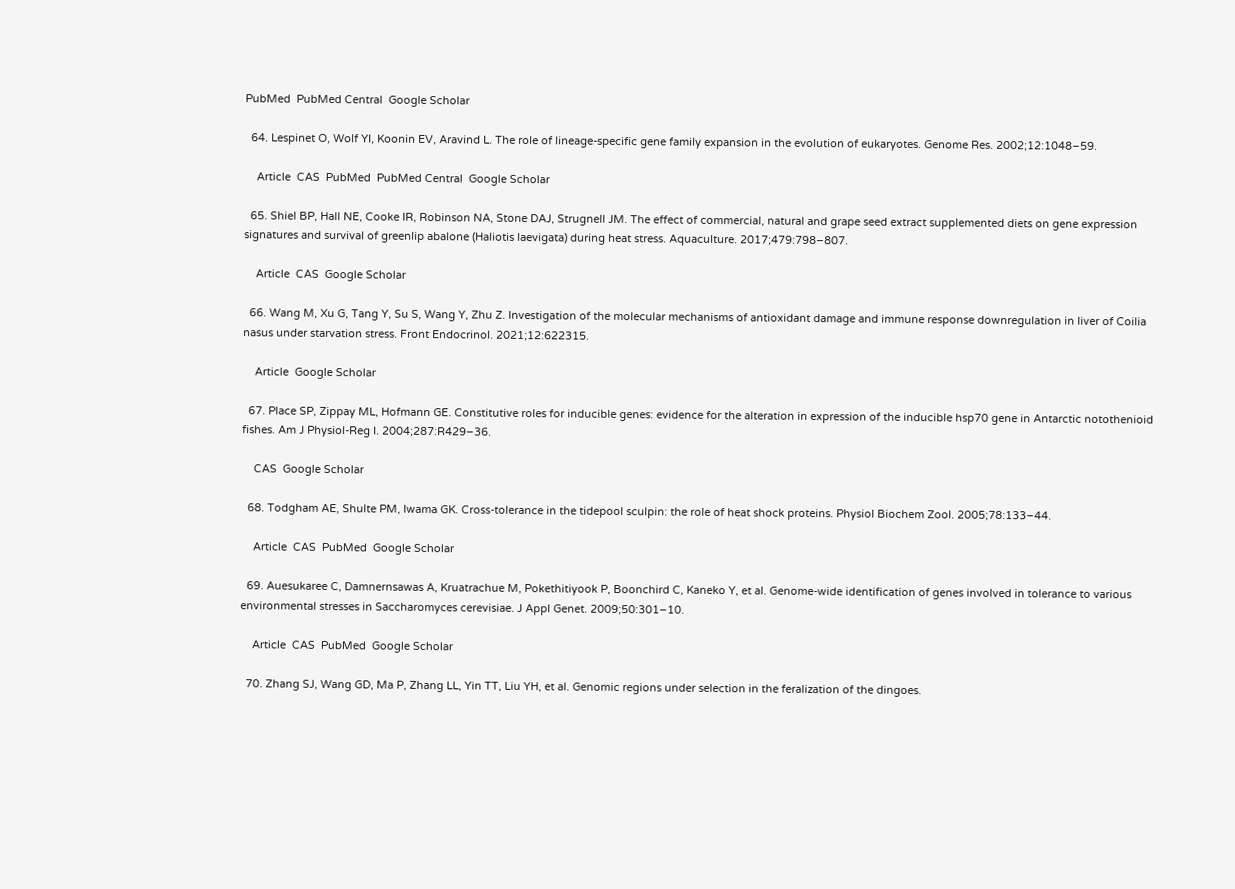PubMed  PubMed Central  Google Scholar

  64. Lespinet O, Wolf YI, Koonin EV, Aravind L. The role of lineage-specific gene family expansion in the evolution of eukaryotes. Genome Res. 2002;12:1048–59.

    Article  CAS  PubMed  PubMed Central  Google Scholar

  65. Shiel BP, Hall NE, Cooke IR, Robinson NA, Stone DAJ, Strugnell JM. The effect of commercial, natural and grape seed extract supplemented diets on gene expression signatures and survival of greenlip abalone (Haliotis laevigata) during heat stress. Aquaculture. 2017;479:798–807.

    Article  CAS  Google Scholar

  66. Wang M, Xu G, Tang Y, Su S, Wang Y, Zhu Z. Investigation of the molecular mechanisms of antioxidant damage and immune response downregulation in liver of Coilia nasus under starvation stress. Front Endocrinol. 2021;12:622315.

    Article  Google Scholar

  67. Place SP, Zippay ML, Hofmann GE. Constitutive roles for inducible genes: evidence for the alteration in expression of the inducible hsp70 gene in Antarctic notothenioid fishes. Am J Physiol-Reg I. 2004;287:R429–36.

    CAS  Google Scholar

  68. Todgham AE, Shulte PM, Iwama GK. Cross-tolerance in the tidepool sculpin: the role of heat shock proteins. Physiol Biochem Zool. 2005;78:133–44.

    Article  CAS  PubMed  Google Scholar

  69. Auesukaree C, Damnernsawas A, Kruatrachue M, Pokethitiyook P, Boonchird C, Kaneko Y, et al. Genome-wide identification of genes involved in tolerance to various environmental stresses in Saccharomyces cerevisiae. J Appl Genet. 2009;50:301–10.

    Article  CAS  PubMed  Google Scholar

  70. Zhang SJ, Wang GD, Ma P, Zhang LL, Yin TT, Liu YH, et al. Genomic regions under selection in the feralization of the dingoes.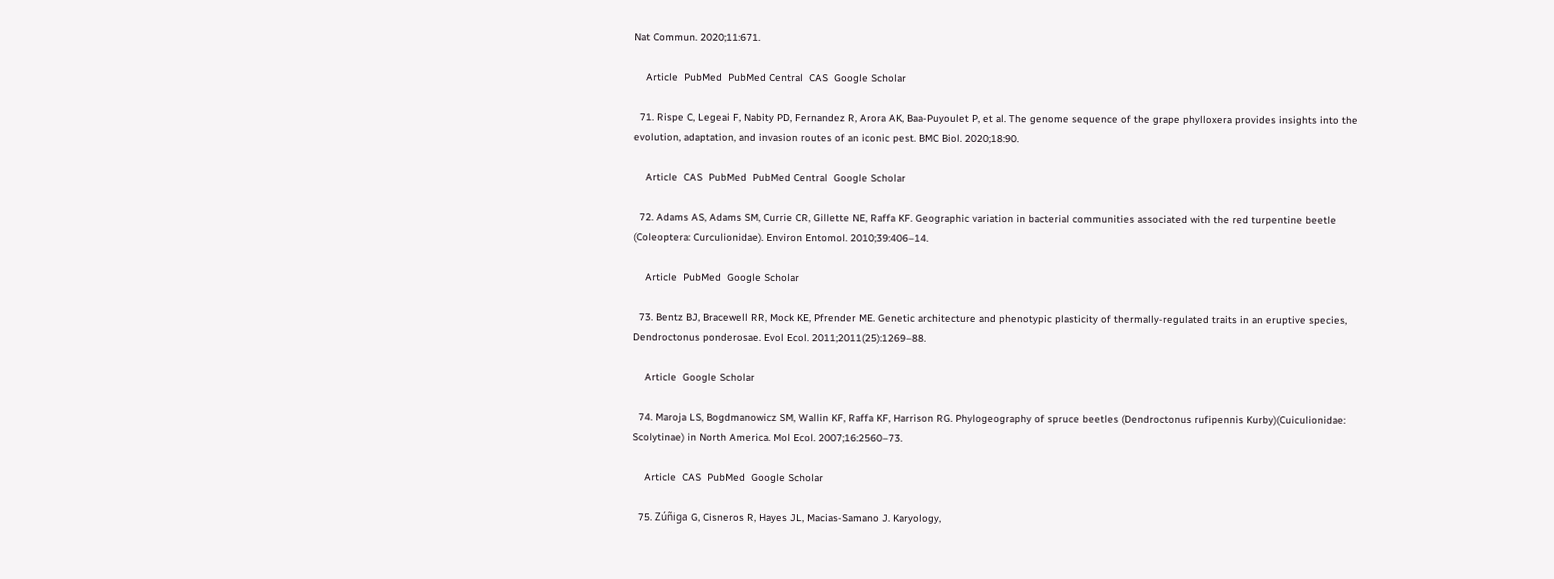Nat Commun. 2020;11:671.

    Article  PubMed  PubMed Central  CAS  Google Scholar

  71. Rispe C, Legeai F, Nabity PD, Fernandez R, Arora AK, Baa-Puyoulet P, et al. The genome sequence of the grape phylloxera provides insights into the evolution, adaptation, and invasion routes of an iconic pest. BMC Biol. 2020;18:90.

    Article  CAS  PubMed  PubMed Central  Google Scholar

  72. Adams AS, Adams SM, Currie CR, Gillette NE, Raffa KF. Geographic variation in bacterial communities associated with the red turpentine beetle (Coleoptera: Curculionidae). Environ Entomol. 2010;39:406–14.

    Article  PubMed  Google Scholar

  73. Bentz BJ, Bracewell RR, Mock KE, Pfrender ME. Genetic architecture and phenotypic plasticity of thermally-regulated traits in an eruptive species, Dendroctonus ponderosae. Evol Ecol. 2011;2011(25):1269–88.

    Article  Google Scholar

  74. Maroja LS, Bogdmanowicz SM, Wallin KF, Raffa KF, Harrison RG. Phylogeography of spruce beetles (Dendroctonus rufipennis Kurby)(Cuiculionidae: Scolytinae) in North America. Mol Ecol. 2007;16:2560–73.

    Article  CAS  PubMed  Google Scholar

  75. Zúñiga G, Cisneros R, Hayes JL, Macias-Samano J. Karyology,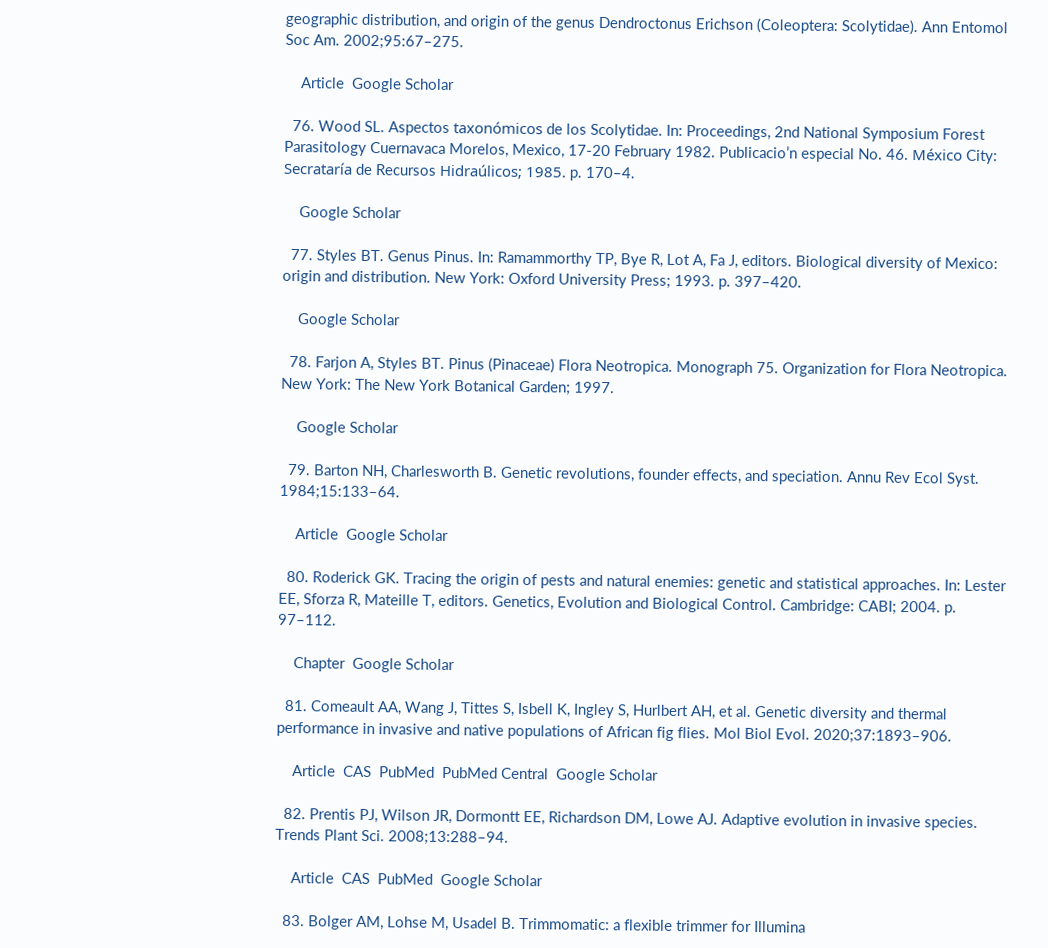geographic distribution, and origin of the genus Dendroctonus Erichson (Coleoptera: Scolytidae). Ann Entomol Soc Am. 2002;95:67–275.

    Article  Google Scholar

  76. Wood SL. Aspectos taxonómicos de los Scolytidae. In: Proceedings, 2nd National Symposium Forest Parasitology Cuernavaca Morelos, Mexico, 17-20 February 1982. Publicacio’n especial No. 46. México City: Secrataría de Recursos Hidraúlicos; 1985. p. 170–4.

    Google Scholar

  77. Styles BT. Genus Pinus. In: Ramammorthy TP, Bye R, Lot A, Fa J, editors. Biological diversity of Mexico: origin and distribution. New York: Oxford University Press; 1993. p. 397–420.

    Google Scholar

  78. Farjon A, Styles BT. Pinus (Pinaceae) Flora Neotropica. Monograph 75. Organization for Flora Neotropica. New York: The New York Botanical Garden; 1997.

    Google Scholar

  79. Barton NH, Charlesworth B. Genetic revolutions, founder effects, and speciation. Annu Rev Ecol Syst. 1984;15:133–64.

    Article  Google Scholar

  80. Roderick GK. Tracing the origin of pests and natural enemies: genetic and statistical approaches. In: Lester EE, Sforza R, Mateille T, editors. Genetics, Evolution and Biological Control. Cambridge: CABI; 2004. p. 97–112.

    Chapter  Google Scholar

  81. Comeault AA, Wang J, Tittes S, Isbell K, Ingley S, Hurlbert AH, et al. Genetic diversity and thermal performance in invasive and native populations of African fig flies. Mol Biol Evol. 2020;37:1893–906.

    Article  CAS  PubMed  PubMed Central  Google Scholar

  82. Prentis PJ, Wilson JR, Dormontt EE, Richardson DM, Lowe AJ. Adaptive evolution in invasive species. Trends Plant Sci. 2008;13:288–94.

    Article  CAS  PubMed  Google Scholar

  83. Bolger AM, Lohse M, Usadel B. Trimmomatic: a flexible trimmer for Illumina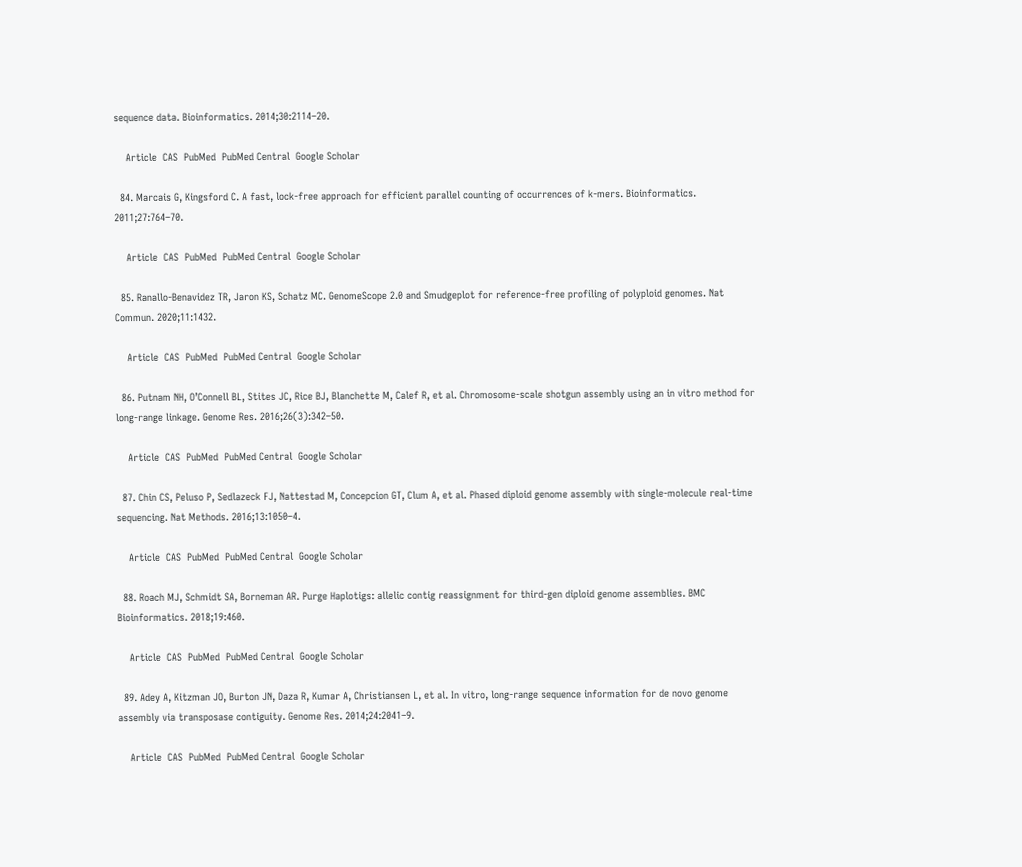sequence data. Bioinformatics. 2014;30:2114–20.

    Article  CAS  PubMed  PubMed Central  Google Scholar

  84. Marcais G, Kingsford C. A fast, lock-free approach for efficient parallel counting of occurrences of k-mers. Bioinformatics. 2011;27:764–70.

    Article  CAS  PubMed  PubMed Central  Google Scholar

  85. Ranallo-Benavidez TR, Jaron KS, Schatz MC. GenomeScope 2.0 and Smudgeplot for reference-free profiling of polyploid genomes. Nat Commun. 2020;11:1432.

    Article  CAS  PubMed  PubMed Central  Google Scholar

  86. Putnam NH, O’Connell BL, Stites JC, Rice BJ, Blanchette M, Calef R, et al. Chromosome-scale shotgun assembly using an in vitro method for long-range linkage. Genome Res. 2016;26(3):342–50.

    Article  CAS  PubMed  PubMed Central  Google Scholar

  87. Chin CS, Peluso P, Sedlazeck FJ, Nattestad M, Concepcion GT, Clum A, et al. Phased diploid genome assembly with single-molecule real-time sequencing. Nat Methods. 2016;13:1050–4.

    Article  CAS  PubMed  PubMed Central  Google Scholar

  88. Roach MJ, Schmidt SA, Borneman AR. Purge Haplotigs: allelic contig reassignment for third-gen diploid genome assemblies. BMC Bioinformatics. 2018;19:460.

    Article  CAS  PubMed  PubMed Central  Google Scholar

  89. Adey A, Kitzman JO, Burton JN, Daza R, Kumar A, Christiansen L, et al. In vitro, long-range sequence information for de novo genome assembly via transposase contiguity. Genome Res. 2014;24:2041–9.

    Article  CAS  PubMed  PubMed Central  Google Scholar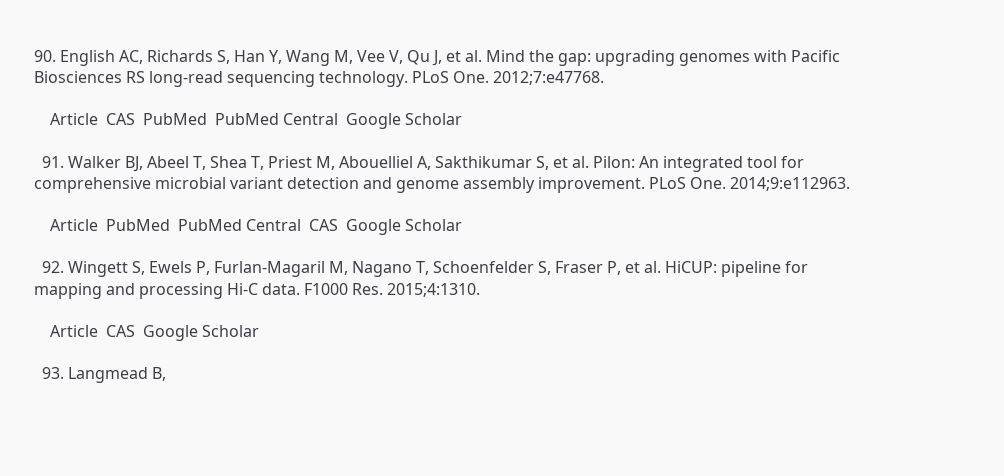90. English AC, Richards S, Han Y, Wang M, Vee V, Qu J, et al. Mind the gap: upgrading genomes with Pacific Biosciences RS long-read sequencing technology. PLoS One. 2012;7:e47768.

    Article  CAS  PubMed  PubMed Central  Google Scholar

  91. Walker BJ, Abeel T, Shea T, Priest M, Abouelliel A, Sakthikumar S, et al. Pilon: An integrated tool for comprehensive microbial variant detection and genome assembly improvement. PLoS One. 2014;9:e112963.

    Article  PubMed  PubMed Central  CAS  Google Scholar

  92. Wingett S, Ewels P, Furlan-Magaril M, Nagano T, Schoenfelder S, Fraser P, et al. HiCUP: pipeline for mapping and processing Hi-C data. F1000 Res. 2015;4:1310.

    Article  CAS  Google Scholar

  93. Langmead B,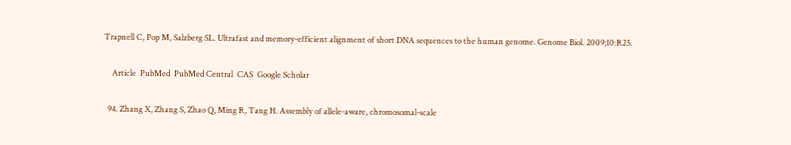Trapnell C, Pop M, Salzberg SL. Ultrafast and memory-efficient alignment of short DNA sequences to the human genome. Genome Biol. 2009;10:R25.

    Article  PubMed  PubMed Central  CAS  Google Scholar

  94. Zhang X, Zhang S, Zhao Q, Ming R, Tang H. Assembly of allele-aware, chromosomal-scale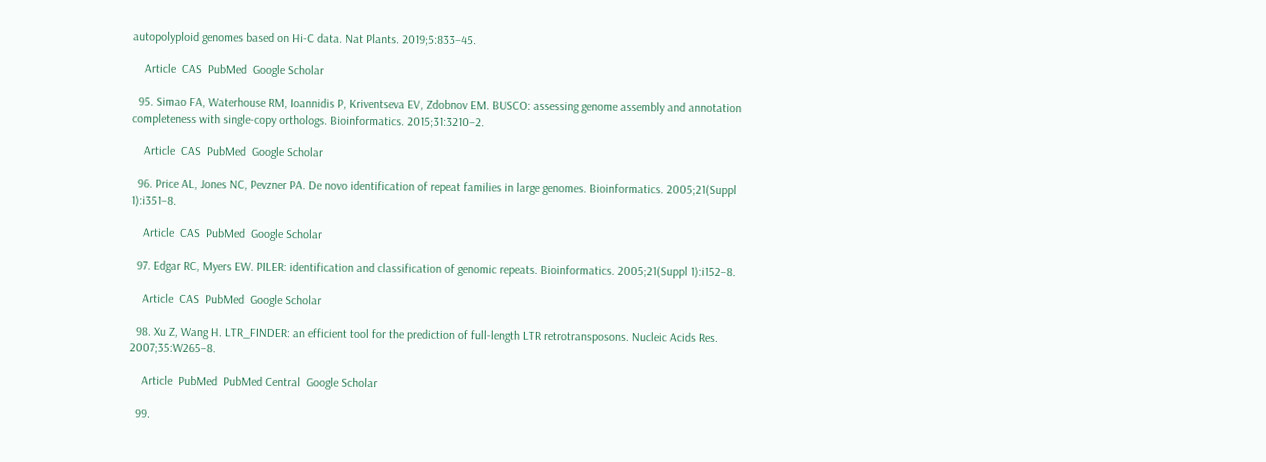autopolyploid genomes based on Hi-C data. Nat Plants. 2019;5:833–45.

    Article  CAS  PubMed  Google Scholar

  95. Simao FA, Waterhouse RM, Ioannidis P, Kriventseva EV, Zdobnov EM. BUSCO: assessing genome assembly and annotation completeness with single-copy orthologs. Bioinformatics. 2015;31:3210–2.

    Article  CAS  PubMed  Google Scholar

  96. Price AL, Jones NC, Pevzner PA. De novo identification of repeat families in large genomes. Bioinformatics. 2005;21(Suppl 1):i351–8.

    Article  CAS  PubMed  Google Scholar

  97. Edgar RC, Myers EW. PILER: identification and classification of genomic repeats. Bioinformatics. 2005;21(Suppl 1):i152–8.

    Article  CAS  PubMed  Google Scholar

  98. Xu Z, Wang H. LTR_FINDER: an efficient tool for the prediction of full-length LTR retrotransposons. Nucleic Acids Res. 2007;35:W265–8.

    Article  PubMed  PubMed Central  Google Scholar

  99.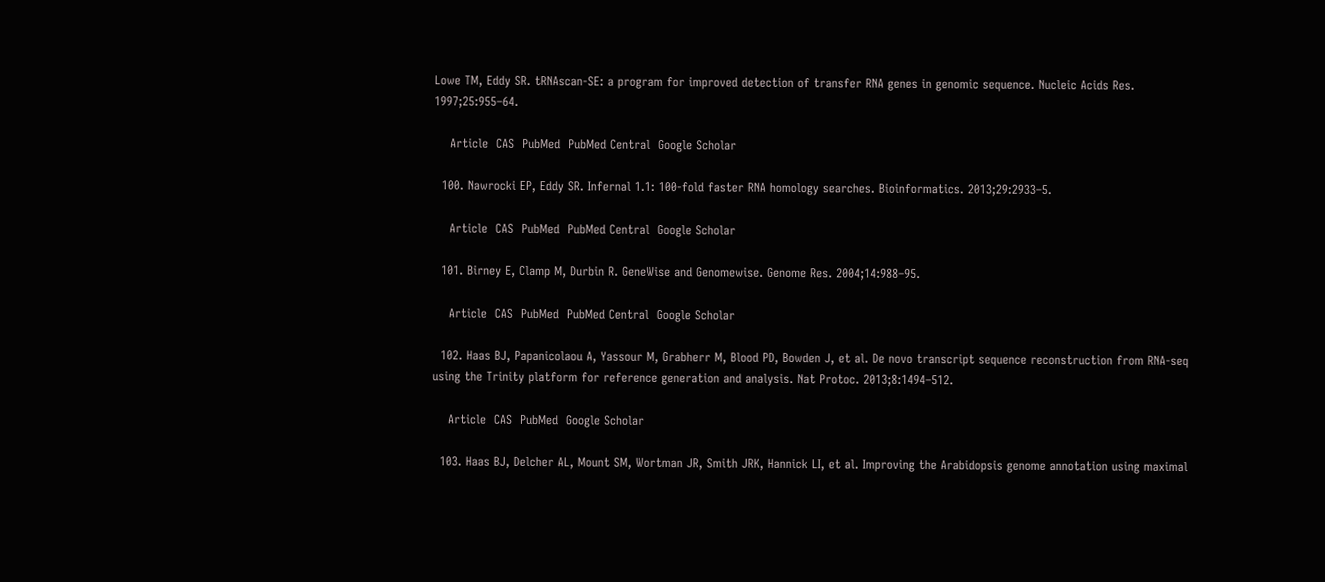Lowe TM, Eddy SR. tRNAscan-SE: a program for improved detection of transfer RNA genes in genomic sequence. Nucleic Acids Res. 1997;25:955–64.

    Article  CAS  PubMed  PubMed Central  Google Scholar

  100. Nawrocki EP, Eddy SR. Infernal 1.1: 100-fold faster RNA homology searches. Bioinformatics. 2013;29:2933–5.

    Article  CAS  PubMed  PubMed Central  Google Scholar

  101. Birney E, Clamp M, Durbin R. GeneWise and Genomewise. Genome Res. 2004;14:988–95.

    Article  CAS  PubMed  PubMed Central  Google Scholar

  102. Haas BJ, Papanicolaou A, Yassour M, Grabherr M, Blood PD, Bowden J, et al. De novo transcript sequence reconstruction from RNA-seq using the Trinity platform for reference generation and analysis. Nat Protoc. 2013;8:1494–512.

    Article  CAS  PubMed  Google Scholar

  103. Haas BJ, Delcher AL, Mount SM, Wortman JR, Smith JRK, Hannick LI, et al. Improving the Arabidopsis genome annotation using maximal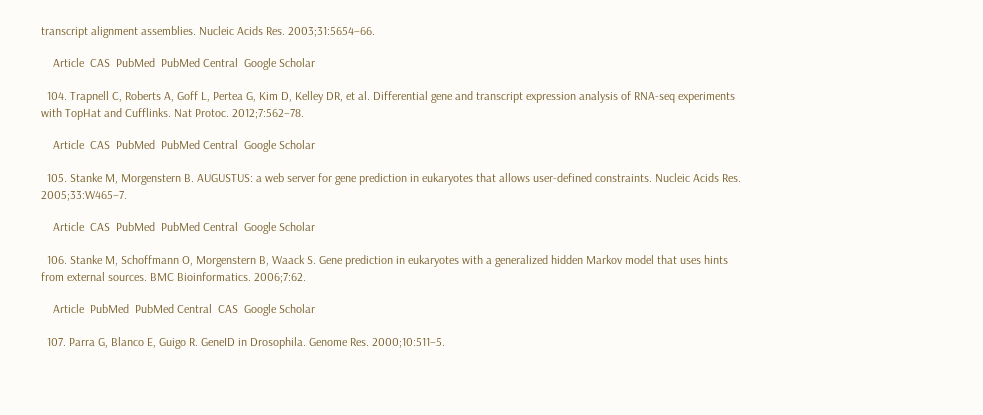transcript alignment assemblies. Nucleic Acids Res. 2003;31:5654–66.

    Article  CAS  PubMed  PubMed Central  Google Scholar

  104. Trapnell C, Roberts A, Goff L, Pertea G, Kim D, Kelley DR, et al. Differential gene and transcript expression analysis of RNA-seq experiments with TopHat and Cufflinks. Nat Protoc. 2012;7:562–78.

    Article  CAS  PubMed  PubMed Central  Google Scholar

  105. Stanke M, Morgenstern B. AUGUSTUS: a web server for gene prediction in eukaryotes that allows user-defined constraints. Nucleic Acids Res. 2005;33:W465–7.

    Article  CAS  PubMed  PubMed Central  Google Scholar

  106. Stanke M, Schoffmann O, Morgenstern B, Waack S. Gene prediction in eukaryotes with a generalized hidden Markov model that uses hints from external sources. BMC Bioinformatics. 2006;7:62.

    Article  PubMed  PubMed Central  CAS  Google Scholar

  107. Parra G, Blanco E, Guigo R. GeneID in Drosophila. Genome Res. 2000;10:511–5.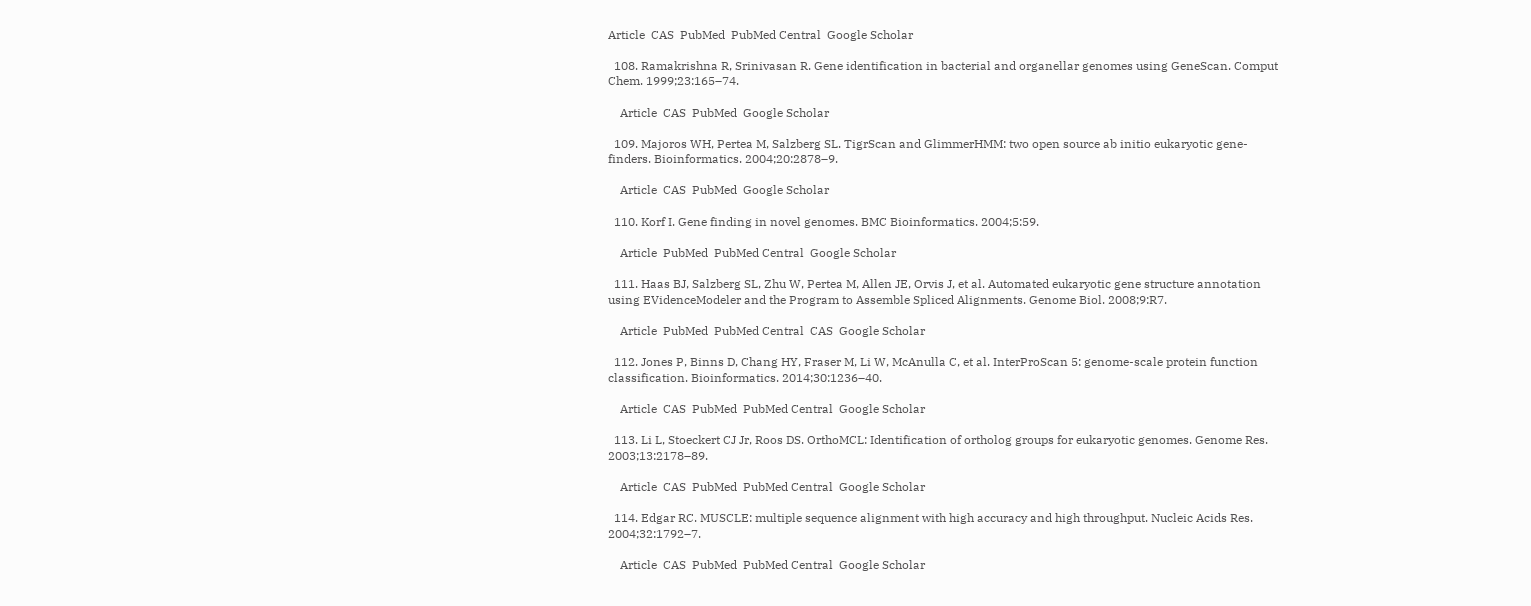Article  CAS  PubMed  PubMed Central  Google Scholar

  108. Ramakrishna R, Srinivasan R. Gene identification in bacterial and organellar genomes using GeneScan. Comput Chem. 1999;23:165–74.

    Article  CAS  PubMed  Google Scholar

  109. Majoros WH, Pertea M, Salzberg SL. TigrScan and GlimmerHMM: two open source ab initio eukaryotic gene-finders. Bioinformatics. 2004;20:2878–9.

    Article  CAS  PubMed  Google Scholar

  110. Korf I. Gene finding in novel genomes. BMC Bioinformatics. 2004;5:59.

    Article  PubMed  PubMed Central  Google Scholar

  111. Haas BJ, Salzberg SL, Zhu W, Pertea M, Allen JE, Orvis J, et al. Automated eukaryotic gene structure annotation using EVidenceModeler and the Program to Assemble Spliced Alignments. Genome Biol. 2008;9:R7.

    Article  PubMed  PubMed Central  CAS  Google Scholar

  112. Jones P, Binns D, Chang HY, Fraser M, Li W, McAnulla C, et al. InterProScan 5: genome-scale protein function classification. Bioinformatics. 2014;30:1236–40.

    Article  CAS  PubMed  PubMed Central  Google Scholar

  113. Li L, Stoeckert CJ Jr, Roos DS. OrthoMCL: Identification of ortholog groups for eukaryotic genomes. Genome Res. 2003;13:2178–89.

    Article  CAS  PubMed  PubMed Central  Google Scholar

  114. Edgar RC. MUSCLE: multiple sequence alignment with high accuracy and high throughput. Nucleic Acids Res. 2004;32:1792–7.

    Article  CAS  PubMed  PubMed Central  Google Scholar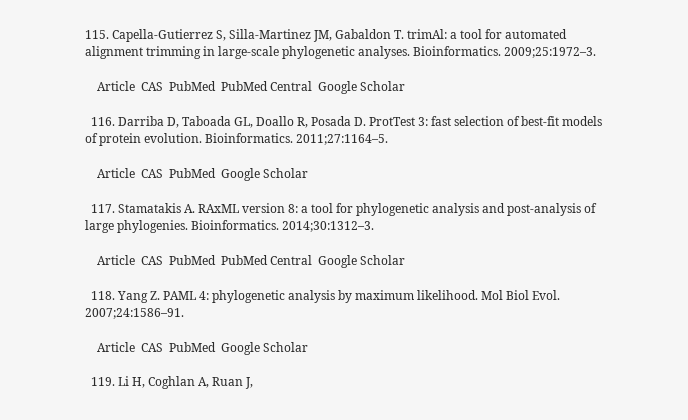115. Capella-Gutierrez S, Silla-Martinez JM, Gabaldon T. trimAl: a tool for automated alignment trimming in large-scale phylogenetic analyses. Bioinformatics. 2009;25:1972–3.

    Article  CAS  PubMed  PubMed Central  Google Scholar

  116. Darriba D, Taboada GL, Doallo R, Posada D. ProtTest 3: fast selection of best-fit models of protein evolution. Bioinformatics. 2011;27:1164–5.

    Article  CAS  PubMed  Google Scholar

  117. Stamatakis A. RAxML version 8: a tool for phylogenetic analysis and post-analysis of large phylogenies. Bioinformatics. 2014;30:1312–3.

    Article  CAS  PubMed  PubMed Central  Google Scholar

  118. Yang Z. PAML 4: phylogenetic analysis by maximum likelihood. Mol Biol Evol. 2007;24:1586–91.

    Article  CAS  PubMed  Google Scholar

  119. Li H, Coghlan A, Ruan J,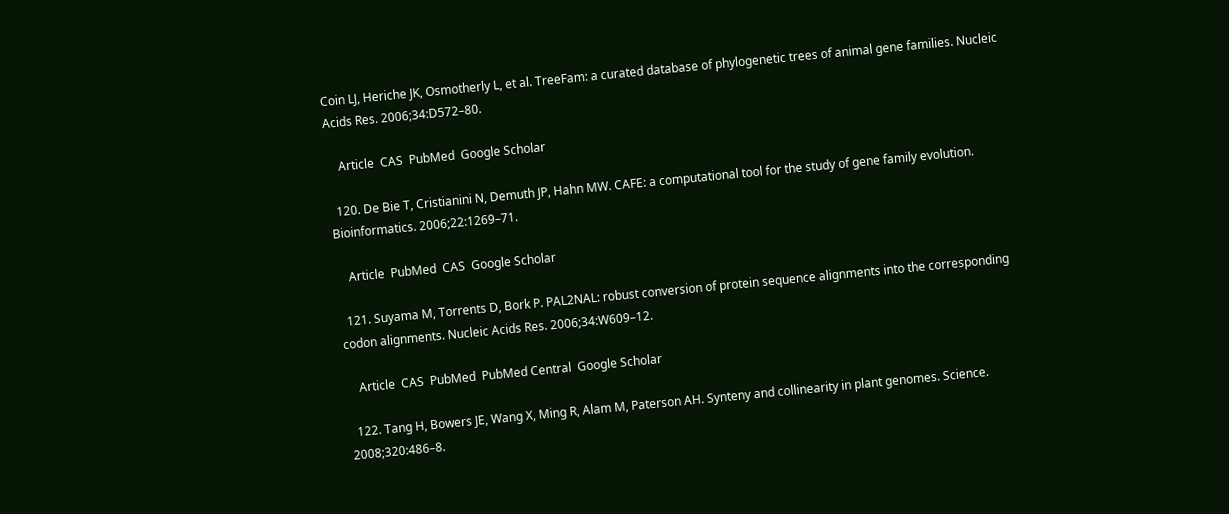Coin LJ, Heriche JK, Osmotherly L, et al. TreeFam: a curated database of phylogenetic trees of animal gene families. Nucleic Acids Res. 2006;34:D572–80.

    Article  CAS  PubMed  Google Scholar

  120. De Bie T, Cristianini N, Demuth JP, Hahn MW. CAFE: a computational tool for the study of gene family evolution. Bioinformatics. 2006;22:1269–71.

    Article  PubMed  CAS  Google Scholar

  121. Suyama M, Torrents D, Bork P. PAL2NAL: robust conversion of protein sequence alignments into the corresponding codon alignments. Nucleic Acids Res. 2006;34:W609–12.

    Article  CAS  PubMed  PubMed Central  Google Scholar

  122. Tang H, Bowers JE, Wang X, Ming R, Alam M, Paterson AH. Synteny and collinearity in plant genomes. Science. 2008;320:486–8.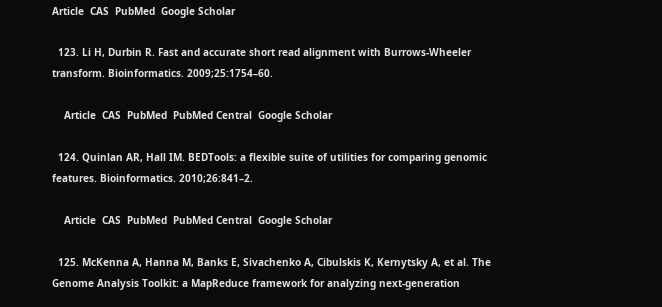Article  CAS  PubMed  Google Scholar

  123. Li H, Durbin R. Fast and accurate short read alignment with Burrows-Wheeler transform. Bioinformatics. 2009;25:1754–60.

    Article  CAS  PubMed  PubMed Central  Google Scholar

  124. Quinlan AR, Hall IM. BEDTools: a flexible suite of utilities for comparing genomic features. Bioinformatics. 2010;26:841–2.

    Article  CAS  PubMed  PubMed Central  Google Scholar

  125. McKenna A, Hanna M, Banks E, Sivachenko A, Cibulskis K, Kernytsky A, et al. The Genome Analysis Toolkit: a MapReduce framework for analyzing next-generation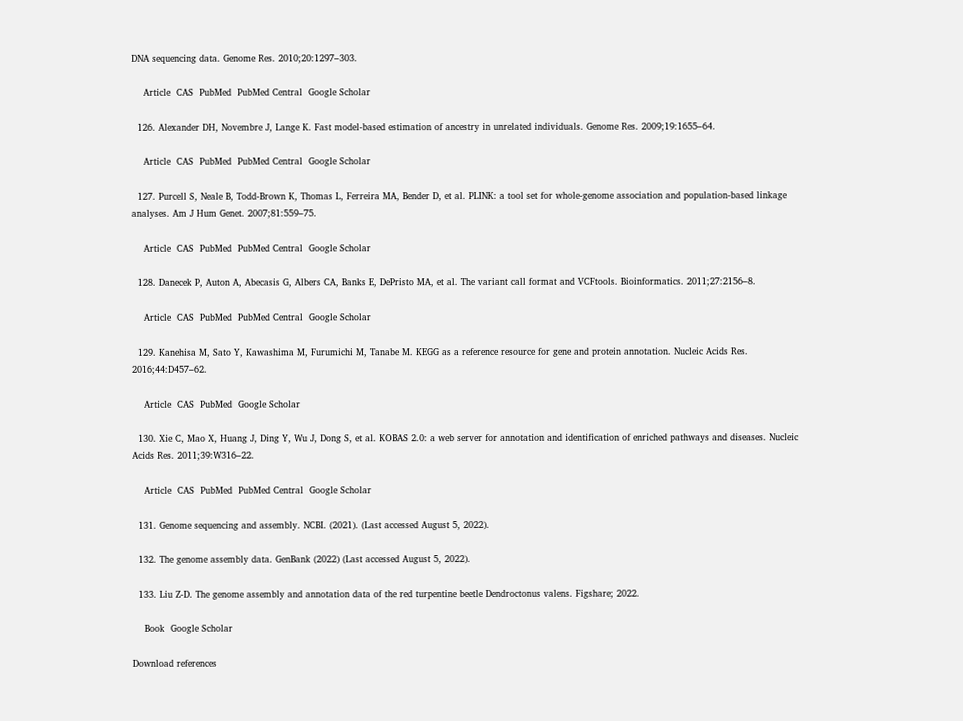DNA sequencing data. Genome Res. 2010;20:1297–303.

    Article  CAS  PubMed  PubMed Central  Google Scholar

  126. Alexander DH, Novembre J, Lange K. Fast model-based estimation of ancestry in unrelated individuals. Genome Res. 2009;19:1655–64.

    Article  CAS  PubMed  PubMed Central  Google Scholar

  127. Purcell S, Neale B, Todd-Brown K, Thomas L, Ferreira MA, Bender D, et al. PLINK: a tool set for whole-genome association and population-based linkage analyses. Am J Hum Genet. 2007;81:559–75.

    Article  CAS  PubMed  PubMed Central  Google Scholar

  128. Danecek P, Auton A, Abecasis G, Albers CA, Banks E, DePristo MA, et al. The variant call format and VCFtools. Bioinformatics. 2011;27:2156–8.

    Article  CAS  PubMed  PubMed Central  Google Scholar

  129. Kanehisa M, Sato Y, Kawashima M, Furumichi M, Tanabe M. KEGG as a reference resource for gene and protein annotation. Nucleic Acids Res. 2016;44:D457–62.

    Article  CAS  PubMed  Google Scholar

  130. Xie C, Mao X, Huang J, Ding Y, Wu J, Dong S, et al. KOBAS 2.0: a web server for annotation and identification of enriched pathways and diseases. Nucleic Acids Res. 2011;39:W316–22.

    Article  CAS  PubMed  PubMed Central  Google Scholar

  131. Genome sequencing and assembly. NCBI. (2021). (Last accessed August 5, 2022).

  132. The genome assembly data. GenBank (2022) (Last accessed August 5, 2022).

  133. Liu Z-D. The genome assembly and annotation data of the red turpentine beetle Dendroctonus valens. Figshare; 2022.

    Book  Google Scholar

Download references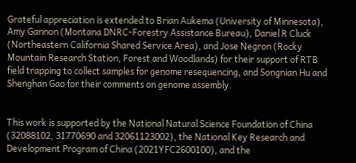Grateful appreciation is extended to Brian Aukema (University of Minnesota), Amy Gannon (Montana DNRC-Forestry Assistance Bureau), Daniel R Cluck (Northeastern California Shared Service Area), and Jose Negron (Rocky Mountain Research Station, Forest and Woodlands) for their support of RTB field trapping to collect samples for genome resequencing, and Songnian Hu and Shenghan Gao for their comments on genome assembly.


This work is supported by the National Natural Science Foundation of China (32088102, 31770690 and 32061123002), the National Key Research and Development Program of China (2021YFC2600100), and the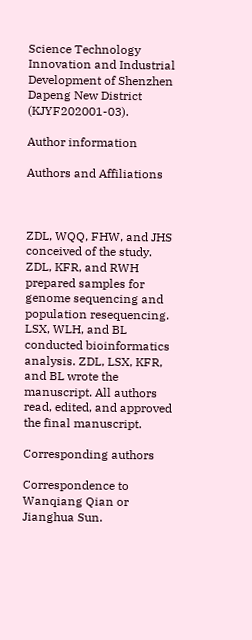Science Technology Innovation and Industrial Development of Shenzhen Dapeng New District (KJYF202001-03).

Author information

Authors and Affiliations



ZDL, WQQ, FHW, and JHS conceived of the study. ZDL, KFR, and RWH prepared samples for genome sequencing and population resequencing. LSX, WLH, and BL conducted bioinformatics analysis. ZDL, LSX, KFR, and BL wrote the manuscript. All authors read, edited, and approved the final manuscript.

Corresponding authors

Correspondence to Wanqiang Qian or Jianghua Sun.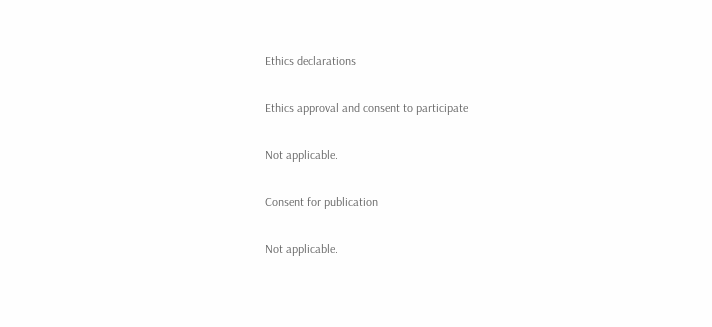Ethics declarations

Ethics approval and consent to participate

Not applicable.

Consent for publication

Not applicable.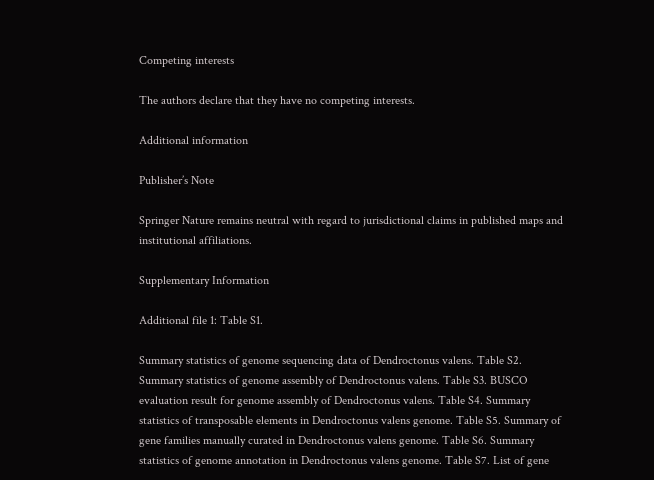Competing interests

The authors declare that they have no competing interests.

Additional information

Publisher’s Note

Springer Nature remains neutral with regard to jurisdictional claims in published maps and institutional affiliations.

Supplementary Information

Additional file 1: Table S1.

Summary statistics of genome sequencing data of Dendroctonus valens. Table S2. Summary statistics of genome assembly of Dendroctonus valens. Table S3. BUSCO evaluation result for genome assembly of Dendroctonus valens. Table S4. Summary statistics of transposable elements in Dendroctonus valens genome. Table S5. Summary of gene families manually curated in Dendroctonus valens genome. Table S6. Summary statistics of genome annotation in Dendroctonus valens genome. Table S7. List of gene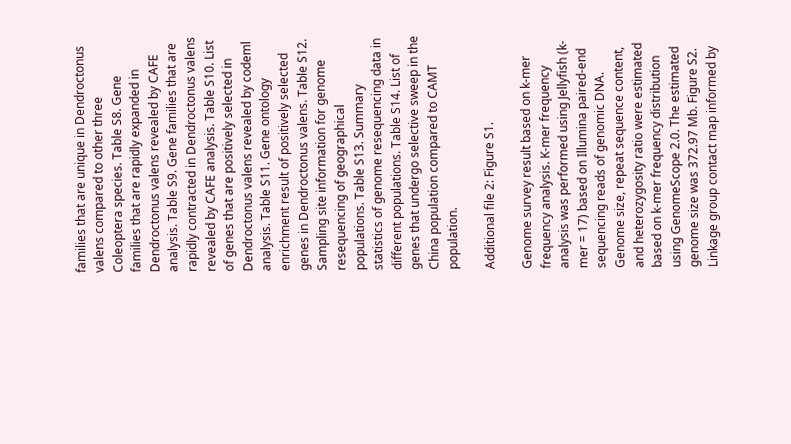families that are unique in Dendroctonus valens compared to other three Coleoptera species. Table S8. Gene families that are rapidly expanded in Dendroctonus valens revealed by CAFE analysis. Table S9. Gene families that are rapidly contracted in Dendroctonus valens revealed by CAFE analysis. Table S10. List of genes that are positively selected in Dendroctonus valens revealed by codeml analysis. Table S11. Gene ontology enrichment result of positively selected genes in Dendroctonus valens. Table S12. Sampling site information for genome resequencing of geographical populations. Table S13. Summary statistics of genome resequencing data in different populations. Table S14. List of genes that undergo selective sweep in the China population compared to CAMT population.

Additional file 2: Figure S1.

Genome survey result based on k-mer frequency analysis. K-mer frequency analysis was performed using Jellyfish (k-mer = 17) based on Illumina paired-end sequencing reads of genomic DNA. Genome size, repeat sequence content, and heterozygosity ratio were estimated based on k-mer frequency distribution using GenomeScope 2.0. The estimated genome size was 372.97 Mb. Figure S2. Linkage group contact map informed by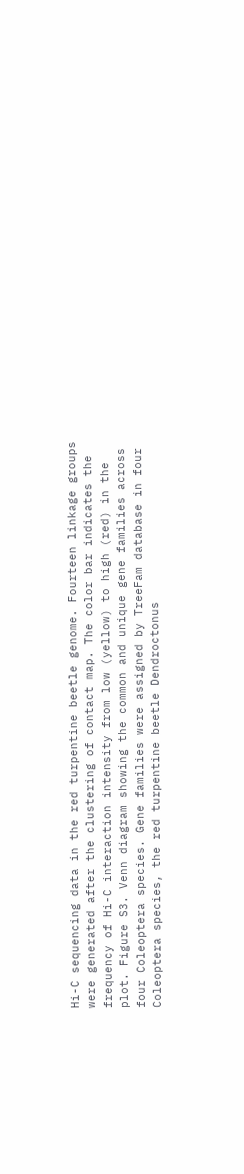Hi-C sequencing data in the red turpentine beetle genome. Fourteen linkage groups were generated after the clustering of contact map. The color bar indicates the frequency of Hi-C interaction intensity from low (yellow) to high (red) in the plot. Figure S3. Venn diagram showing the common and unique gene families across four Coleoptera species. Gene families were assigned by TreeFam database in four Coleoptera species, the red turpentine beetle Dendroctonus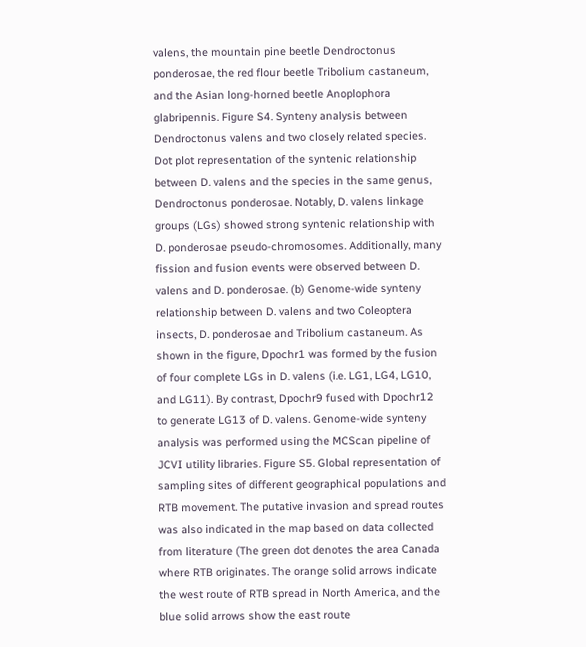valens, the mountain pine beetle Dendroctonus ponderosae, the red flour beetle Tribolium castaneum, and the Asian long-horned beetle Anoplophora glabripennis. Figure S4. Synteny analysis between Dendroctonus valens and two closely related species. Dot plot representation of the syntenic relationship between D. valens and the species in the same genus, Dendroctonus ponderosae. Notably, D. valens linkage groups (LGs) showed strong syntenic relationship with D. ponderosae pseudo-chromosomes. Additionally, many fission and fusion events were observed between D. valens and D. ponderosae. (b) Genome-wide synteny relationship between D. valens and two Coleoptera insects, D. ponderosae and Tribolium castaneum. As shown in the figure, Dpochr1 was formed by the fusion of four complete LGs in D. valens (i.e. LG1, LG4, LG10, and LG11). By contrast, Dpochr9 fused with Dpochr12 to generate LG13 of D. valens. Genome-wide synteny analysis was performed using the MCScan pipeline of JCVI utility libraries. Figure S5. Global representation of sampling sites of different geographical populations and RTB movement. The putative invasion and spread routes was also indicated in the map based on data collected from literature (The green dot denotes the area Canada where RTB originates. The orange solid arrows indicate the west route of RTB spread in North America, and the blue solid arrows show the east route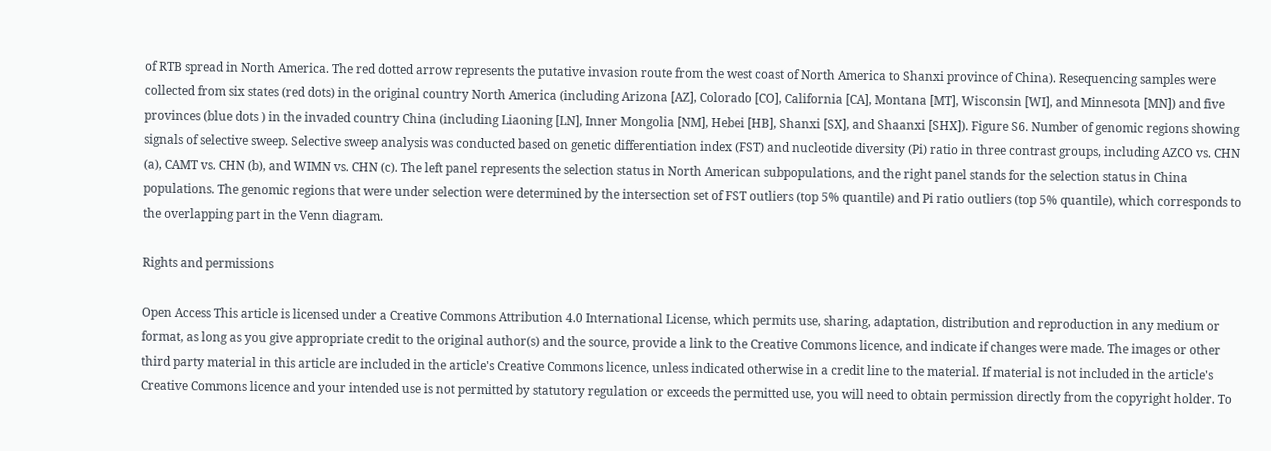of RTB spread in North America. The red dotted arrow represents the putative invasion route from the west coast of North America to Shanxi province of China). Resequencing samples were collected from six states (red dots) in the original country North America (including Arizona [AZ], Colorado [CO], California [CA], Montana [MT], Wisconsin [WI], and Minnesota [MN]) and five provinces (blue dots ) in the invaded country China (including Liaoning [LN], Inner Mongolia [NM], Hebei [HB], Shanxi [SX], and Shaanxi [SHX]). Figure S6. Number of genomic regions showing signals of selective sweep. Selective sweep analysis was conducted based on genetic differentiation index (FST) and nucleotide diversity (Pi) ratio in three contrast groups, including AZCO vs. CHN (a), CAMT vs. CHN (b), and WIMN vs. CHN (c). The left panel represents the selection status in North American subpopulations, and the right panel stands for the selection status in China populations. The genomic regions that were under selection were determined by the intersection set of FST outliers (top 5% quantile) and Pi ratio outliers (top 5% quantile), which corresponds to the overlapping part in the Venn diagram.

Rights and permissions

Open Access This article is licensed under a Creative Commons Attribution 4.0 International License, which permits use, sharing, adaptation, distribution and reproduction in any medium or format, as long as you give appropriate credit to the original author(s) and the source, provide a link to the Creative Commons licence, and indicate if changes were made. The images or other third party material in this article are included in the article's Creative Commons licence, unless indicated otherwise in a credit line to the material. If material is not included in the article's Creative Commons licence and your intended use is not permitted by statutory regulation or exceeds the permitted use, you will need to obtain permission directly from the copyright holder. To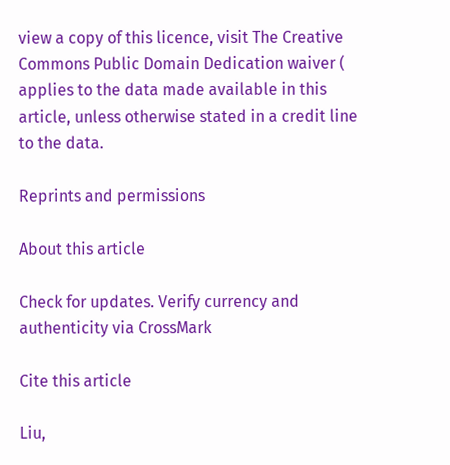view a copy of this licence, visit The Creative Commons Public Domain Dedication waiver ( applies to the data made available in this article, unless otherwise stated in a credit line to the data.

Reprints and permissions

About this article

Check for updates. Verify currency and authenticity via CrossMark

Cite this article

Liu,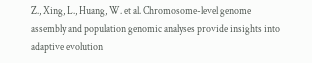Z., Xing, L., Huang, W. et al. Chromosome-level genome assembly and population genomic analyses provide insights into adaptive evolution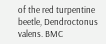of the red turpentine beetle, Dendroctonus valens. BMC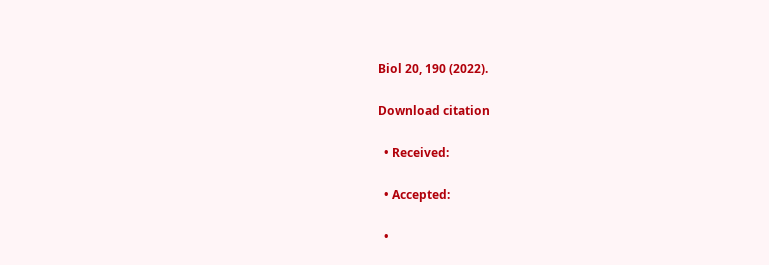Biol 20, 190 (2022).

Download citation

  • Received:

  • Accepted:

  •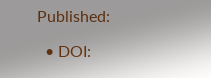Published:

  • DOI: